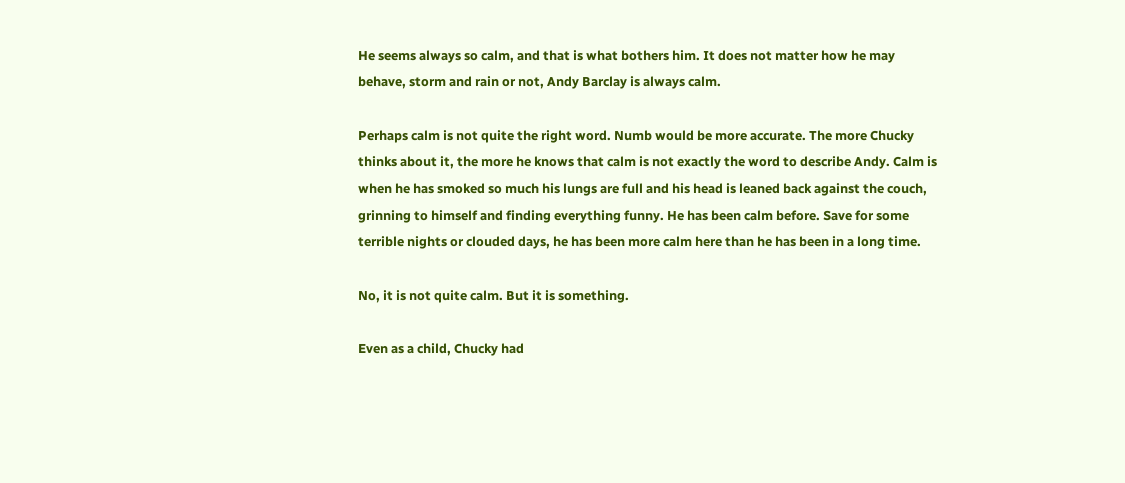He seems always so calm, and that is what bothers him. It does not matter how he may behave, storm and rain or not, Andy Barclay is always calm.

Perhaps calm is not quite the right word. Numb would be more accurate. The more Chucky thinks about it, the more he knows that calm is not exactly the word to describe Andy. Calm is when he has smoked so much his lungs are full and his head is leaned back against the couch, grinning to himself and finding everything funny. He has been calm before. Save for some terrible nights or clouded days, he has been more calm here than he has been in a long time.

No, it is not quite calm. But it is something.

Even as a child, Chucky had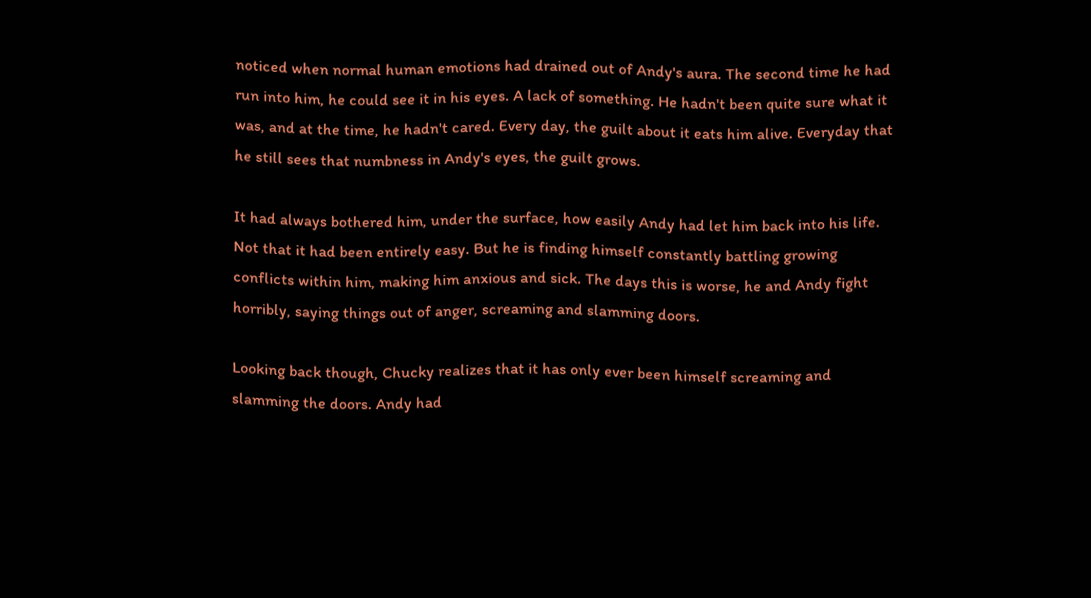noticed when normal human emotions had drained out of Andy's aura. The second time he had run into him, he could see it in his eyes. A lack of something. He hadn't been quite sure what it was, and at the time, he hadn't cared. Every day, the guilt about it eats him alive. Everyday that he still sees that numbness in Andy's eyes, the guilt grows.

It had always bothered him, under the surface, how easily Andy had let him back into his life. Not that it had been entirely easy. But he is finding himself constantly battling growing conflicts within him, making him anxious and sick. The days this is worse, he and Andy fight horribly, saying things out of anger, screaming and slamming doors.

Looking back though, Chucky realizes that it has only ever been himself screaming and slamming the doors. Andy had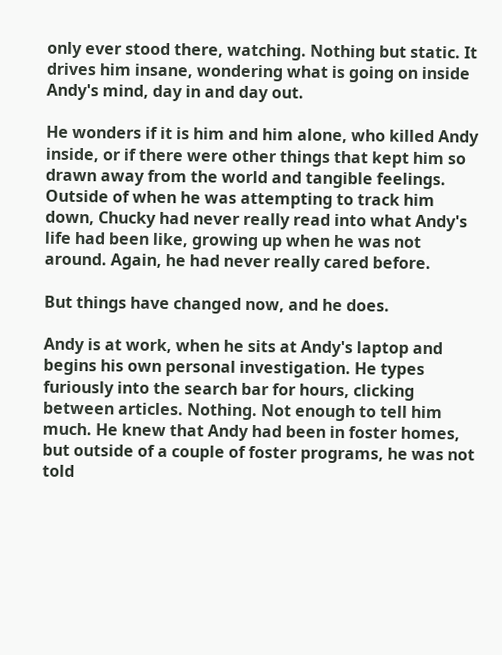only ever stood there, watching. Nothing but static. It drives him insane, wondering what is going on inside Andy's mind, day in and day out.

He wonders if it is him and him alone, who killed Andy inside, or if there were other things that kept him so drawn away from the world and tangible feelings. Outside of when he was attempting to track him down, Chucky had never really read into what Andy's life had been like, growing up when he was not around. Again, he had never really cared before.

But things have changed now, and he does.

Andy is at work, when he sits at Andy's laptop and begins his own personal investigation. He types furiously into the search bar for hours, clicking between articles. Nothing. Not enough to tell him much. He knew that Andy had been in foster homes, but outside of a couple of foster programs, he was not told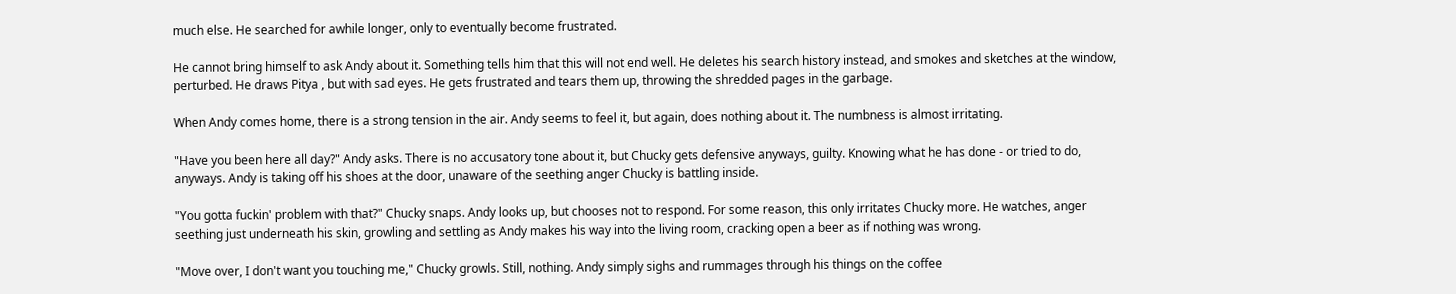much else. He searched for awhile longer, only to eventually become frustrated.

He cannot bring himself to ask Andy about it. Something tells him that this will not end well. He deletes his search history instead, and smokes and sketches at the window, perturbed. He draws Pitya , but with sad eyes. He gets frustrated and tears them up, throwing the shredded pages in the garbage.

When Andy comes home, there is a strong tension in the air. Andy seems to feel it, but again, does nothing about it. The numbness is almost irritating.

"Have you been here all day?" Andy asks. There is no accusatory tone about it, but Chucky gets defensive anyways, guilty. Knowing what he has done - or tried to do, anyways. Andy is taking off his shoes at the door, unaware of the seething anger Chucky is battling inside.

"You gotta fuckin' problem with that?" Chucky snaps. Andy looks up, but chooses not to respond. For some reason, this only irritates Chucky more. He watches, anger seething just underneath his skin, growling and settling as Andy makes his way into the living room, cracking open a beer as if nothing was wrong.

"Move over, I don't want you touching me," Chucky growls. Still, nothing. Andy simply sighs and rummages through his things on the coffee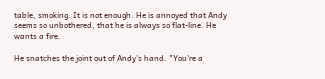table, smoking. It is not enough. He is annoyed that Andy seems so unbothered, that he is always so flat-line. He wants a fire.

He snatches the joint out of Andy's hand. "You're a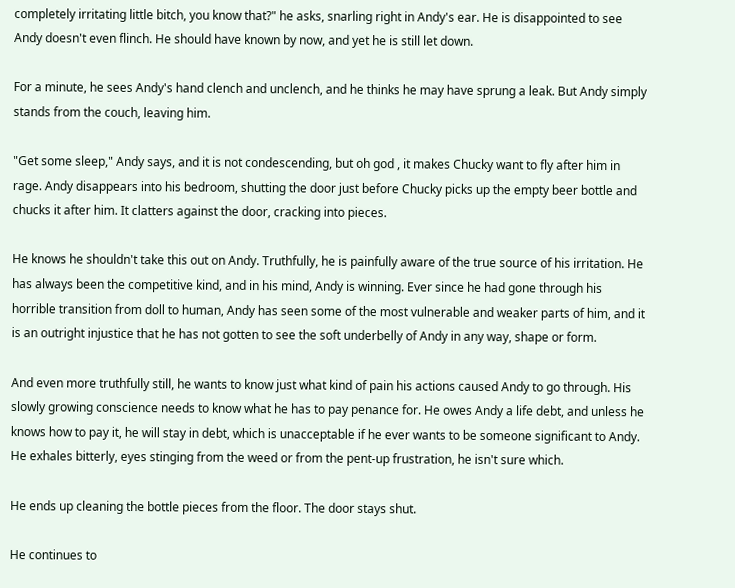completely irritating little bitch, you know that?" he asks, snarling right in Andy's ear. He is disappointed to see Andy doesn't even flinch. He should have known by now, and yet he is still let down.

For a minute, he sees Andy's hand clench and unclench, and he thinks he may have sprung a leak. But Andy simply stands from the couch, leaving him.

"Get some sleep," Andy says, and it is not condescending, but oh god , it makes Chucky want to fly after him in rage. Andy disappears into his bedroom, shutting the door just before Chucky picks up the empty beer bottle and chucks it after him. It clatters against the door, cracking into pieces.

He knows he shouldn't take this out on Andy. Truthfully, he is painfully aware of the true source of his irritation. He has always been the competitive kind, and in his mind, Andy is winning. Ever since he had gone through his horrible transition from doll to human, Andy has seen some of the most vulnerable and weaker parts of him, and it is an outright injustice that he has not gotten to see the soft underbelly of Andy in any way, shape or form.

And even more truthfully still, he wants to know just what kind of pain his actions caused Andy to go through. His slowly growing conscience needs to know what he has to pay penance for. He owes Andy a life debt, and unless he knows how to pay it, he will stay in debt, which is unacceptable if he ever wants to be someone significant to Andy. He exhales bitterly, eyes stinging from the weed or from the pent-up frustration, he isn't sure which.

He ends up cleaning the bottle pieces from the floor. The door stays shut.

He continues to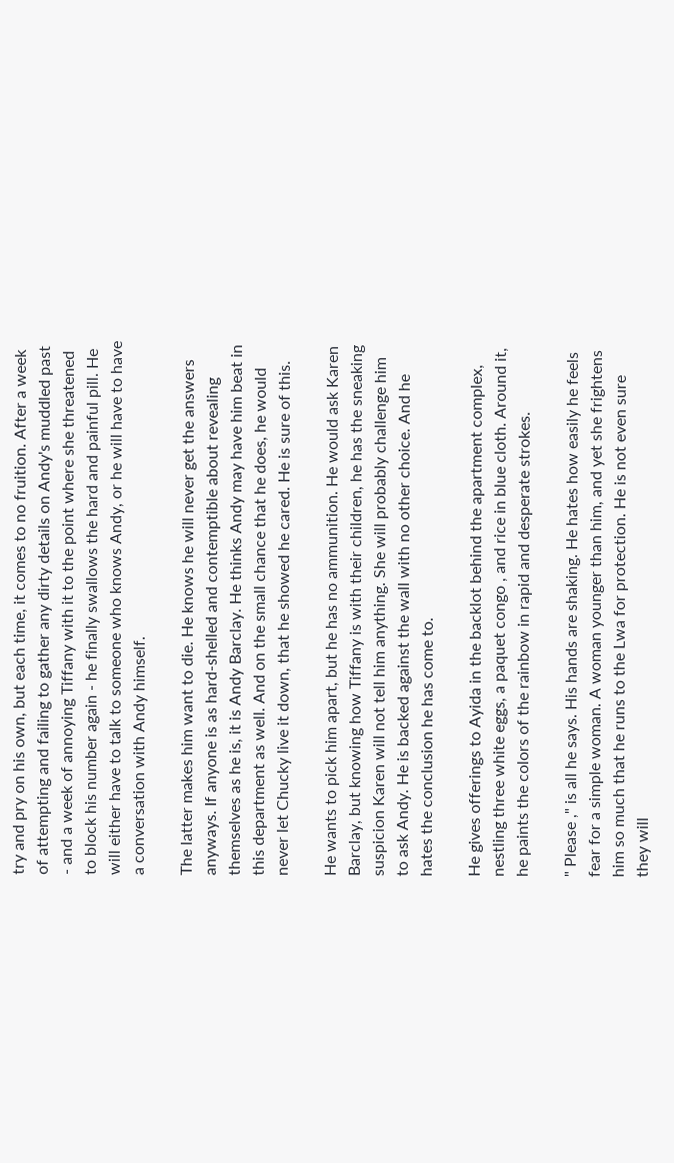try and pry on his own, but each time, it comes to no fruition. After a week of attempting and failing to gather any dirty details on Andy's muddled past - and a week of annoying Tiffany with it to the point where she threatened to block his number again - he finally swallows the hard and painful pill. He will either have to talk to someone who knows Andy, or he will have to have a conversation with Andy himself.

The latter makes him want to die. He knows he will never get the answers anyways. If anyone is as hard-shelled and contemptible about revealing themselves as he is, it is Andy Barclay. He thinks Andy may have him beat in this department as well. And on the small chance that he does, he would never let Chucky live it down, that he showed he cared. He is sure of this.

He wants to pick him apart, but he has no ammunition. He would ask Karen Barclay, but knowing how Tiffany is with their children, he has the sneaking suspicion Karen will not tell him anything. She will probably challenge him to ask Andy. He is backed against the wall with no other choice. And he hates the conclusion he has come to.

He gives offerings to Ayida in the backlot behind the apartment complex, nestling three white eggs, a paquet congo , and rice in blue cloth. Around it, he paints the colors of the rainbow in rapid and desperate strokes.

" Please ," is all he says. His hands are shaking. He hates how easily he feels fear for a simple woman. A woman younger than him, and yet she frightens him so much that he runs to the Lwa for protection. He is not even sure they will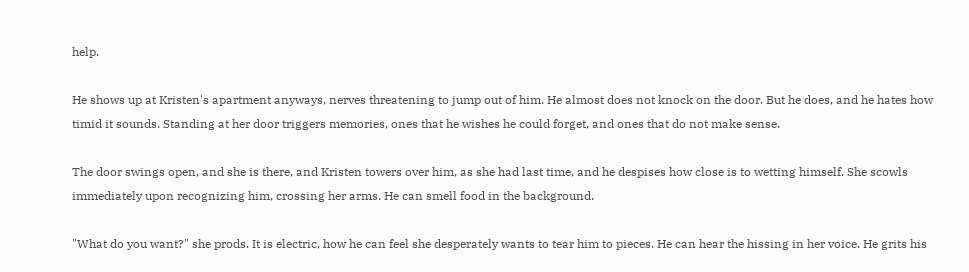help.

He shows up at Kristen's apartment anyways, nerves threatening to jump out of him. He almost does not knock on the door. But he does, and he hates how timid it sounds. Standing at her door triggers memories, ones that he wishes he could forget, and ones that do not make sense.

The door swings open, and she is there, and Kristen towers over him, as she had last time, and he despises how close is to wetting himself. She scowls immediately upon recognizing him, crossing her arms. He can smell food in the background.

"What do you want?" she prods. It is electric, how he can feel she desperately wants to tear him to pieces. He can hear the hissing in her voice. He grits his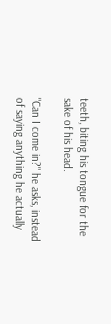teeth, biting his tongue for the sake of his head.

"Can I come in?" he asks, instead of saying anything he actually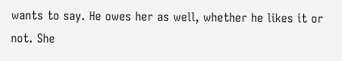wants to say. He owes her as well, whether he likes it or not. She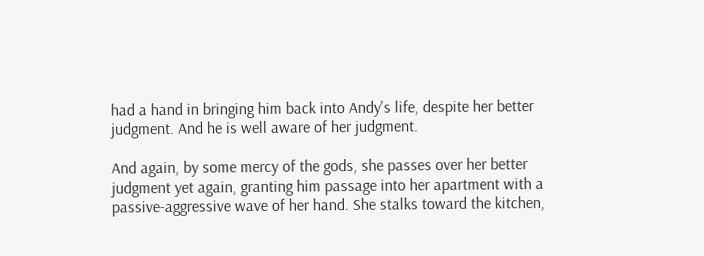had a hand in bringing him back into Andy's life, despite her better judgment. And he is well aware of her judgment.

And again, by some mercy of the gods, she passes over her better judgment yet again, granting him passage into her apartment with a passive-aggressive wave of her hand. She stalks toward the kitchen,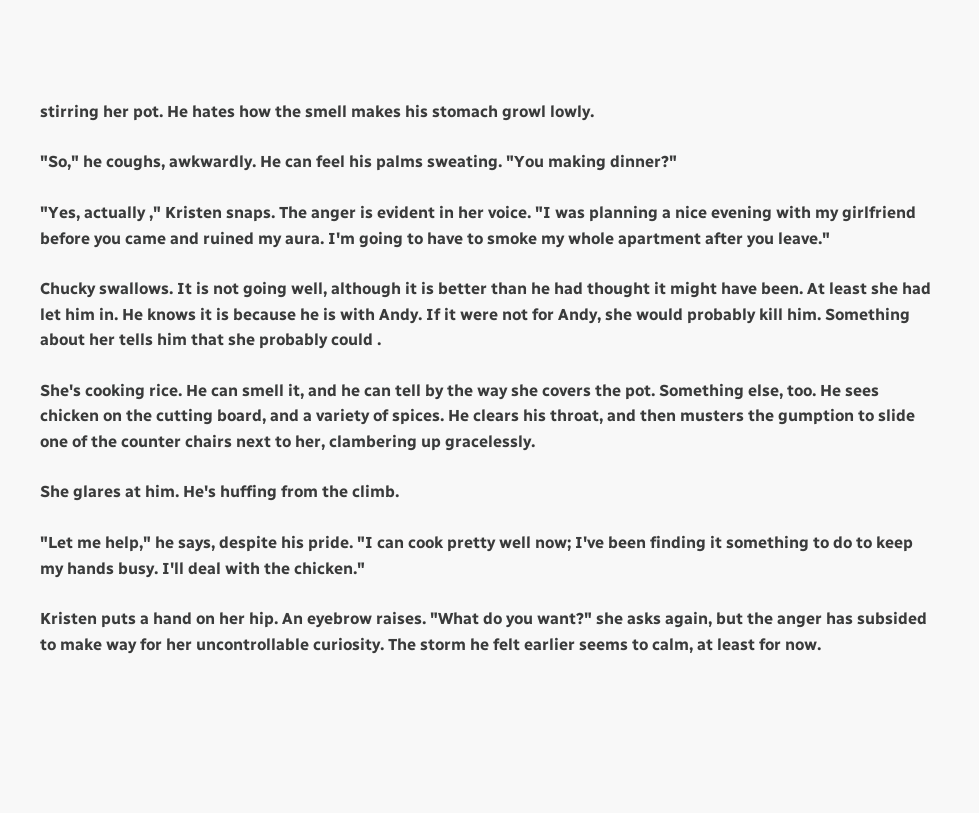stirring her pot. He hates how the smell makes his stomach growl lowly.

"So," he coughs, awkwardly. He can feel his palms sweating. "You making dinner?"

"Yes, actually ," Kristen snaps. The anger is evident in her voice. "I was planning a nice evening with my girlfriend before you came and ruined my aura. I'm going to have to smoke my whole apartment after you leave."

Chucky swallows. It is not going well, although it is better than he had thought it might have been. At least she had let him in. He knows it is because he is with Andy. If it were not for Andy, she would probably kill him. Something about her tells him that she probably could .

She's cooking rice. He can smell it, and he can tell by the way she covers the pot. Something else, too. He sees chicken on the cutting board, and a variety of spices. He clears his throat, and then musters the gumption to slide one of the counter chairs next to her, clambering up gracelessly.

She glares at him. He's huffing from the climb.

"Let me help," he says, despite his pride. "I can cook pretty well now; I've been finding it something to do to keep my hands busy. I'll deal with the chicken."

Kristen puts a hand on her hip. An eyebrow raises. "What do you want?" she asks again, but the anger has subsided to make way for her uncontrollable curiosity. The storm he felt earlier seems to calm, at least for now.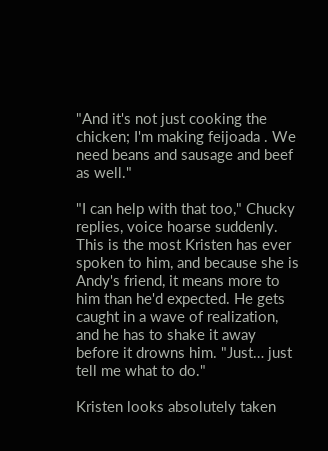"And it's not just cooking the chicken; I'm making feijoada . We need beans and sausage and beef as well."

"I can help with that too," Chucky replies, voice hoarse suddenly. This is the most Kristen has ever spoken to him, and because she is Andy's friend, it means more to him than he'd expected. He gets caught in a wave of realization, and he has to shake it away before it drowns him. "Just… just tell me what to do."

Kristen looks absolutely taken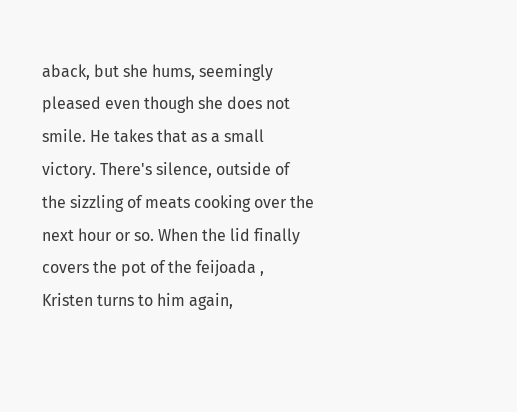aback, but she hums, seemingly pleased even though she does not smile. He takes that as a small victory. There's silence, outside of the sizzling of meats cooking over the next hour or so. When the lid finally covers the pot of the feijoada , Kristen turns to him again,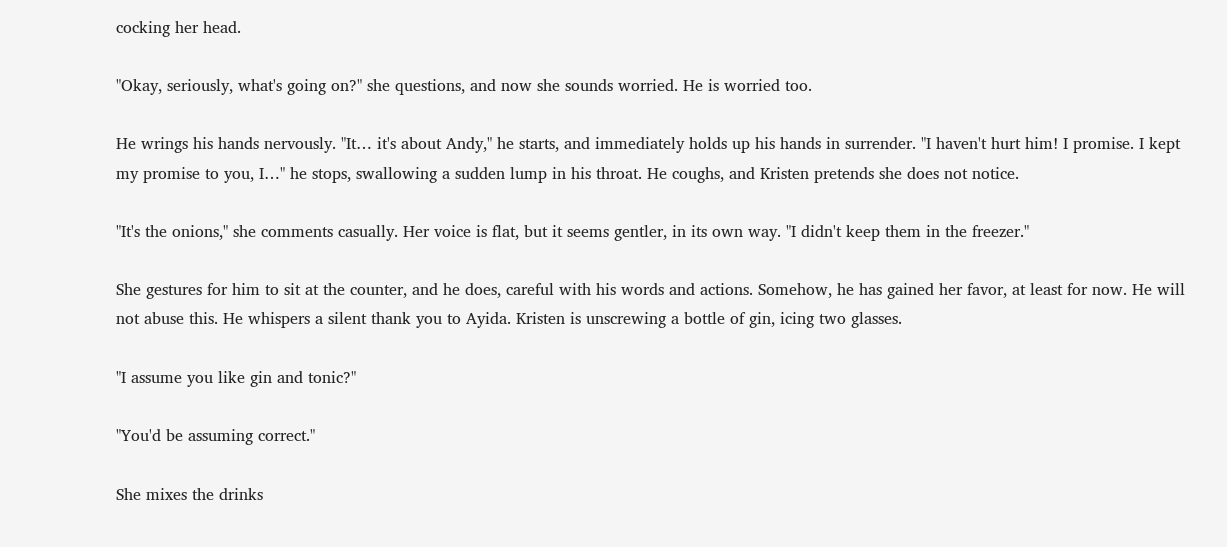cocking her head.

"Okay, seriously, what's going on?" she questions, and now she sounds worried. He is worried too.

He wrings his hands nervously. "It… it's about Andy," he starts, and immediately holds up his hands in surrender. "I haven't hurt him! I promise. I kept my promise to you, I…" he stops, swallowing a sudden lump in his throat. He coughs, and Kristen pretends she does not notice.

"It's the onions," she comments casually. Her voice is flat, but it seems gentler, in its own way. "I didn't keep them in the freezer."

She gestures for him to sit at the counter, and he does, careful with his words and actions. Somehow, he has gained her favor, at least for now. He will not abuse this. He whispers a silent thank you to Ayida. Kristen is unscrewing a bottle of gin, icing two glasses.

"I assume you like gin and tonic?"

"You'd be assuming correct."

She mixes the drinks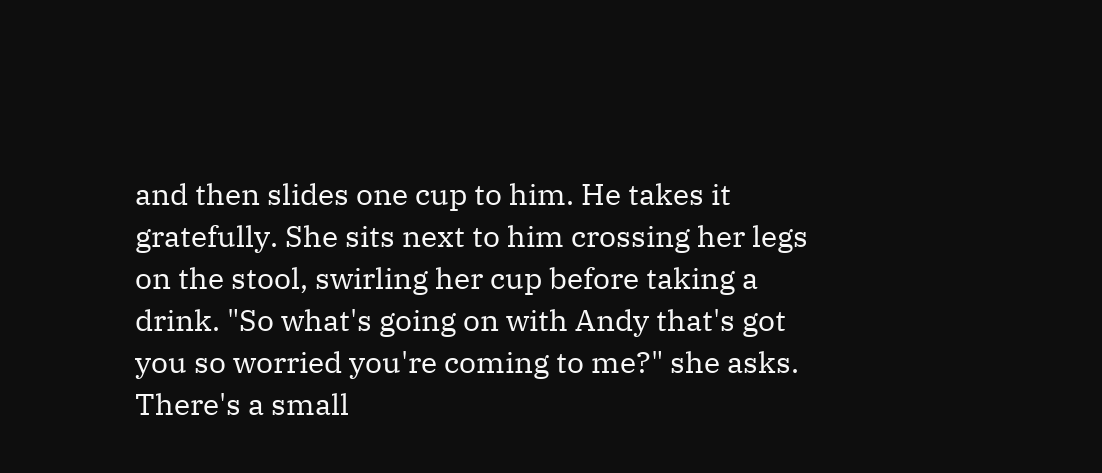and then slides one cup to him. He takes it gratefully. She sits next to him crossing her legs on the stool, swirling her cup before taking a drink. "So what's going on with Andy that's got you so worried you're coming to me?" she asks. There's a small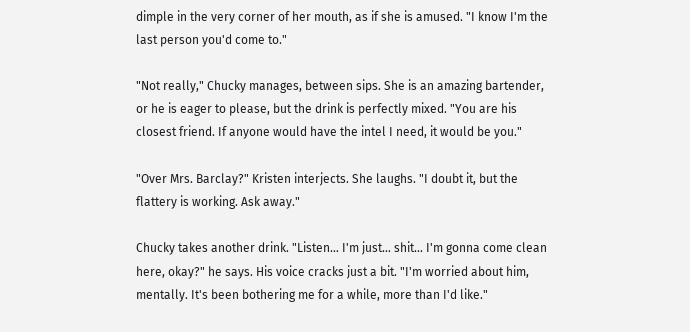dimple in the very corner of her mouth, as if she is amused. "I know I'm the last person you'd come to."

"Not really," Chucky manages, between sips. She is an amazing bartender, or he is eager to please, but the drink is perfectly mixed. "You are his closest friend. If anyone would have the intel I need, it would be you."

"Over Mrs. Barclay?" Kristen interjects. She laughs. "I doubt it, but the flattery is working. Ask away."

Chucky takes another drink. "Listen… I'm just… shit... I'm gonna come clean here, okay?" he says. His voice cracks just a bit. "I'm worried about him, mentally. It's been bothering me for a while, more than I'd like."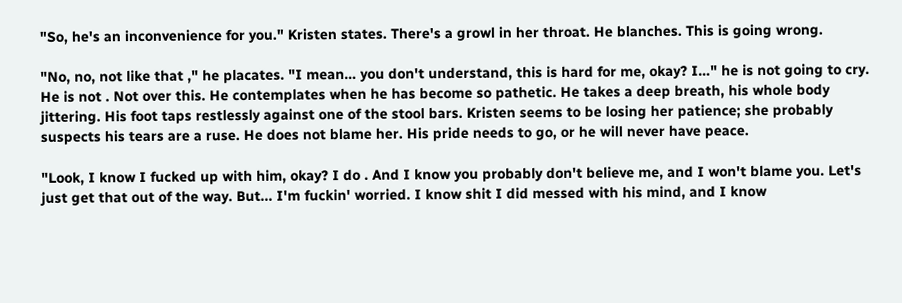"So, he's an inconvenience for you." Kristen states. There's a growl in her throat. He blanches. This is going wrong.

"No, no, not like that ," he placates. "I mean… you don't understand, this is hard for me, okay? I…" he is not going to cry. He is not . Not over this. He contemplates when he has become so pathetic. He takes a deep breath, his whole body jittering. His foot taps restlessly against one of the stool bars. Kristen seems to be losing her patience; she probably suspects his tears are a ruse. He does not blame her. His pride needs to go, or he will never have peace.

"Look, I know I fucked up with him, okay? I do . And I know you probably don't believe me, and I won't blame you. Let's just get that out of the way. But... I'm fuckin' worried. I know shit I did messed with his mind, and I know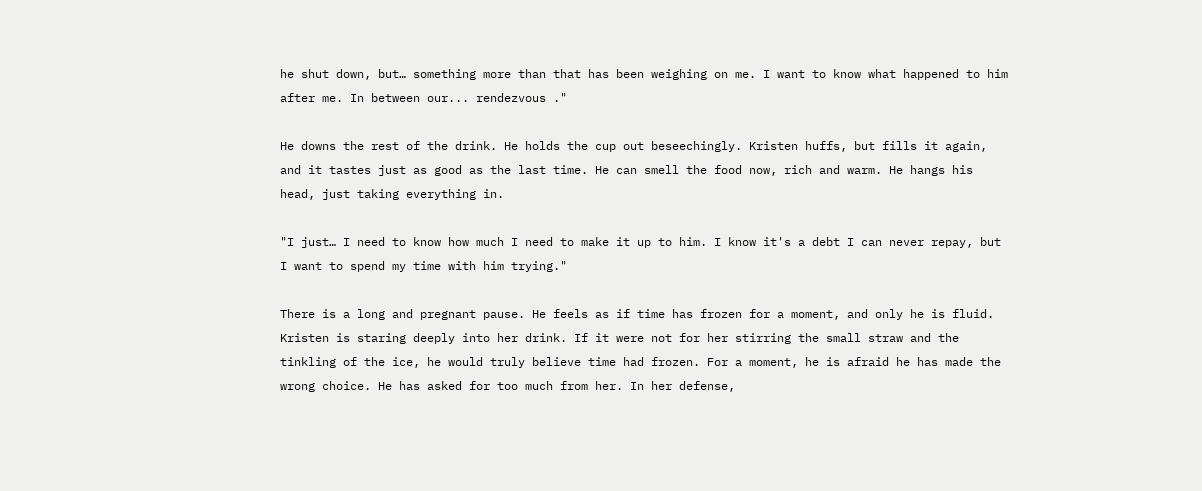he shut down, but… something more than that has been weighing on me. I want to know what happened to him after me. In between our... rendezvous ."

He downs the rest of the drink. He holds the cup out beseechingly. Kristen huffs, but fills it again, and it tastes just as good as the last time. He can smell the food now, rich and warm. He hangs his head, just taking everything in.

"I just… I need to know how much I need to make it up to him. I know it's a debt I can never repay, but I want to spend my time with him trying."

There is a long and pregnant pause. He feels as if time has frozen for a moment, and only he is fluid. Kristen is staring deeply into her drink. If it were not for her stirring the small straw and the tinkling of the ice, he would truly believe time had frozen. For a moment, he is afraid he has made the wrong choice. He has asked for too much from her. In her defense,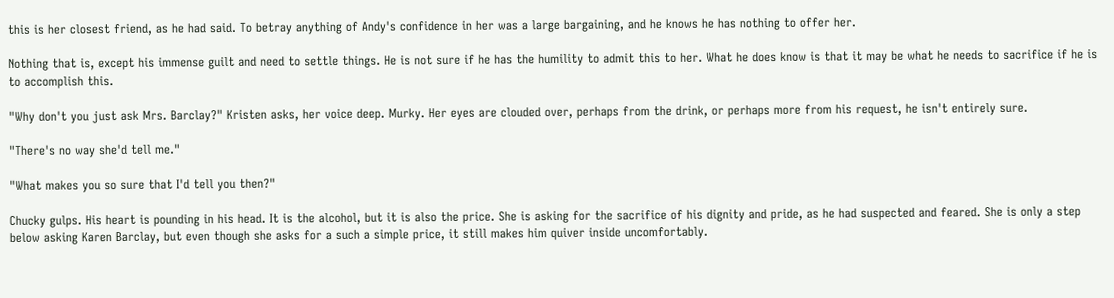this is her closest friend, as he had said. To betray anything of Andy's confidence in her was a large bargaining, and he knows he has nothing to offer her.

Nothing that is, except his immense guilt and need to settle things. He is not sure if he has the humility to admit this to her. What he does know is that it may be what he needs to sacrifice if he is to accomplish this.

"Why don't you just ask Mrs. Barclay?" Kristen asks, her voice deep. Murky. Her eyes are clouded over, perhaps from the drink, or perhaps more from his request, he isn't entirely sure.

"There's no way she'd tell me."

"What makes you so sure that I'd tell you then?"

Chucky gulps. His heart is pounding in his head. It is the alcohol, but it is also the price. She is asking for the sacrifice of his dignity and pride, as he had suspected and feared. She is only a step below asking Karen Barclay, but even though she asks for a such a simple price, it still makes him quiver inside uncomfortably.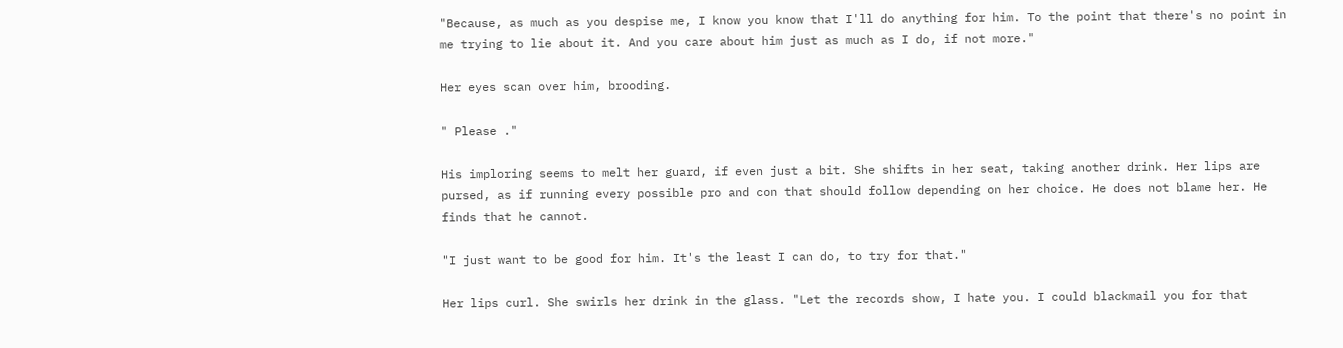"Because, as much as you despise me, I know you know that I'll do anything for him. To the point that there's no point in me trying to lie about it. And you care about him just as much as I do, if not more."

Her eyes scan over him, brooding.

" Please ."

His imploring seems to melt her guard, if even just a bit. She shifts in her seat, taking another drink. Her lips are pursed, as if running every possible pro and con that should follow depending on her choice. He does not blame her. He finds that he cannot.

"I just want to be good for him. It's the least I can do, to try for that."

Her lips curl. She swirls her drink in the glass. "Let the records show, I hate you. I could blackmail you for that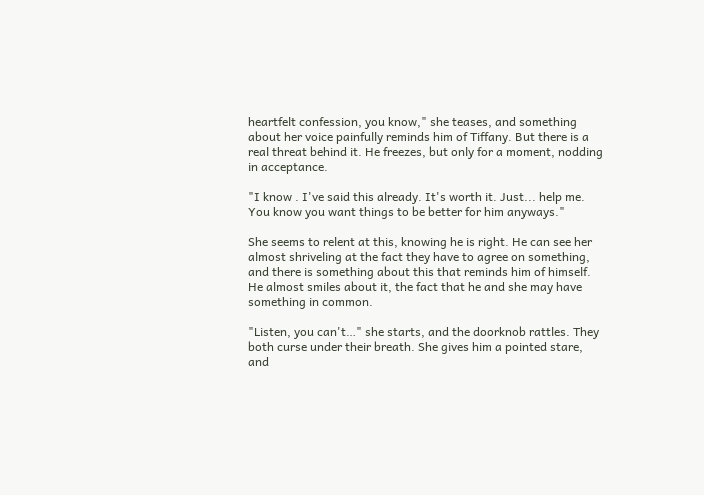heartfelt confession, you know," she teases, and something about her voice painfully reminds him of Tiffany. But there is a real threat behind it. He freezes, but only for a moment, nodding in acceptance.

"I know . I've said this already. It's worth it. Just... help me. You know you want things to be better for him anyways."

She seems to relent at this, knowing he is right. He can see her almost shriveling at the fact they have to agree on something, and there is something about this that reminds him of himself. He almost smiles about it, the fact that he and she may have something in common.

"Listen, you can't…" she starts, and the doorknob rattles. They both curse under their breath. She gives him a pointed stare, and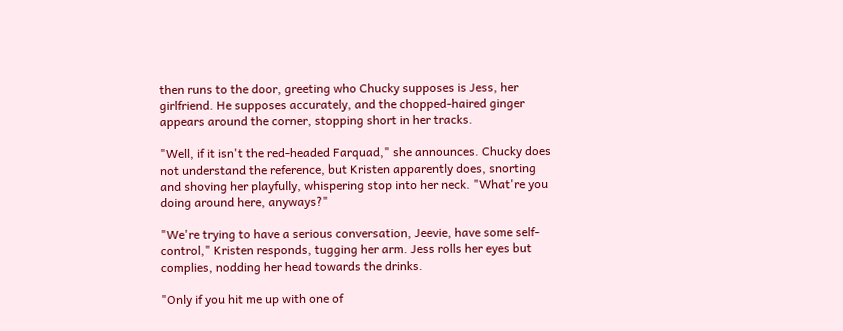then runs to the door, greeting who Chucky supposes is Jess, her girlfriend. He supposes accurately, and the chopped-haired ginger appears around the corner, stopping short in her tracks.

"Well, if it isn't the red-headed Farquad," she announces. Chucky does not understand the reference, but Kristen apparently does, snorting and shoving her playfully, whispering stop into her neck. "What're you doing around here, anyways?"

"We're trying to have a serious conversation, Jeevie, have some self-control," Kristen responds, tugging her arm. Jess rolls her eyes but complies, nodding her head towards the drinks.

"Only if you hit me up with one of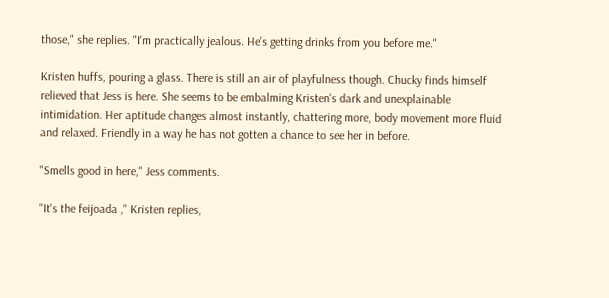those," she replies. "I'm practically jealous. He's getting drinks from you before me."

Kristen huffs, pouring a glass. There is still an air of playfulness though. Chucky finds himself relieved that Jess is here. She seems to be embalming Kristen's dark and unexplainable intimidation. Her aptitude changes almost instantly, chattering more, body movement more fluid and relaxed. Friendly in a way he has not gotten a chance to see her in before.

"Smells good in here," Jess comments.

"It's the feijoada ," Kristen replies,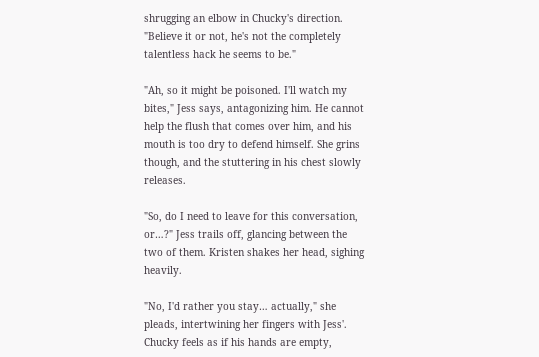shrugging an elbow in Chucky's direction. "Believe it or not, he's not the completely talentless hack he seems to be."

"Ah, so it might be poisoned. I'll watch my bites," Jess says, antagonizing him. He cannot help the flush that comes over him, and his mouth is too dry to defend himself. She grins though, and the stuttering in his chest slowly releases.

"So, do I need to leave for this conversation, or…?" Jess trails off, glancing between the two of them. Kristen shakes her head, sighing heavily.

"No, I'd rather you stay… actually," she pleads, intertwining her fingers with Jess'. Chucky feels as if his hands are empty,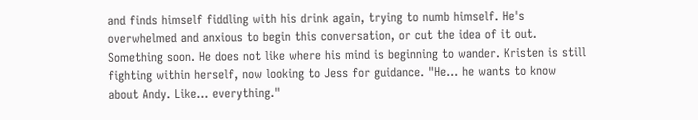and finds himself fiddling with his drink again, trying to numb himself. He's overwhelmed and anxious to begin this conversation, or cut the idea of it out. Something soon. He does not like where his mind is beginning to wander. Kristen is still fighting within herself, now looking to Jess for guidance. "He… he wants to know about Andy. Like… everything."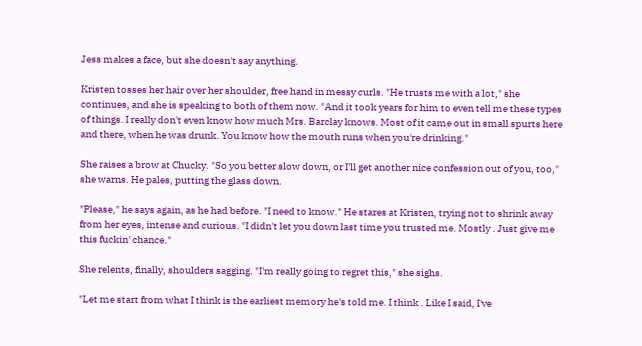Jess makes a face, but she doesn't say anything.

Kristen tosses her hair over her shoulder, free hand in messy curls. "He trusts me with a lot," she continues, and she is speaking to both of them now. "And it took years for him to even tell me these types of things. I really don't even know how much Mrs. Barclay knows. Most of it came out in small spurts here and there, when he was drunk. You know how the mouth runs when you're drinking."

She raises a brow at Chucky. "So you better slow down, or I'll get another nice confession out of you, too," she warns. He pales, putting the glass down.

"Please," he says again, as he had before. "I need to know." He stares at Kristen, trying not to shrink away from her eyes, intense and curious. "I didn't let you down last time you trusted me. Mostly . Just give me this fuckin' chance."

She relents, finally, shoulders sagging. "I'm really going to regret this," she sighs.

"Let me start from what I think is the earliest memory he's told me. I think . Like I said, I've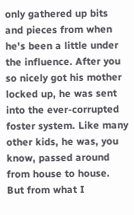only gathered up bits and pieces from when he's been a little under the influence. After you so nicely got his mother locked up, he was sent into the ever-corrupted foster system. Like many other kids, he was, you know, passed around from house to house. But from what I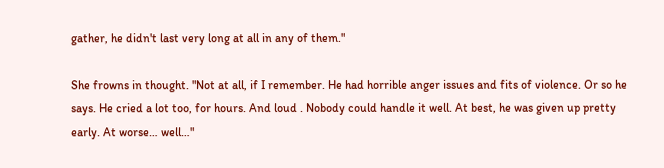gather, he didn't last very long at all in any of them."

She frowns in thought. "Not at all, if I remember. He had horrible anger issues and fits of violence. Or so he says. He cried a lot too, for hours. And loud . Nobody could handle it well. At best, he was given up pretty early. At worse… well…"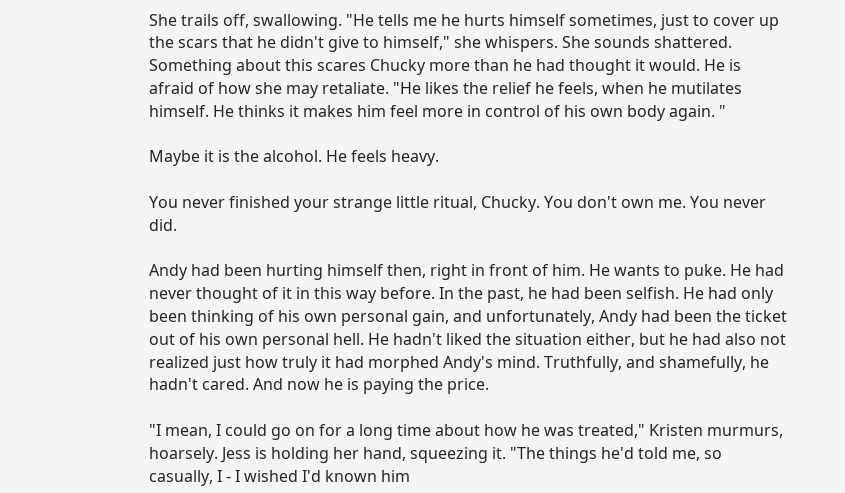She trails off, swallowing. "He tells me he hurts himself sometimes, just to cover up the scars that he didn't give to himself," she whispers. She sounds shattered. Something about this scares Chucky more than he had thought it would. He is afraid of how she may retaliate. "He likes the relief he feels, when he mutilates himself. He thinks it makes him feel more in control of his own body again. "

Maybe it is the alcohol. He feels heavy.

You never finished your strange little ritual, Chucky. You don't own me. You never did.

Andy had been hurting himself then, right in front of him. He wants to puke. He had never thought of it in this way before. In the past, he had been selfish. He had only been thinking of his own personal gain, and unfortunately, Andy had been the ticket out of his own personal hell. He hadn't liked the situation either, but he had also not realized just how truly it had morphed Andy's mind. Truthfully, and shamefully, he hadn't cared. And now he is paying the price.

"I mean, I could go on for a long time about how he was treated," Kristen murmurs, hoarsely. Jess is holding her hand, squeezing it. "The things he'd told me, so casually, I - I wished I'd known him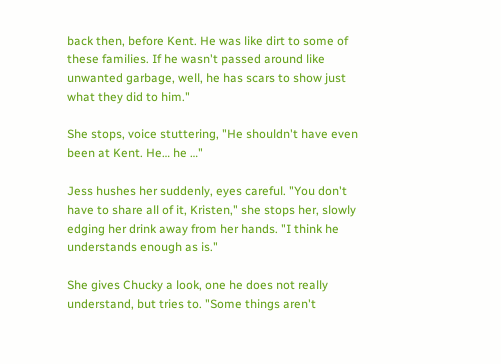back then, before Kent. He was like dirt to some of these families. If he wasn't passed around like unwanted garbage, well, he has scars to show just what they did to him."

She stops, voice stuttering, "He shouldn't have even been at Kent. He… he …"

Jess hushes her suddenly, eyes careful. "You don't have to share all of it, Kristen," she stops her, slowly edging her drink away from her hands. "I think he understands enough as is."

She gives Chucky a look, one he does not really understand, but tries to. "Some things aren't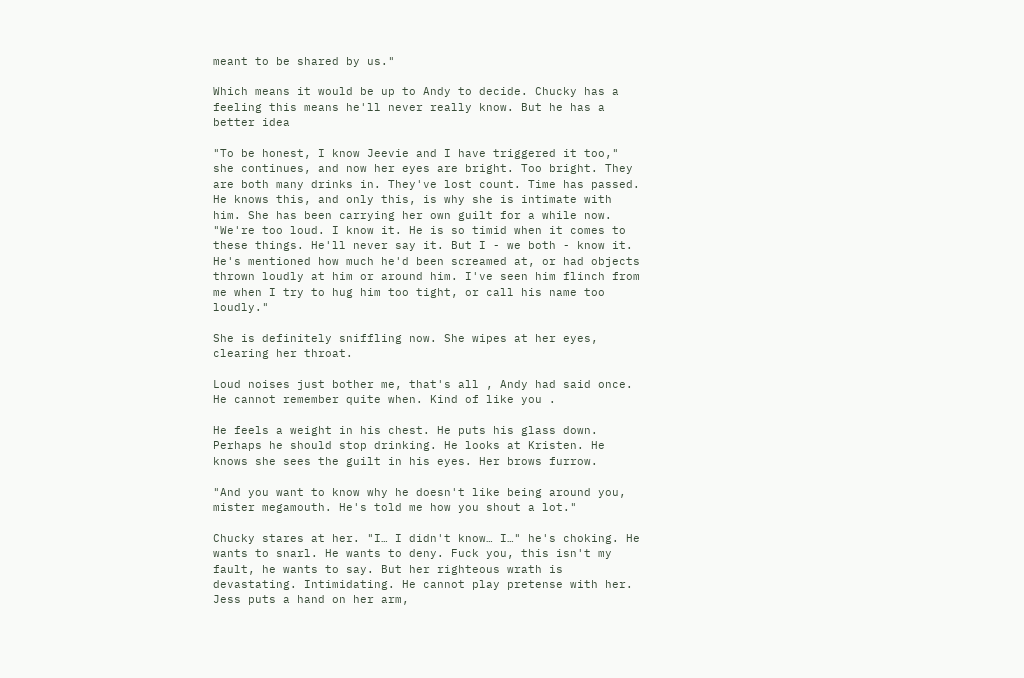meant to be shared by us."

Which means it would be up to Andy to decide. Chucky has a feeling this means he'll never really know. But he has a better idea

"To be honest, I know Jeevie and I have triggered it too," she continues, and now her eyes are bright. Too bright. They are both many drinks in. They've lost count. Time has passed. He knows this, and only this, is why she is intimate with him. She has been carrying her own guilt for a while now. "We're too loud. I know it. He is so timid when it comes to these things. He'll never say it. But I - we both - know it. He's mentioned how much he'd been screamed at, or had objects thrown loudly at him or around him. I've seen him flinch from me when I try to hug him too tight, or call his name too loudly."

She is definitely sniffling now. She wipes at her eyes, clearing her throat.

Loud noises just bother me, that's all , Andy had said once. He cannot remember quite when. Kind of like you .

He feels a weight in his chest. He puts his glass down. Perhaps he should stop drinking. He looks at Kristen. He knows she sees the guilt in his eyes. Her brows furrow.

"And you want to know why he doesn't like being around you, mister megamouth. He's told me how you shout a lot."

Chucky stares at her. "I… I didn't know… I…" he's choking. He wants to snarl. He wants to deny. Fuck you, this isn't my fault, he wants to say. But her righteous wrath is devastating. Intimidating. He cannot play pretense with her. Jess puts a hand on her arm,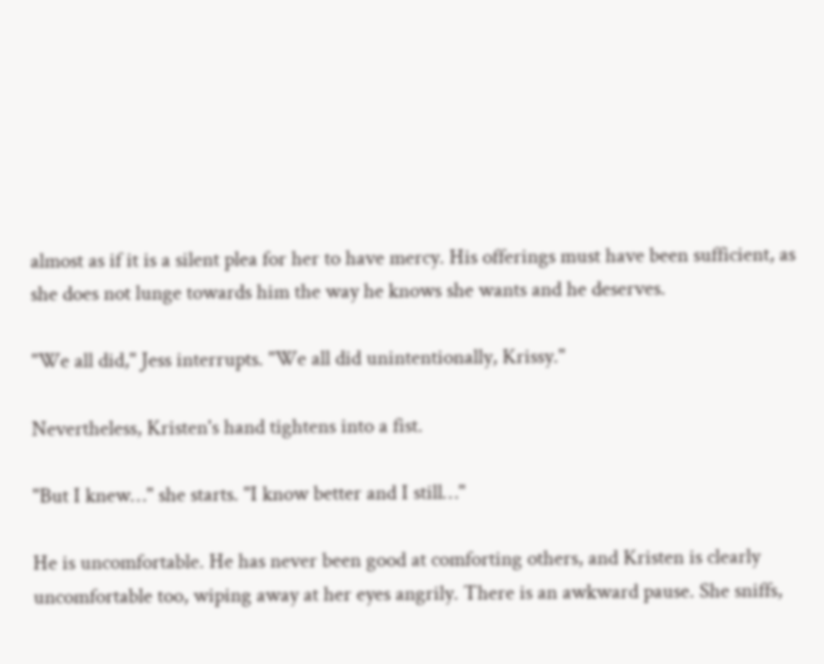almost as if it is a silent plea for her to have mercy. His offerings must have been sufficient, as she does not lunge towards him the way he knows she wants and he deserves.

"We all did," Jess interrupts. "We all did unintentionally, Krissy."

Nevertheless, Kristen's hand tightens into a fist.

"But I knew…" she starts. "I know better and I still…"

He is uncomfortable. He has never been good at comforting others, and Kristen is clearly uncomfortable too, wiping away at her eyes angrily. There is an awkward pause. She sniffs,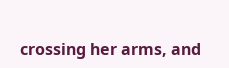crossing her arms, and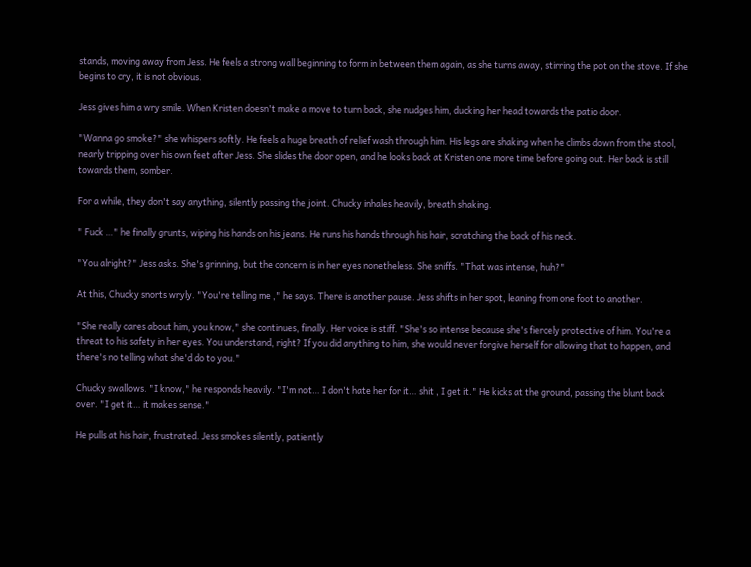stands, moving away from Jess. He feels a strong wall beginning to form in between them again, as she turns away, stirring the pot on the stove. If she begins to cry, it is not obvious.

Jess gives him a wry smile. When Kristen doesn't make a move to turn back, she nudges him, ducking her head towards the patio door.

"Wanna go smoke?" she whispers softly. He feels a huge breath of relief wash through him. His legs are shaking when he climbs down from the stool, nearly tripping over his own feet after Jess. She slides the door open, and he looks back at Kristen one more time before going out. Her back is still towards them, somber.

For a while, they don't say anything, silently passing the joint. Chucky inhales heavily, breath shaking.

" Fuck …" he finally grunts, wiping his hands on his jeans. He runs his hands through his hair, scratching the back of his neck.

"You alright?" Jess asks. She's grinning, but the concern is in her eyes nonetheless. She sniffs. "That was intense, huh?"

At this, Chucky snorts wryly. "You're telling me ," he says. There is another pause. Jess shifts in her spot, leaning from one foot to another.

"She really cares about him, you know," she continues, finally. Her voice is stiff. "She's so intense because she's fiercely protective of him. You're a threat to his safety in her eyes. You understand, right? If you did anything to him, she would never forgive herself for allowing that to happen, and there's no telling what she'd do to you."

Chucky swallows. "I know," he responds heavily. "I'm not… I don't hate her for it… shit , I get it." He kicks at the ground, passing the blunt back over. "I get it… it makes sense."

He pulls at his hair, frustrated. Jess smokes silently, patiently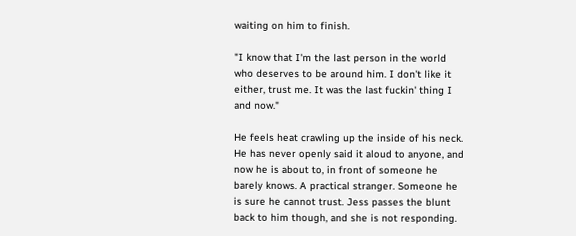waiting on him to finish.

"I know that I'm the last person in the world who deserves to be around him. I don't like it either, trust me. It was the last fuckin' thing I and now."

He feels heat crawling up the inside of his neck. He has never openly said it aloud to anyone, and now he is about to, in front of someone he barely knows. A practical stranger. Someone he is sure he cannot trust. Jess passes the blunt back to him though, and she is not responding.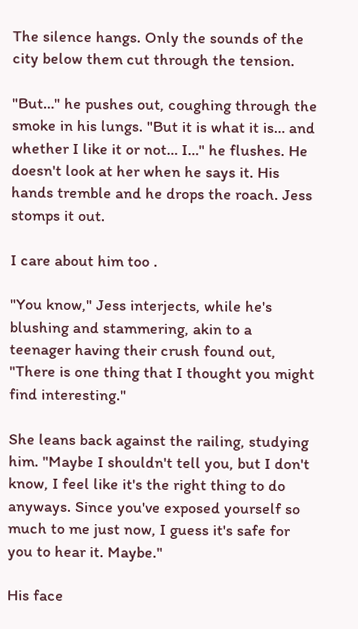The silence hangs. Only the sounds of the city below them cut through the tension.

"But…" he pushes out, coughing through the smoke in his lungs. "But it is what it is… and whether I like it or not… I…" he flushes. He doesn't look at her when he says it. His hands tremble and he drops the roach. Jess stomps it out.

I care about him too .

"You know," Jess interjects, while he's blushing and stammering, akin to a teenager having their crush found out, "There is one thing that I thought you might find interesting."

She leans back against the railing, studying him. "Maybe I shouldn't tell you, but I don't know, I feel like it's the right thing to do anyways. Since you've exposed yourself so much to me just now, I guess it's safe for you to hear it. Maybe."

His face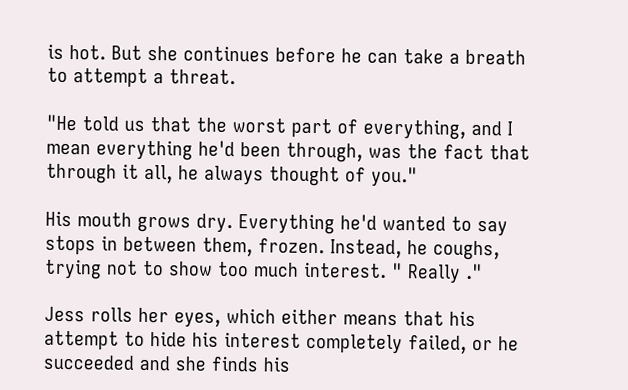is hot. But she continues before he can take a breath to attempt a threat.

"He told us that the worst part of everything, and I mean everything he'd been through, was the fact that through it all, he always thought of you."

His mouth grows dry. Everything he'd wanted to say stops in between them, frozen. Instead, he coughs, trying not to show too much interest. " Really ."

Jess rolls her eyes, which either means that his attempt to hide his interest completely failed, or he succeeded and she finds his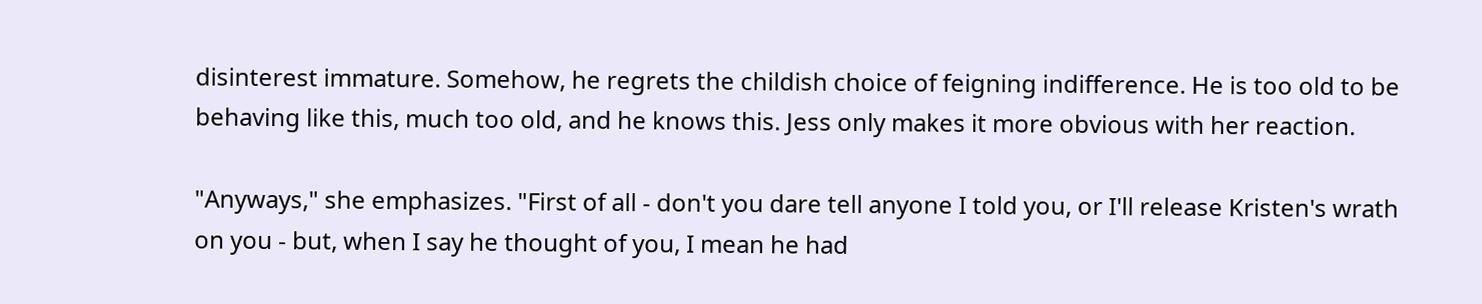disinterest immature. Somehow, he regrets the childish choice of feigning indifference. He is too old to be behaving like this, much too old, and he knows this. Jess only makes it more obvious with her reaction.

"Anyways," she emphasizes. "First of all - don't you dare tell anyone I told you, or I'll release Kristen's wrath on you - but, when I say he thought of you, I mean he had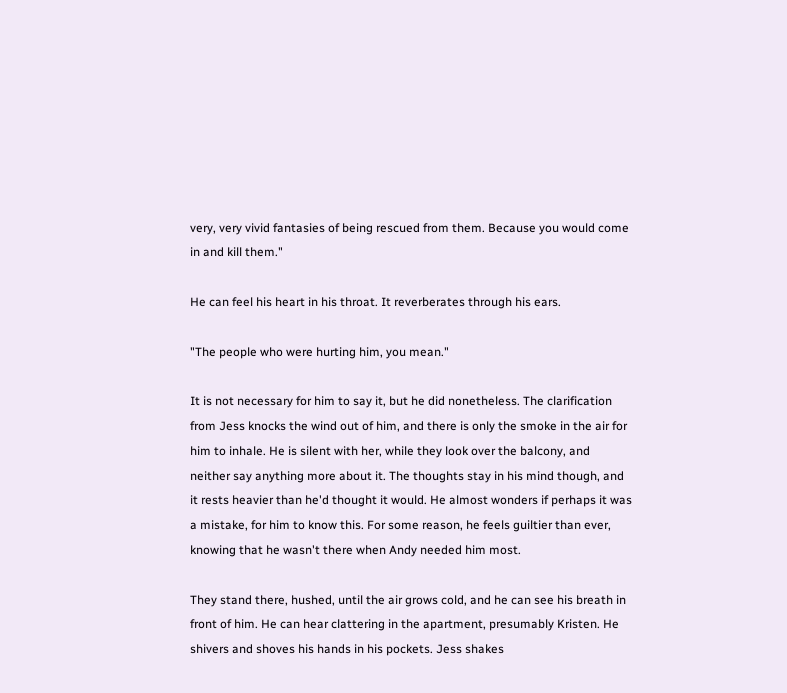very, very vivid fantasies of being rescued from them. Because you would come in and kill them."

He can feel his heart in his throat. It reverberates through his ears.

"The people who were hurting him, you mean."

It is not necessary for him to say it, but he did nonetheless. The clarification from Jess knocks the wind out of him, and there is only the smoke in the air for him to inhale. He is silent with her, while they look over the balcony, and neither say anything more about it. The thoughts stay in his mind though, and it rests heavier than he'd thought it would. He almost wonders if perhaps it was a mistake, for him to know this. For some reason, he feels guiltier than ever, knowing that he wasn't there when Andy needed him most.

They stand there, hushed, until the air grows cold, and he can see his breath in front of him. He can hear clattering in the apartment, presumably Kristen. He shivers and shoves his hands in his pockets. Jess shakes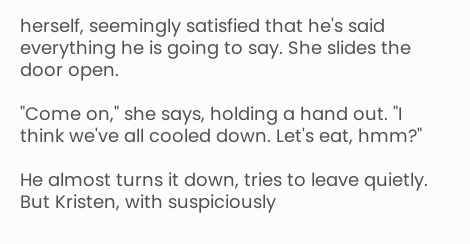herself, seemingly satisfied that he's said everything he is going to say. She slides the door open.

"Come on," she says, holding a hand out. "I think we've all cooled down. Let's eat, hmm?"

He almost turns it down, tries to leave quietly. But Kristen, with suspiciously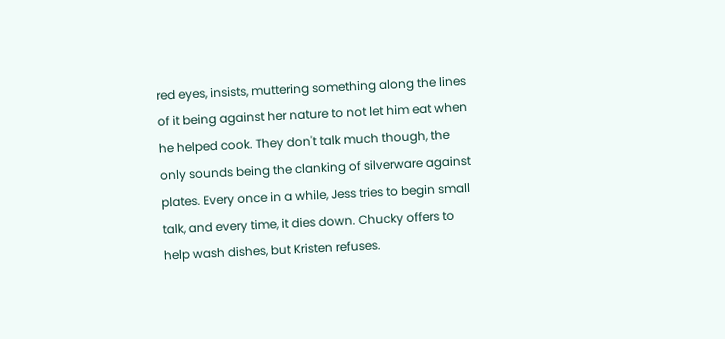red eyes, insists, muttering something along the lines of it being against her nature to not let him eat when he helped cook. They don't talk much though, the only sounds being the clanking of silverware against plates. Every once in a while, Jess tries to begin small talk, and every time, it dies down. Chucky offers to help wash dishes, but Kristen refuses.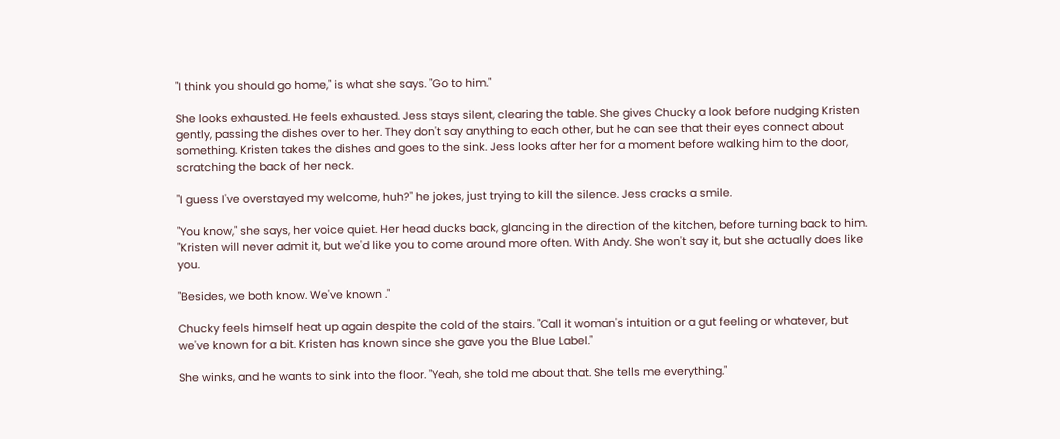"I think you should go home," is what she says. "Go to him."

She looks exhausted. He feels exhausted. Jess stays silent, clearing the table. She gives Chucky a look before nudging Kristen gently, passing the dishes over to her. They don't say anything to each other, but he can see that their eyes connect about something. Kristen takes the dishes and goes to the sink. Jess looks after her for a moment before walking him to the door, scratching the back of her neck.

"I guess I've overstayed my welcome, huh?" he jokes, just trying to kill the silence. Jess cracks a smile.

"You know," she says, her voice quiet. Her head ducks back, glancing in the direction of the kitchen, before turning back to him. "Kristen will never admit it, but we'd like you to come around more often. With Andy. She won't say it, but she actually does like you.

"Besides, we both know. We've known ."

Chucky feels himself heat up again despite the cold of the stairs. "Call it woman's intuition or a gut feeling or whatever, but we've known for a bit. Kristen has known since she gave you the Blue Label."

She winks, and he wants to sink into the floor. "Yeah, she told me about that. She tells me everything."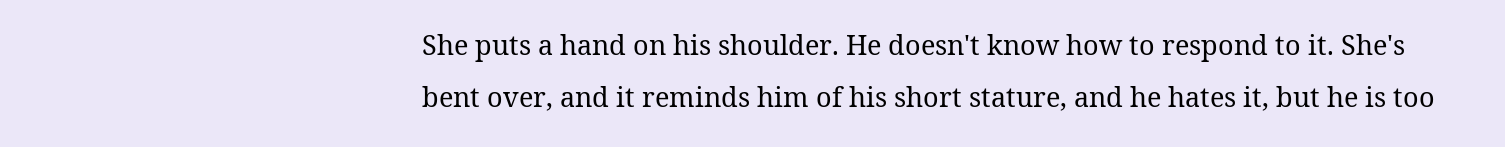She puts a hand on his shoulder. He doesn't know how to respond to it. She's bent over, and it reminds him of his short stature, and he hates it, but he is too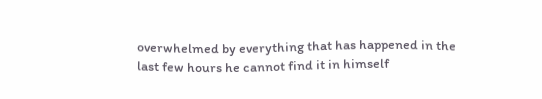overwhelmed by everything that has happened in the last few hours he cannot find it in himself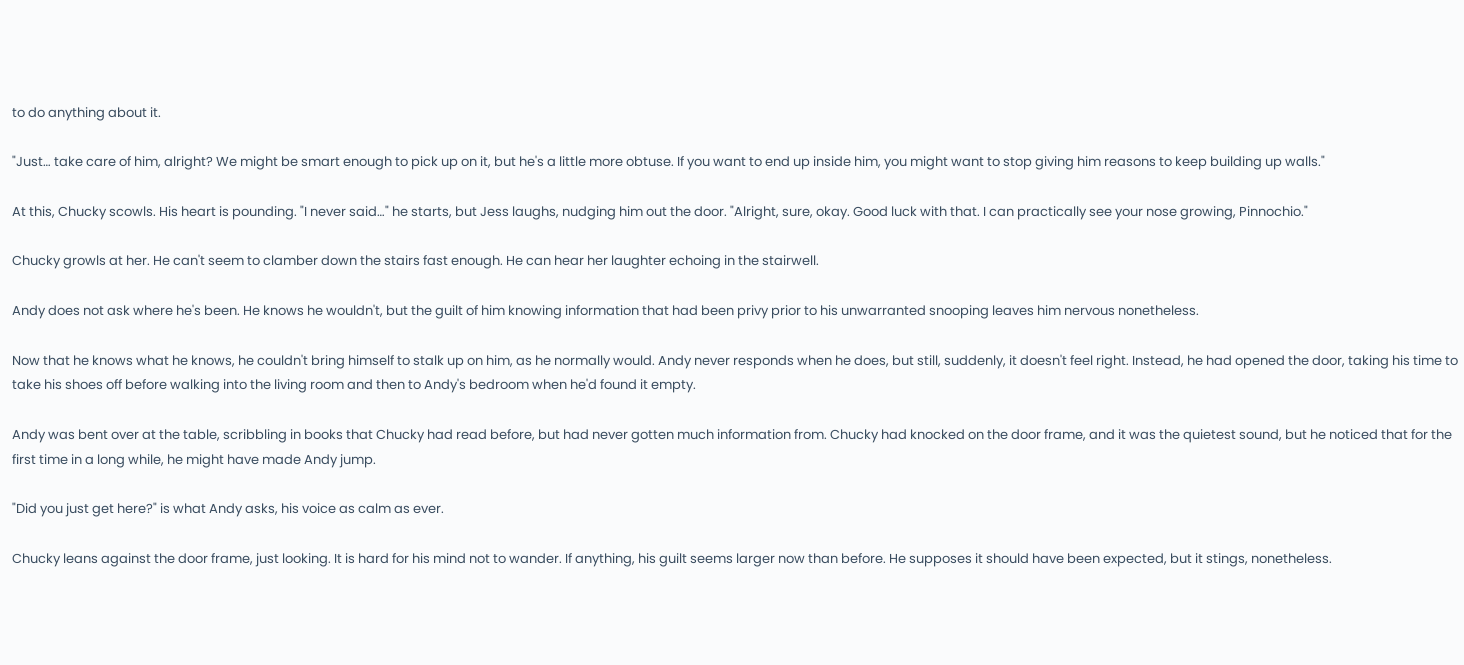to do anything about it.

"Just… take care of him, alright? We might be smart enough to pick up on it, but he's a little more obtuse. If you want to end up inside him, you might want to stop giving him reasons to keep building up walls."

At this, Chucky scowls. His heart is pounding. "I never said…" he starts, but Jess laughs, nudging him out the door. "Alright, sure, okay. Good luck with that. I can practically see your nose growing, Pinnochio."

Chucky growls at her. He can't seem to clamber down the stairs fast enough. He can hear her laughter echoing in the stairwell.

Andy does not ask where he's been. He knows he wouldn't, but the guilt of him knowing information that had been privy prior to his unwarranted snooping leaves him nervous nonetheless.

Now that he knows what he knows, he couldn't bring himself to stalk up on him, as he normally would. Andy never responds when he does, but still, suddenly, it doesn't feel right. Instead, he had opened the door, taking his time to take his shoes off before walking into the living room and then to Andy's bedroom when he'd found it empty.

Andy was bent over at the table, scribbling in books that Chucky had read before, but had never gotten much information from. Chucky had knocked on the door frame, and it was the quietest sound, but he noticed that for the first time in a long while, he might have made Andy jump.

"Did you just get here?" is what Andy asks, his voice as calm as ever.

Chucky leans against the door frame, just looking. It is hard for his mind not to wander. If anything, his guilt seems larger now than before. He supposes it should have been expected, but it stings, nonetheless.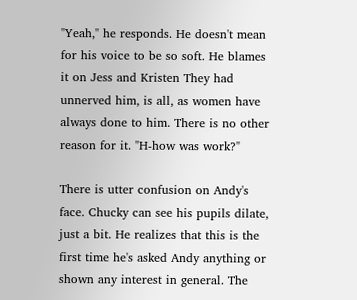"Yeah," he responds. He doesn't mean for his voice to be so soft. He blames it on Jess and Kristen They had unnerved him, is all, as women have always done to him. There is no other reason for it. "H-how was work?"

There is utter confusion on Andy's face. Chucky can see his pupils dilate, just a bit. He realizes that this is the first time he's asked Andy anything or shown any interest in general. The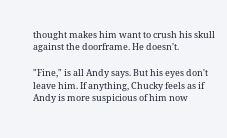thought makes him want to crush his skull against the doorframe. He doesn't.

"Fine," is all Andy says. But his eyes don't leave him. If anything, Chucky feels as if Andy is more suspicious of him now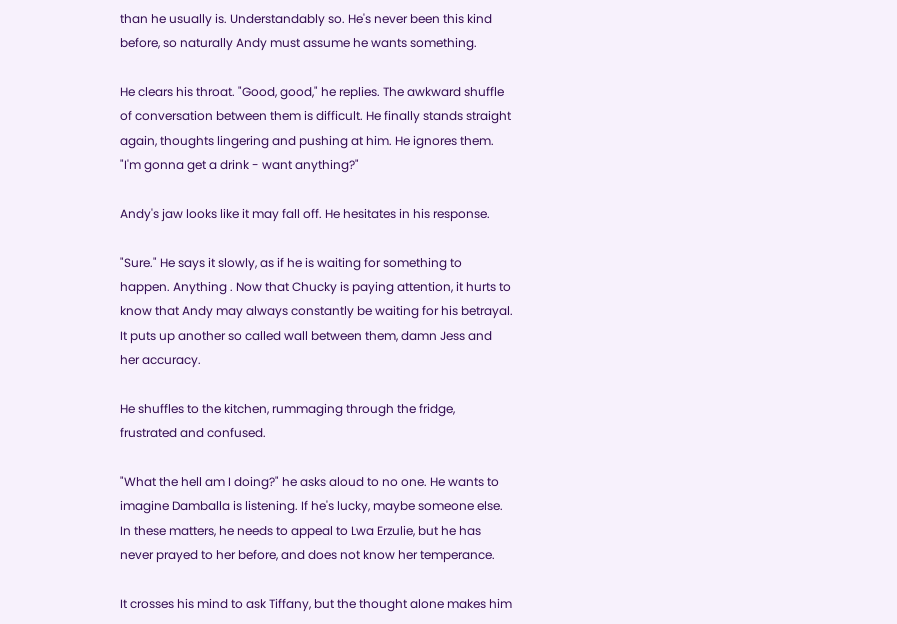than he usually is. Understandably so. He's never been this kind before, so naturally Andy must assume he wants something.

He clears his throat. "Good, good," he replies. The awkward shuffle of conversation between them is difficult. He finally stands straight again, thoughts lingering and pushing at him. He ignores them. "I'm gonna get a drink - want anything?"

Andy's jaw looks like it may fall off. He hesitates in his response.

"Sure." He says it slowly, as if he is waiting for something to happen. Anything . Now that Chucky is paying attention, it hurts to know that Andy may always constantly be waiting for his betrayal. It puts up another so called wall between them, damn Jess and her accuracy.

He shuffles to the kitchen, rummaging through the fridge, frustrated and confused.

"What the hell am I doing?" he asks aloud to no one. He wants to imagine Damballa is listening. If he's lucky, maybe someone else. In these matters, he needs to appeal to Lwa Erzulie, but he has never prayed to her before, and does not know her temperance.

It crosses his mind to ask Tiffany, but the thought alone makes him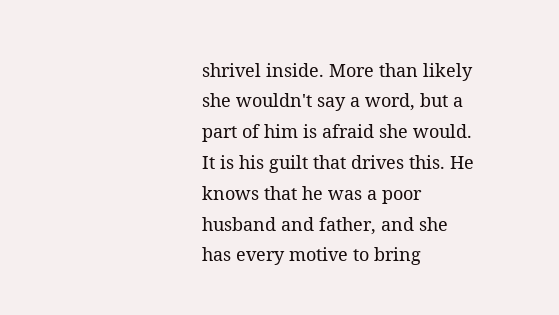shrivel inside. More than likely she wouldn't say a word, but a part of him is afraid she would. It is his guilt that drives this. He knows that he was a poor husband and father, and she has every motive to bring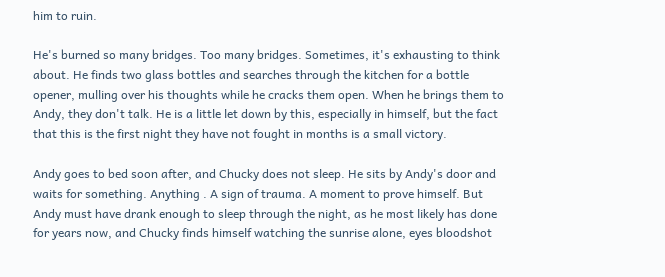him to ruin.

He's burned so many bridges. Too many bridges. Sometimes, it's exhausting to think about. He finds two glass bottles and searches through the kitchen for a bottle opener, mulling over his thoughts while he cracks them open. When he brings them to Andy, they don't talk. He is a little let down by this, especially in himself, but the fact that this is the first night they have not fought in months is a small victory.

Andy goes to bed soon after, and Chucky does not sleep. He sits by Andy's door and waits for something. Anything . A sign of trauma. A moment to prove himself. But Andy must have drank enough to sleep through the night, as he most likely has done for years now, and Chucky finds himself watching the sunrise alone, eyes bloodshot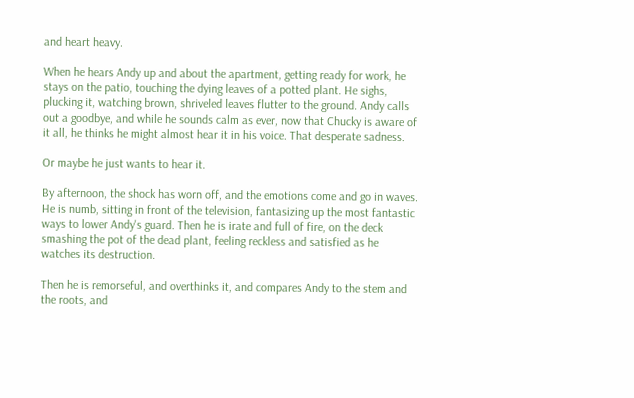and heart heavy.

When he hears Andy up and about the apartment, getting ready for work, he stays on the patio, touching the dying leaves of a potted plant. He sighs, plucking it, watching brown, shriveled leaves flutter to the ground. Andy calls out a goodbye, and while he sounds calm as ever, now that Chucky is aware of it all, he thinks he might almost hear it in his voice. That desperate sadness.

Or maybe he just wants to hear it.

By afternoon, the shock has worn off, and the emotions come and go in waves. He is numb, sitting in front of the television, fantasizing up the most fantastic ways to lower Andy's guard. Then he is irate and full of fire, on the deck smashing the pot of the dead plant, feeling reckless and satisfied as he watches its destruction.

Then he is remorseful, and overthinks it, and compares Andy to the stem and the roots, and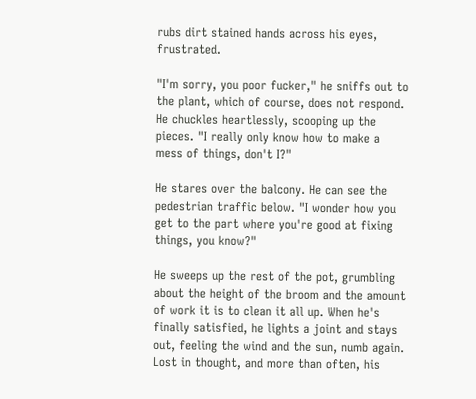rubs dirt stained hands across his eyes, frustrated.

"I'm sorry, you poor fucker," he sniffs out to the plant, which of course, does not respond. He chuckles heartlessly, scooping up the pieces. "I really only know how to make a mess of things, don't I?"

He stares over the balcony. He can see the pedestrian traffic below. "I wonder how you get to the part where you're good at fixing things, you know?"

He sweeps up the rest of the pot, grumbling about the height of the broom and the amount of work it is to clean it all up. When he's finally satisfied, he lights a joint and stays out, feeling the wind and the sun, numb again. Lost in thought, and more than often, his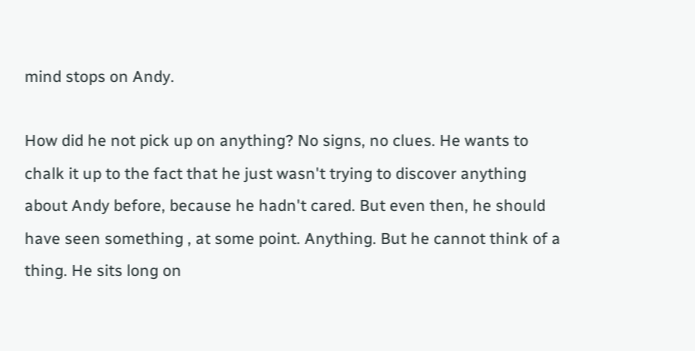mind stops on Andy.

How did he not pick up on anything? No signs, no clues. He wants to chalk it up to the fact that he just wasn't trying to discover anything about Andy before, because he hadn't cared. But even then, he should have seen something , at some point. Anything. But he cannot think of a thing. He sits long on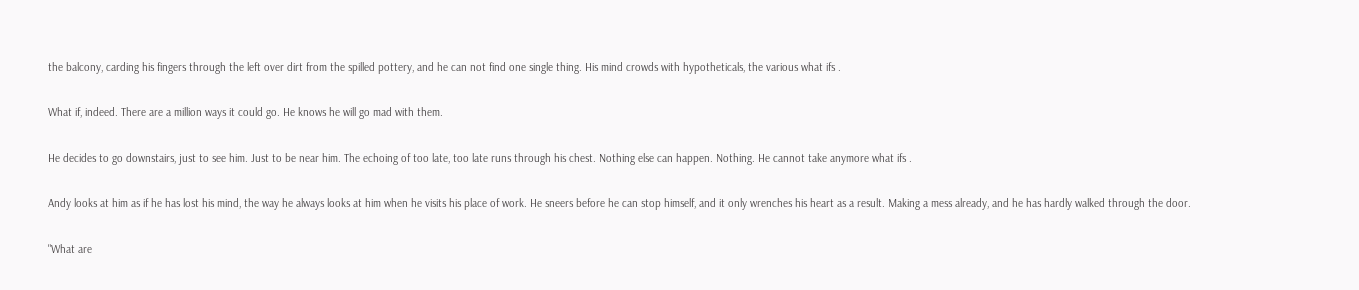the balcony, carding his fingers through the left over dirt from the spilled pottery, and he can not find one single thing. His mind crowds with hypotheticals, the various what ifs .

What if, indeed. There are a million ways it could go. He knows he will go mad with them.

He decides to go downstairs, just to see him. Just to be near him. The echoing of too late, too late runs through his chest. Nothing else can happen. Nothing. He cannot take anymore what ifs .

Andy looks at him as if he has lost his mind, the way he always looks at him when he visits his place of work. He sneers before he can stop himself, and it only wrenches his heart as a result. Making a mess already, and he has hardly walked through the door.

"What are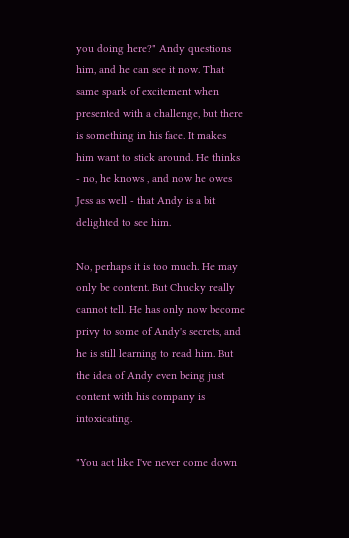you doing here?" Andy questions him, and he can see it now. That same spark of excitement when presented with a challenge, but there is something in his face. It makes him want to stick around. He thinks - no, he knows , and now he owes Jess as well - that Andy is a bit delighted to see him.

No, perhaps it is too much. He may only be content. But Chucky really cannot tell. He has only now become privy to some of Andy's secrets, and he is still learning to read him. But the idea of Andy even being just content with his company is intoxicating.

"You act like I've never come down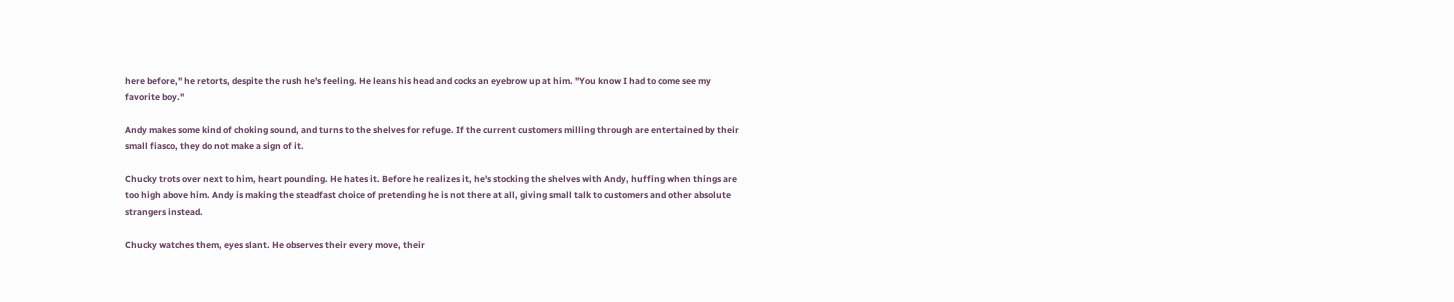here before," he retorts, despite the rush he's feeling. He leans his head and cocks an eyebrow up at him. "You know I had to come see my favorite boy."

Andy makes some kind of choking sound, and turns to the shelves for refuge. If the current customers milling through are entertained by their small fiasco, they do not make a sign of it.

Chucky trots over next to him, heart pounding. He hates it. Before he realizes it, he's stocking the shelves with Andy, huffing when things are too high above him. Andy is making the steadfast choice of pretending he is not there at all, giving small talk to customers and other absolute strangers instead.

Chucky watches them, eyes slant. He observes their every move, their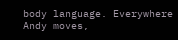body language. Everywhere Andy moves,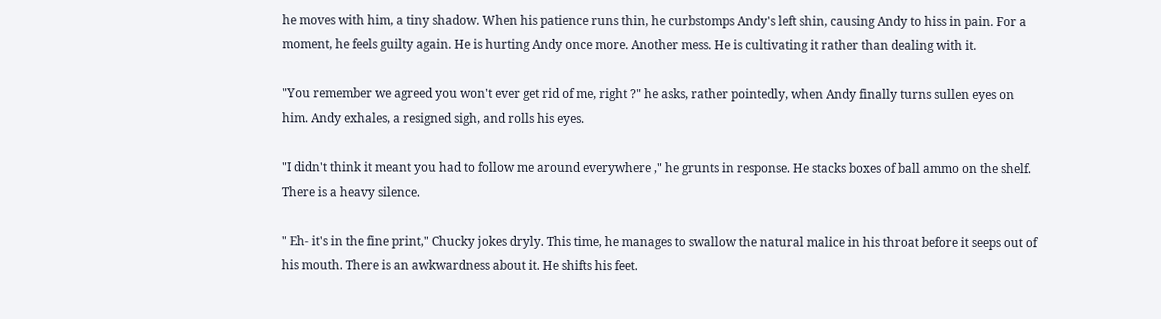he moves with him, a tiny shadow. When his patience runs thin, he curbstomps Andy's left shin, causing Andy to hiss in pain. For a moment, he feels guilty again. He is hurting Andy once more. Another mess. He is cultivating it rather than dealing with it.

"You remember we agreed you won't ever get rid of me, right ?" he asks, rather pointedly, when Andy finally turns sullen eyes on him. Andy exhales, a resigned sigh, and rolls his eyes.

"I didn't think it meant you had to follow me around everywhere ," he grunts in response. He stacks boxes of ball ammo on the shelf. There is a heavy silence.

" Eh- it's in the fine print," Chucky jokes dryly. This time, he manages to swallow the natural malice in his throat before it seeps out of his mouth. There is an awkwardness about it. He shifts his feet.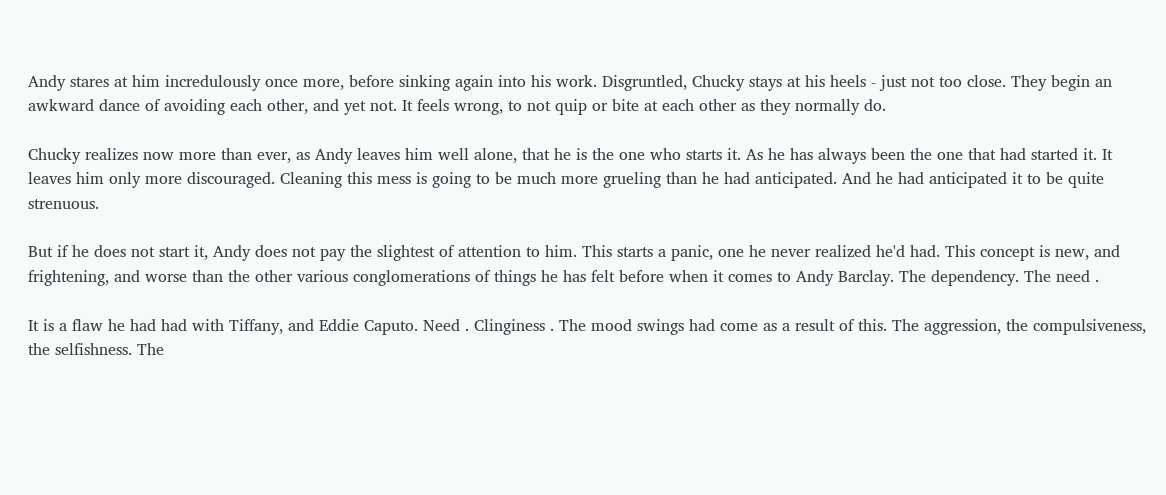Andy stares at him incredulously once more, before sinking again into his work. Disgruntled, Chucky stays at his heels - just not too close. They begin an awkward dance of avoiding each other, and yet not. It feels wrong, to not quip or bite at each other as they normally do.

Chucky realizes now more than ever, as Andy leaves him well alone, that he is the one who starts it. As he has always been the one that had started it. It leaves him only more discouraged. Cleaning this mess is going to be much more grueling than he had anticipated. And he had anticipated it to be quite strenuous.

But if he does not start it, Andy does not pay the slightest of attention to him. This starts a panic, one he never realized he'd had. This concept is new, and frightening, and worse than the other various conglomerations of things he has felt before when it comes to Andy Barclay. The dependency. The need .

It is a flaw he had had with Tiffany, and Eddie Caputo. Need . Clinginess . The mood swings had come as a result of this. The aggression, the compulsiveness, the selfishness. The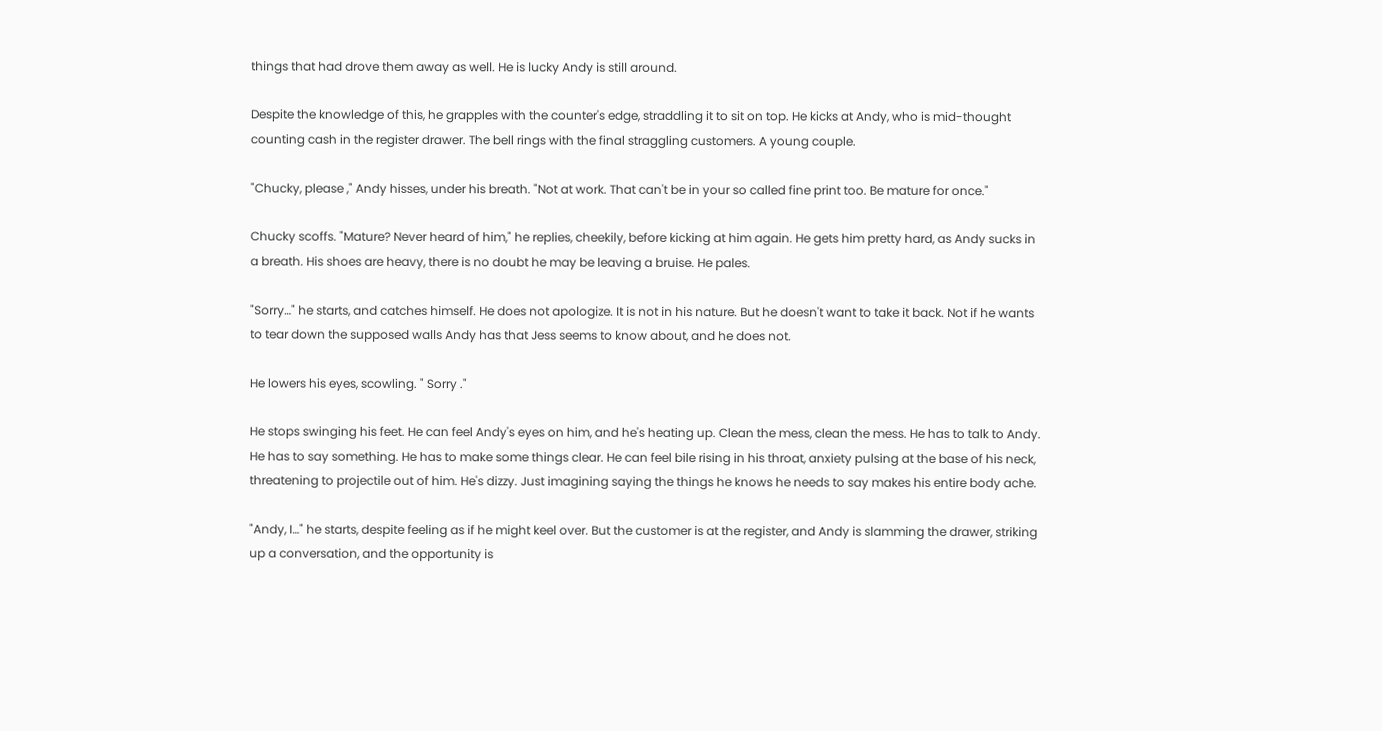things that had drove them away as well. He is lucky Andy is still around.

Despite the knowledge of this, he grapples with the counter's edge, straddling it to sit on top. He kicks at Andy, who is mid-thought counting cash in the register drawer. The bell rings with the final straggling customers. A young couple.

"Chucky, please ," Andy hisses, under his breath. "Not at work. That can't be in your so called fine print too. Be mature for once."

Chucky scoffs. "Mature? Never heard of him," he replies, cheekily, before kicking at him again. He gets him pretty hard, as Andy sucks in a breath. His shoes are heavy, there is no doubt he may be leaving a bruise. He pales.

"Sorry…" he starts, and catches himself. He does not apologize. It is not in his nature. But he doesn't want to take it back. Not if he wants to tear down the supposed walls Andy has that Jess seems to know about, and he does not.

He lowers his eyes, scowling. " Sorry ."

He stops swinging his feet. He can feel Andy's eyes on him, and he's heating up. Clean the mess, clean the mess. He has to talk to Andy. He has to say something. He has to make some things clear. He can feel bile rising in his throat, anxiety pulsing at the base of his neck, threatening to projectile out of him. He's dizzy. Just imagining saying the things he knows he needs to say makes his entire body ache.

"Andy, I…" he starts, despite feeling as if he might keel over. But the customer is at the register, and Andy is slamming the drawer, striking up a conversation, and the opportunity is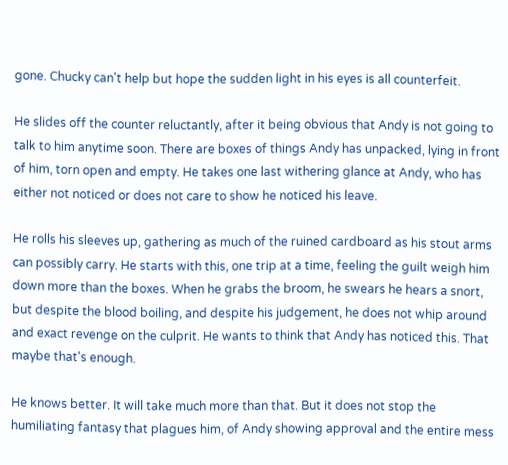gone. Chucky can't help but hope the sudden light in his eyes is all counterfeit.

He slides off the counter reluctantly, after it being obvious that Andy is not going to talk to him anytime soon. There are boxes of things Andy has unpacked, lying in front of him, torn open and empty. He takes one last withering glance at Andy, who has either not noticed or does not care to show he noticed his leave.

He rolls his sleeves up, gathering as much of the ruined cardboard as his stout arms can possibly carry. He starts with this, one trip at a time, feeling the guilt weigh him down more than the boxes. When he grabs the broom, he swears he hears a snort, but despite the blood boiling, and despite his judgement, he does not whip around and exact revenge on the culprit. He wants to think that Andy has noticed this. That maybe that's enough.

He knows better. It will take much more than that. But it does not stop the humiliating fantasy that plagues him, of Andy showing approval and the entire mess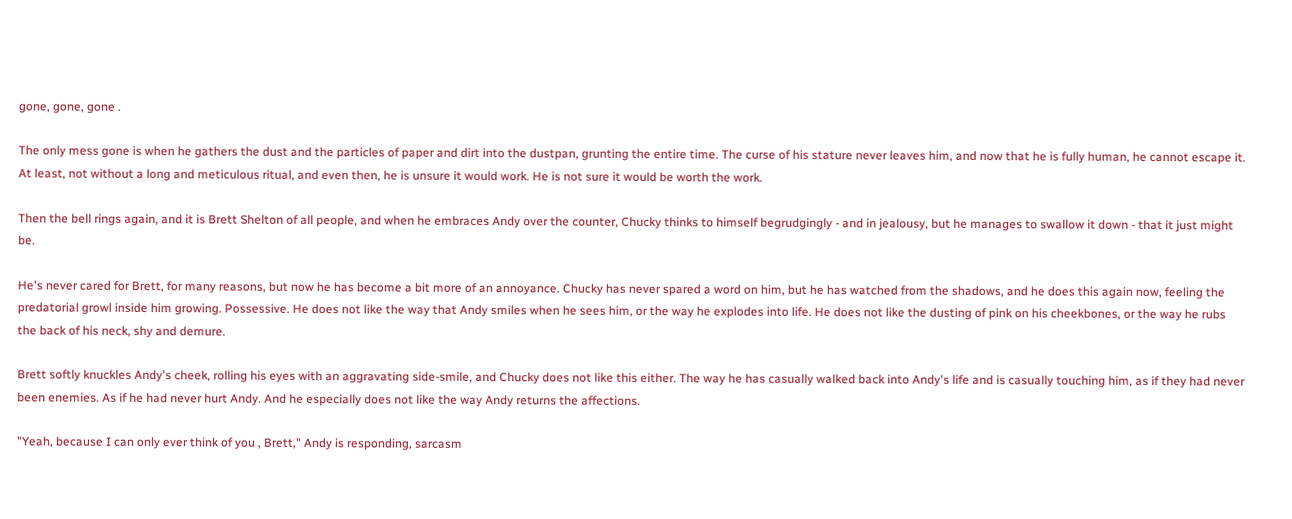gone, gone, gone .

The only mess gone is when he gathers the dust and the particles of paper and dirt into the dustpan, grunting the entire time. The curse of his stature never leaves him, and now that he is fully human, he cannot escape it. At least, not without a long and meticulous ritual, and even then, he is unsure it would work. He is not sure it would be worth the work.

Then the bell rings again, and it is Brett Shelton of all people, and when he embraces Andy over the counter, Chucky thinks to himself begrudgingly - and in jealousy, but he manages to swallow it down - that it just might be.

He's never cared for Brett, for many reasons, but now he has become a bit more of an annoyance. Chucky has never spared a word on him, but he has watched from the shadows, and he does this again now, feeling the predatorial growl inside him growing. Possessive. He does not like the way that Andy smiles when he sees him, or the way he explodes into life. He does not like the dusting of pink on his cheekbones, or the way he rubs the back of his neck, shy and demure.

Brett softly knuckles Andy's cheek, rolling his eyes with an aggravating side-smile, and Chucky does not like this either. The way he has casually walked back into Andy's life and is casually touching him, as if they had never been enemies. As if he had never hurt Andy. And he especially does not like the way Andy returns the affections.

"Yeah, because I can only ever think of you , Brett," Andy is responding, sarcasm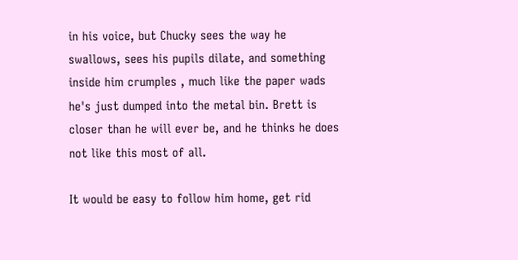in his voice, but Chucky sees the way he swallows, sees his pupils dilate, and something inside him crumples , much like the paper wads he's just dumped into the metal bin. Brett is closer than he will ever be, and he thinks he does not like this most of all.

It would be easy to follow him home, get rid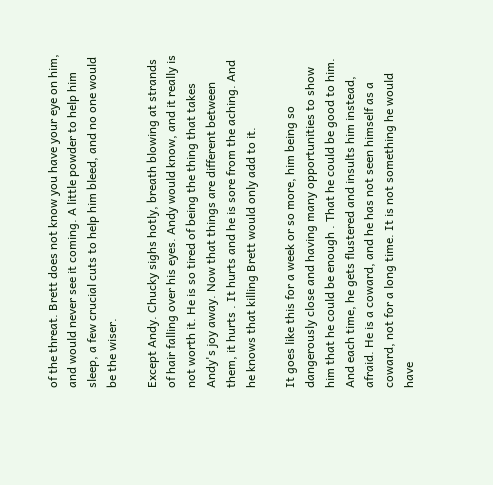of the threat. Brett does not know you have your eye on him, and would never see it coming. A little powder to help him sleep, a few crucial cuts to help him bleed, and no one would be the wiser.

Except Andy. Chucky sighs hotly, breath blowing at strands of hair falling over his eyes. Andy would know, and it really is not worth it. He is so tired of being the thing that takes Andy's joy away. Now that things are different between them, it hurts . It hurts and he is sore from the aching. And he knows that killing Brett would only add to it.

It goes like this for a week or so more, him being so dangerously close and having many opportunities to show him that he could be enough . That he could be good to him. And each time, he gets flustered and insults him instead, afraid. He is a coward, and he has not seen himself as a coward, not for a long time. It is not something he would have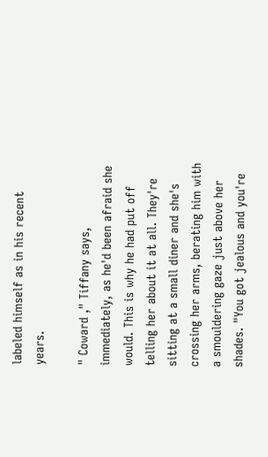labeled himself as in his recent years.

" Coward ," Tiffany says, immediately, as he'd been afraid she would. This is why he had put off telling her about it at all. They're sitting at a small diner and she's crossing her arms, berating him with a smouldering gaze just above her shades. "You got jealous and you're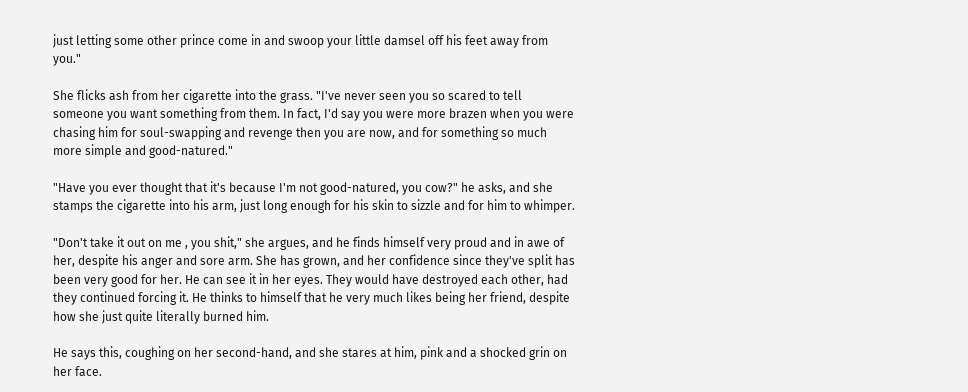just letting some other prince come in and swoop your little damsel off his feet away from you."

She flicks ash from her cigarette into the grass. "I've never seen you so scared to tell someone you want something from them. In fact, I'd say you were more brazen when you were chasing him for soul-swapping and revenge then you are now, and for something so much more simple and good-natured."

"Have you ever thought that it's because I'm not good-natured, you cow?" he asks, and she stamps the cigarette into his arm, just long enough for his skin to sizzle and for him to whimper.

"Don't take it out on me , you shit," she argues, and he finds himself very proud and in awe of her, despite his anger and sore arm. She has grown, and her confidence since they've split has been very good for her. He can see it in her eyes. They would have destroyed each other, had they continued forcing it. He thinks to himself that he very much likes being her friend, despite how she just quite literally burned him.

He says this, coughing on her second-hand, and she stares at him, pink and a shocked grin on her face.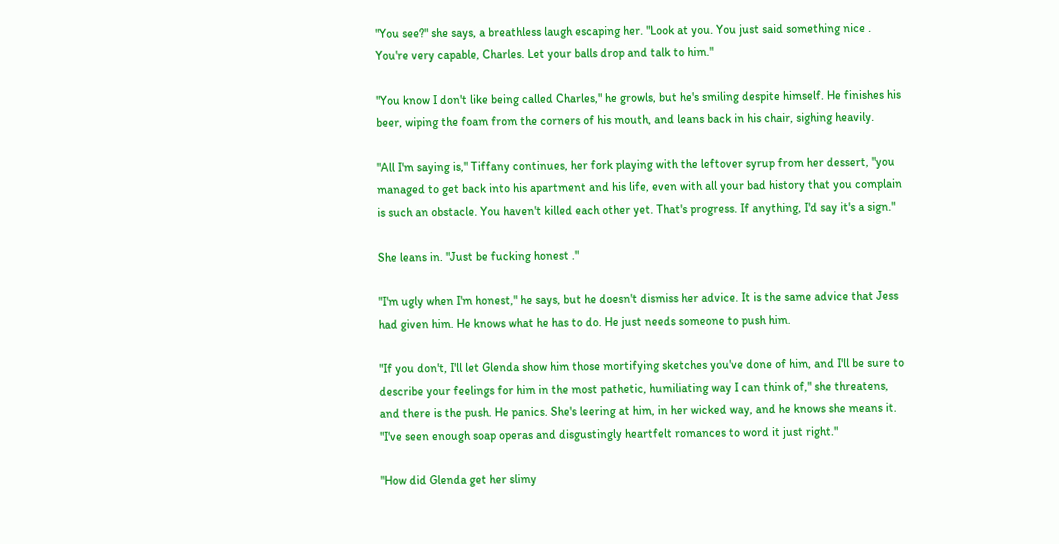"You see?" she says, a breathless laugh escaping her. "Look at you. You just said something nice . You're very capable, Charles. Let your balls drop and talk to him."

"You know I don't like being called Charles," he growls, but he's smiling despite himself. He finishes his beer, wiping the foam from the corners of his mouth, and leans back in his chair, sighing heavily.

"All I'm saying is," Tiffany continues, her fork playing with the leftover syrup from her dessert, "you managed to get back into his apartment and his life, even with all your bad history that you complain is such an obstacle. You haven't killed each other yet. That's progress. If anything, I'd say it's a sign."

She leans in. "Just be fucking honest ."

"I'm ugly when I'm honest," he says, but he doesn't dismiss her advice. It is the same advice that Jess had given him. He knows what he has to do. He just needs someone to push him.

"If you don't, I'll let Glenda show him those mortifying sketches you've done of him, and I'll be sure to describe your feelings for him in the most pathetic, humiliating way I can think of," she threatens, and there is the push. He panics. She's leering at him, in her wicked way, and he knows she means it. "I've seen enough soap operas and disgustingly heartfelt romances to word it just right."

"How did Glenda get her slimy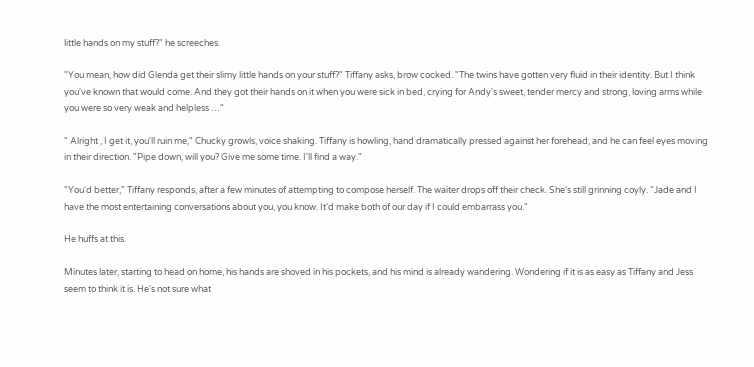little hands on my stuff?" he screeches.

"You mean, how did Glenda get their slimy little hands on your stuff?" Tiffany asks, brow cocked. "The twins have gotten very fluid in their identity. But I think you've known that would come. And they got their hands on it when you were sick in bed, crying for Andy's sweet, tender mercy and strong, loving arms while you were so very weak and helpless …"

" Alright , I get it, you'll ruin me," Chucky growls, voice shaking. Tiffany is howling, hand dramatically pressed against her forehead, and he can feel eyes moving in their direction. "Pipe down, will you? Give me some time. I'll find a way."

"You'd better," Tiffany responds, after a few minutes of attempting to compose herself. The waiter drops off their check. She's still grinning coyly. "Jade and I have the most entertaining conversations about you, you know. It'd make both of our day if I could embarrass you."

He huffs at this.

Minutes later, starting to head on home, his hands are shoved in his pockets, and his mind is already wandering. Wondering if it is as easy as Tiffany and Jess seem to think it is. He's not sure what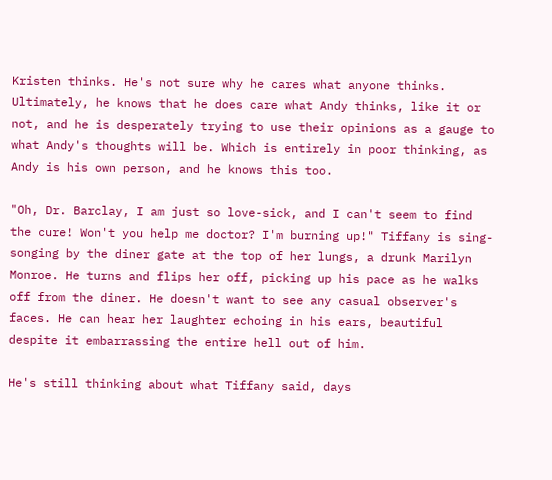Kristen thinks. He's not sure why he cares what anyone thinks. Ultimately, he knows that he does care what Andy thinks, like it or not, and he is desperately trying to use their opinions as a gauge to what Andy's thoughts will be. Which is entirely in poor thinking, as Andy is his own person, and he knows this too.

"Oh, Dr. Barclay, I am just so love-sick, and I can't seem to find the cure! Won't you help me doctor? I'm burning up!" Tiffany is sing-songing by the diner gate at the top of her lungs, a drunk Marilyn Monroe. He turns and flips her off, picking up his pace as he walks off from the diner. He doesn't want to see any casual observer's faces. He can hear her laughter echoing in his ears, beautiful despite it embarrassing the entire hell out of him.

He's still thinking about what Tiffany said, days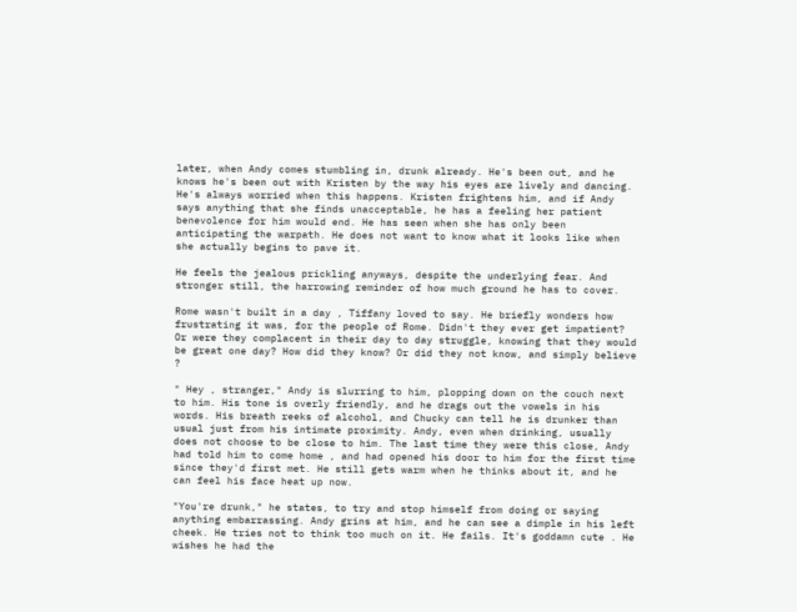later, when Andy comes stumbling in, drunk already. He's been out, and he knows he's been out with Kristen by the way his eyes are lively and dancing. He's always worried when this happens. Kristen frightens him, and if Andy says anything that she finds unacceptable, he has a feeling her patient benevolence for him would end. He has seen when she has only been anticipating the warpath. He does not want to know what it looks like when she actually begins to pave it.

He feels the jealous prickling anyways, despite the underlying fear. And stronger still, the harrowing reminder of how much ground he has to cover.

Rome wasn't built in a day , Tiffany loved to say. He briefly wonders how frustrating it was, for the people of Rome. Didn't they ever get impatient? Or were they complacent in their day to day struggle, knowing that they would be great one day? How did they know? Or did they not know, and simply believe ?

" Hey , stranger," Andy is slurring to him, plopping down on the couch next to him. His tone is overly friendly, and he drags out the vowels in his words. His breath reeks of alcohol, and Chucky can tell he is drunker than usual just from his intimate proximity. Andy, even when drinking, usually does not choose to be close to him. The last time they were this close, Andy had told him to come home , and had opened his door to him for the first time since they'd first met. He still gets warm when he thinks about it, and he can feel his face heat up now.

"You're drunk," he states, to try and stop himself from doing or saying anything embarrassing. Andy grins at him, and he can see a dimple in his left cheek. He tries not to think too much on it. He fails. It's goddamn cute . He wishes he had the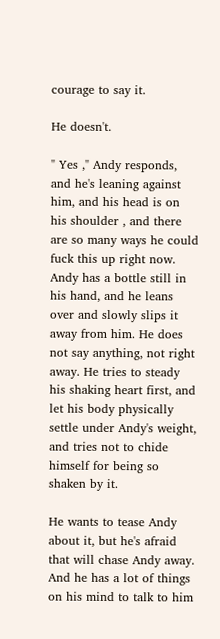courage to say it.

He doesn't.

" Yes ," Andy responds, and he's leaning against him, and his head is on his shoulder , and there are so many ways he could fuck this up right now. Andy has a bottle still in his hand, and he leans over and slowly slips it away from him. He does not say anything, not right away. He tries to steady his shaking heart first, and let his body physically settle under Andy's weight, and tries not to chide himself for being so shaken by it.

He wants to tease Andy about it, but he's afraid that will chase Andy away. And he has a lot of things on his mind to talk to him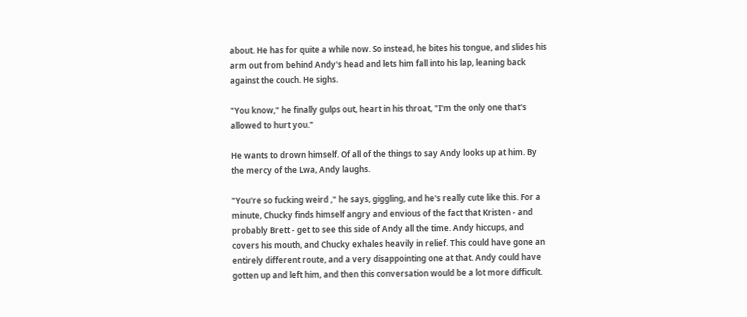about. He has for quite a while now. So instead, he bites his tongue, and slides his arm out from behind Andy's head and lets him fall into his lap, leaning back against the couch. He sighs.

"You know," he finally gulps out, heart in his throat, "I'm the only one that's allowed to hurt you."

He wants to drown himself. Of all of the things to say Andy looks up at him. By the mercy of the Lwa, Andy laughs.

"You're so fucking weird ," he says, giggling, and he's really cute like this. For a minute, Chucky finds himself angry and envious of the fact that Kristen - and probably Brett - get to see this side of Andy all the time. Andy hiccups, and covers his mouth, and Chucky exhales heavily in relief. This could have gone an entirely different route, and a very disappointing one at that. Andy could have gotten up and left him, and then this conversation would be a lot more difficult.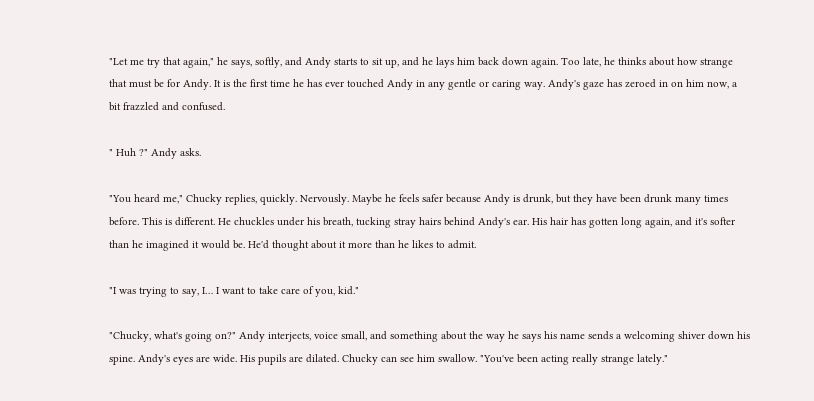"Let me try that again," he says, softly, and Andy starts to sit up, and he lays him back down again. Too late, he thinks about how strange that must be for Andy. It is the first time he has ever touched Andy in any gentle or caring way. Andy's gaze has zeroed in on him now, a bit frazzled and confused.

" Huh ?" Andy asks.

"You heard me," Chucky replies, quickly. Nervously. Maybe he feels safer because Andy is drunk, but they have been drunk many times before. This is different. He chuckles under his breath, tucking stray hairs behind Andy's ear. His hair has gotten long again, and it's softer than he imagined it would be. He'd thought about it more than he likes to admit.

"I was trying to say, I… I want to take care of you, kid."

"Chucky, what's going on?" Andy interjects, voice small, and something about the way he says his name sends a welcoming shiver down his spine. Andy's eyes are wide. His pupils are dilated. Chucky can see him swallow. "You've been acting really strange lately."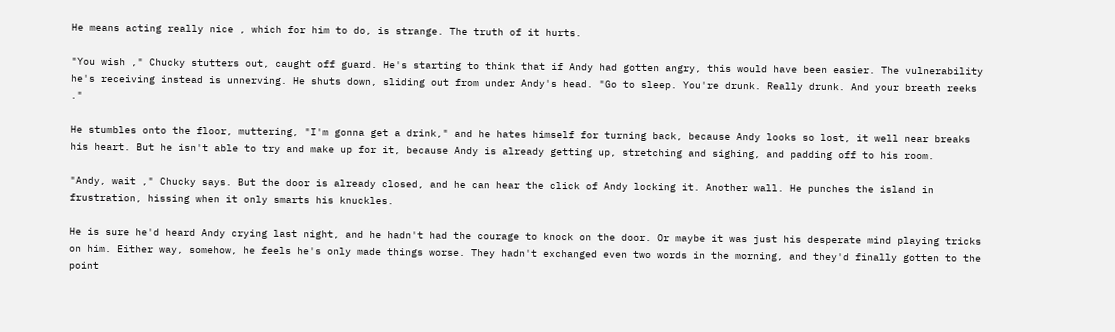He means acting really nice , which for him to do, is strange. The truth of it hurts.

"You wish ," Chucky stutters out, caught off guard. He's starting to think that if Andy had gotten angry, this would have been easier. The vulnerability he's receiving instead is unnerving. He shuts down, sliding out from under Andy's head. "Go to sleep. You're drunk. Really drunk. And your breath reeks ."

He stumbles onto the floor, muttering, "I'm gonna get a drink," and he hates himself for turning back, because Andy looks so lost, it well near breaks his heart. But he isn't able to try and make up for it, because Andy is already getting up, stretching and sighing, and padding off to his room.

"Andy, wait ," Chucky says. But the door is already closed, and he can hear the click of Andy locking it. Another wall. He punches the island in frustration, hissing when it only smarts his knuckles.

He is sure he'd heard Andy crying last night, and he hadn't had the courage to knock on the door. Or maybe it was just his desperate mind playing tricks on him. Either way, somehow, he feels he's only made things worse. They hadn't exchanged even two words in the morning, and they'd finally gotten to the point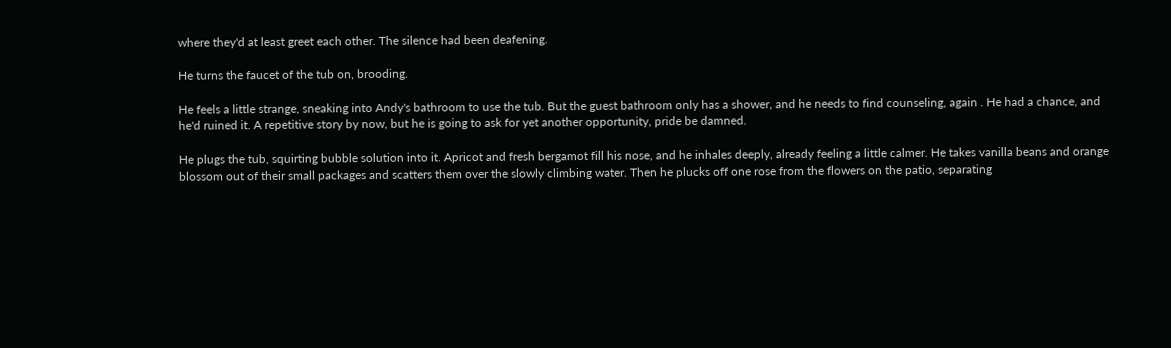where they'd at least greet each other. The silence had been deafening.

He turns the faucet of the tub on, brooding.

He feels a little strange, sneaking into Andy's bathroom to use the tub. But the guest bathroom only has a shower, and he needs to find counseling, again . He had a chance, and he'd ruined it. A repetitive story by now, but he is going to ask for yet another opportunity, pride be damned.

He plugs the tub, squirting bubble solution into it. Apricot and fresh bergamot fill his nose, and he inhales deeply, already feeling a little calmer. He takes vanilla beans and orange blossom out of their small packages and scatters them over the slowly climbing water. Then he plucks off one rose from the flowers on the patio, separating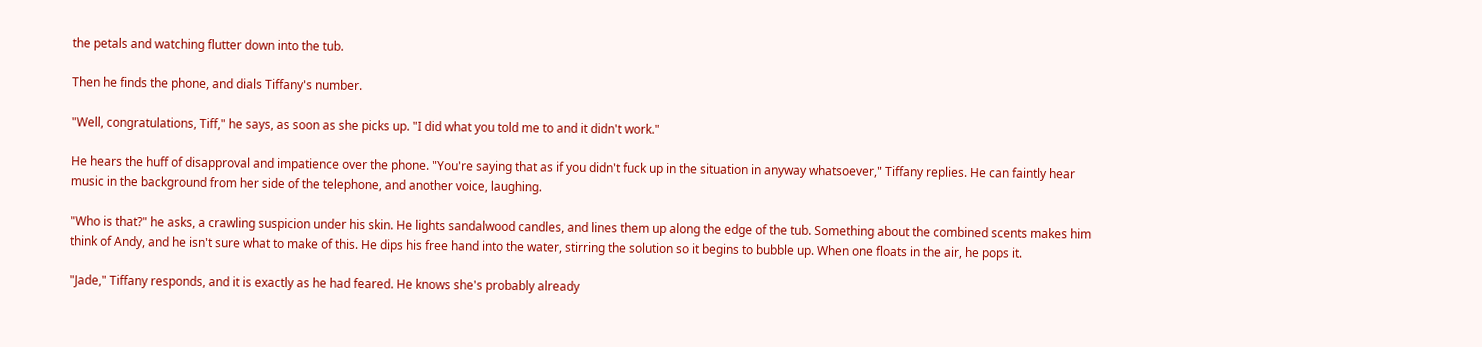the petals and watching flutter down into the tub.

Then he finds the phone, and dials Tiffany's number.

"Well, congratulations, Tiff," he says, as soon as she picks up. "I did what you told me to and it didn't work."

He hears the huff of disapproval and impatience over the phone. "You're saying that as if you didn't fuck up in the situation in anyway whatsoever," Tiffany replies. He can faintly hear music in the background from her side of the telephone, and another voice, laughing.

"Who is that?" he asks, a crawling suspicion under his skin. He lights sandalwood candles, and lines them up along the edge of the tub. Something about the combined scents makes him think of Andy, and he isn't sure what to make of this. He dips his free hand into the water, stirring the solution so it begins to bubble up. When one floats in the air, he pops it.

"Jade," Tiffany responds, and it is exactly as he had feared. He knows she's probably already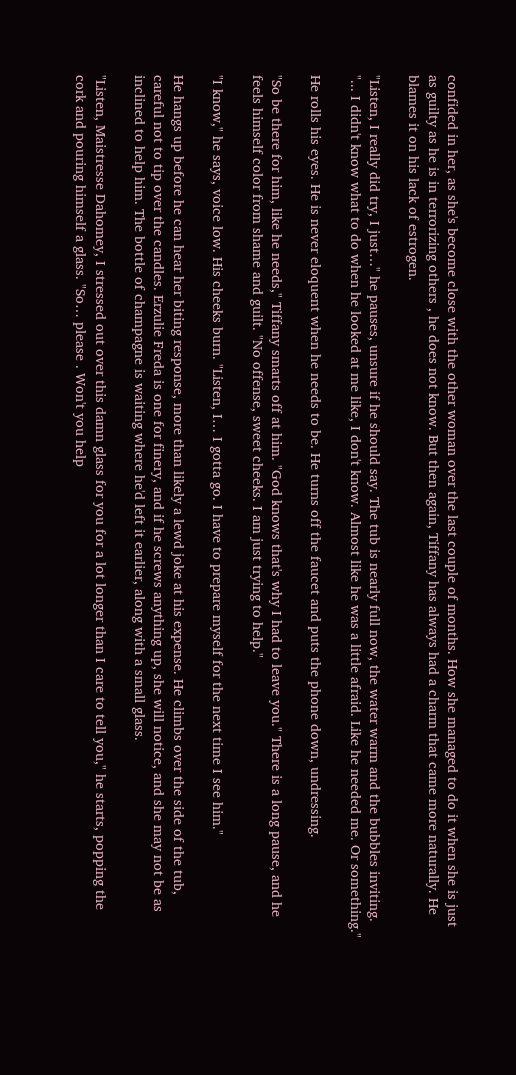confided in her, as she's become close with the other woman over the last couple of months. How she managed to do it when she is just as guilty as he is in terrorizing others , he does not know. But then again, Tiffany has always had a charm that came more naturally. He blames it on his lack of estrogen.

"Listen, I really did try, I just…" he pauses, unsure if he should say. The tub is nearly full now, the water warm and the bubbles inviting. "... I didn't know what to do when he looked at me like, I don't know. Almost like he was a little afraid. Like he needed me. Or something."

He rolls his eyes. He is never eloquent when he needs to be. He turns off the faucet and puts the phone down, undressing.

"So be there for him, like he needs," Tiffany smarts off at him. "God knows that's why I had to leave you." There is a long pause, and he feels himself color from shame and guilt. "No offense, sweet cheeks. I am just trying to help."

"I know," he says, voice low. His cheeks burn. "Listen, I… I gotta go. I have to prepare myself for the next time I see him."

He hangs up before he can hear her biting response, more than likely a lewd joke at his expense. He climbs over the side of the tub, careful not to tip over the candles. Erzulie Freda is one for finery, and if he screws anything up, she will notice, and she may not be as inclined to help him. The bottle of champagne is waiting where he'd left it earlier, along with a small glass.

"Listen, Maistresse Dahomey, I stressed out over this damn glass for you for a lot longer than I care to tell you," he starts, popping the cork and pouring himself a glass. "So… please . Won't you help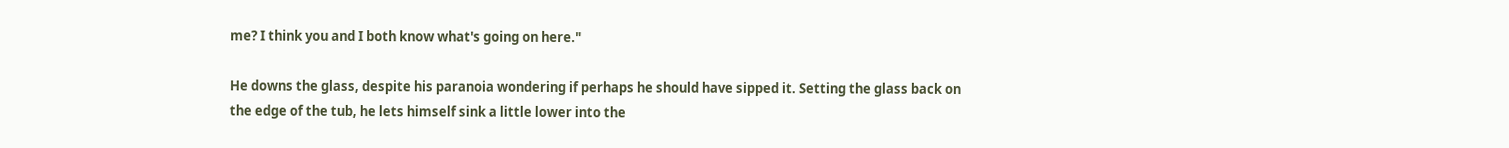me? I think you and I both know what's going on here."

He downs the glass, despite his paranoia wondering if perhaps he should have sipped it. Setting the glass back on the edge of the tub, he lets himself sink a little lower into the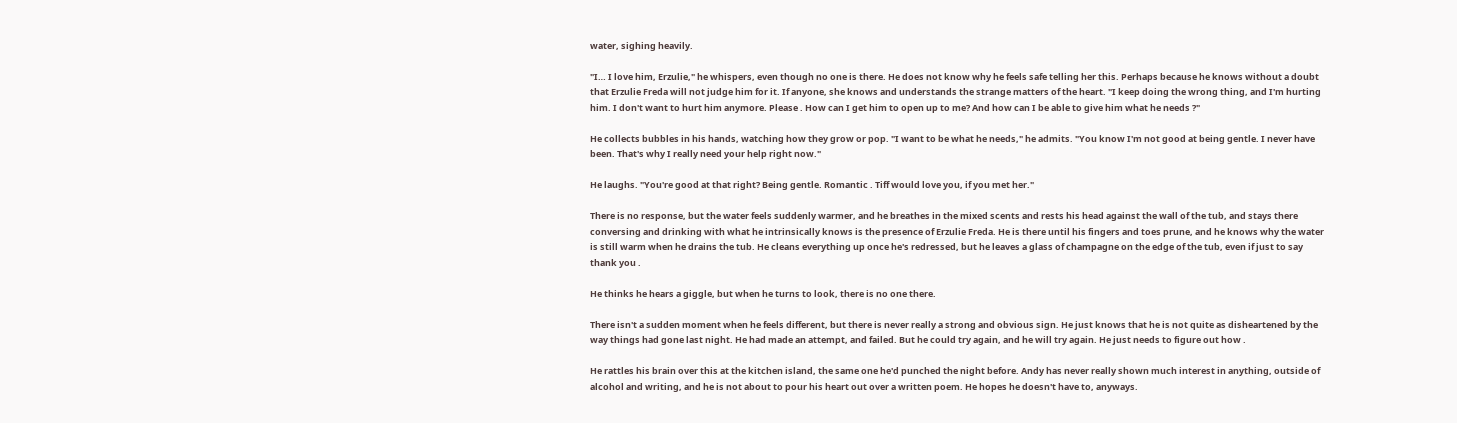water, sighing heavily.

"I… I love him, Erzulie," he whispers, even though no one is there. He does not know why he feels safe telling her this. Perhaps because he knows without a doubt that Erzulie Freda will not judge him for it. If anyone, she knows and understands the strange matters of the heart. "I keep doing the wrong thing, and I'm hurting him. I don't want to hurt him anymore. Please . How can I get him to open up to me? And how can I be able to give him what he needs ?"

He collects bubbles in his hands, watching how they grow or pop. "I want to be what he needs," he admits. "You know I'm not good at being gentle. I never have been. That's why I really need your help right now."

He laughs. "You're good at that right? Being gentle. Romantic . Tiff would love you, if you met her."

There is no response, but the water feels suddenly warmer, and he breathes in the mixed scents and rests his head against the wall of the tub, and stays there conversing and drinking with what he intrinsically knows is the presence of Erzulie Freda. He is there until his fingers and toes prune, and he knows why the water is still warm when he drains the tub. He cleans everything up once he's redressed, but he leaves a glass of champagne on the edge of the tub, even if just to say thank you .

He thinks he hears a giggle, but when he turns to look, there is no one there.

There isn't a sudden moment when he feels different, but there is never really a strong and obvious sign. He just knows that he is not quite as disheartened by the way things had gone last night. He had made an attempt, and failed. But he could try again, and he will try again. He just needs to figure out how .

He rattles his brain over this at the kitchen island, the same one he'd punched the night before. Andy has never really shown much interest in anything, outside of alcohol and writing, and he is not about to pour his heart out over a written poem. He hopes he doesn't have to, anyways.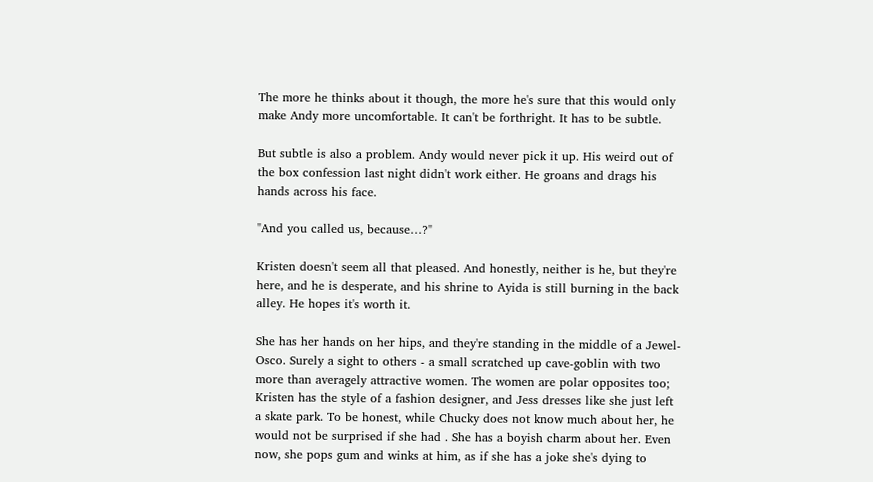The more he thinks about it though, the more he's sure that this would only make Andy more uncomfortable. It can't be forthright. It has to be subtle.

But subtle is also a problem. Andy would never pick it up. His weird out of the box confession last night didn't work either. He groans and drags his hands across his face.

"And you called us, because…?"

Kristen doesn't seem all that pleased. And honestly, neither is he, but they're here, and he is desperate, and his shrine to Ayida is still burning in the back alley. He hopes it's worth it.

She has her hands on her hips, and they're standing in the middle of a Jewel-Osco. Surely a sight to others - a small scratched up cave-goblin with two more than averagely attractive women. The women are polar opposites too; Kristen has the style of a fashion designer, and Jess dresses like she just left a skate park. To be honest, while Chucky does not know much about her, he would not be surprised if she had . She has a boyish charm about her. Even now, she pops gum and winks at him, as if she has a joke she's dying to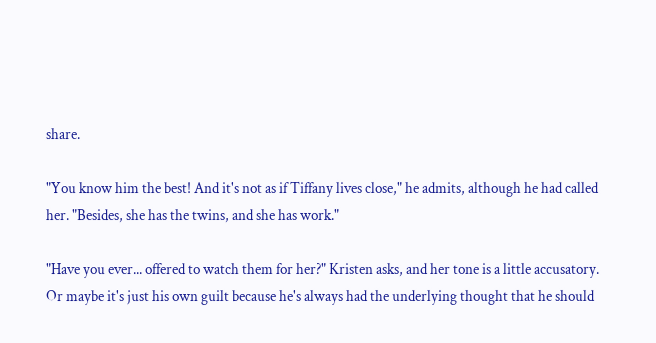share.

"You know him the best! And it's not as if Tiffany lives close," he admits, although he had called her. "Besides, she has the twins, and she has work."

"Have you ever... offered to watch them for her?" Kristen asks, and her tone is a little accusatory. Or maybe it's just his own guilt because he's always had the underlying thought that he should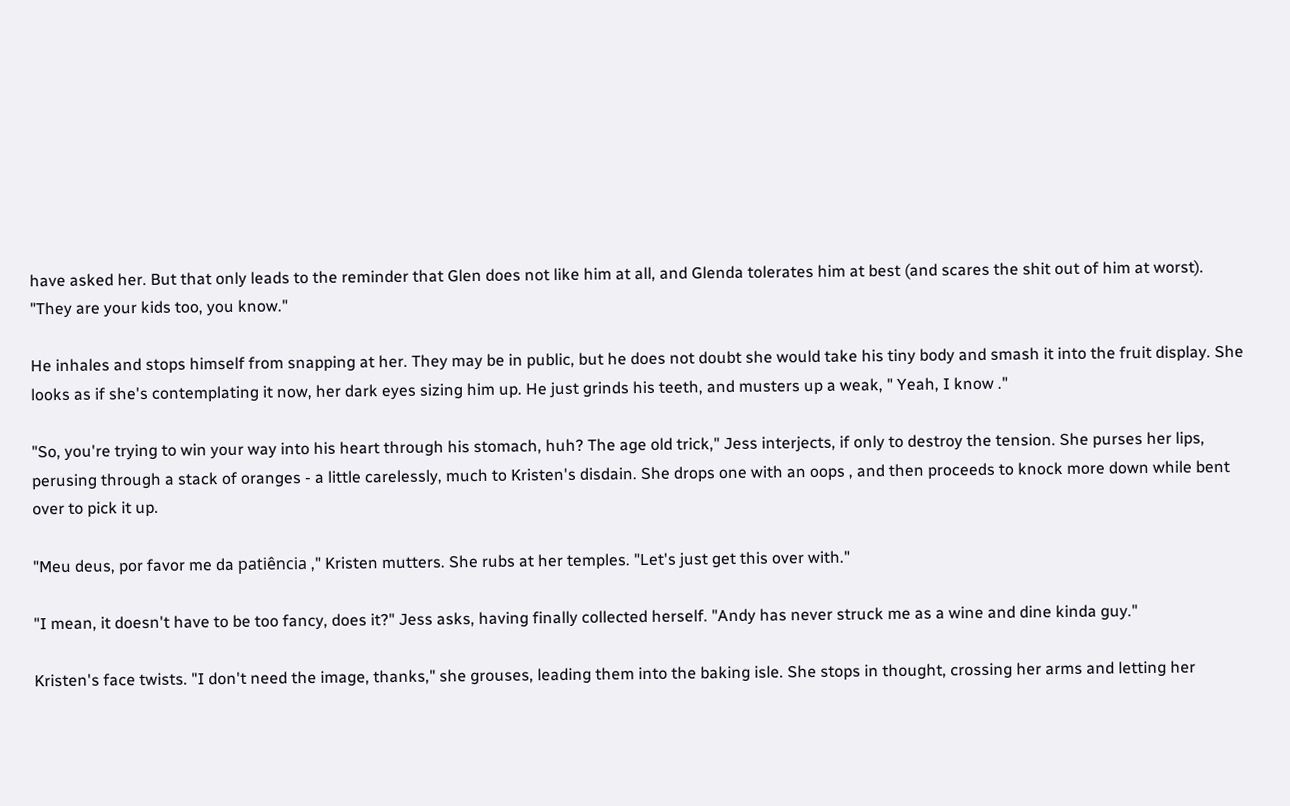have asked her. But that only leads to the reminder that Glen does not like him at all, and Glenda tolerates him at best (and scares the shit out of him at worst). "They are your kids too, you know."

He inhales and stops himself from snapping at her. They may be in public, but he does not doubt she would take his tiny body and smash it into the fruit display. She looks as if she's contemplating it now, her dark eyes sizing him up. He just grinds his teeth, and musters up a weak, " Yeah, I know ."

"So, you're trying to win your way into his heart through his stomach, huh? The age old trick," Jess interjects, if only to destroy the tension. She purses her lips, perusing through a stack of oranges - a little carelessly, much to Kristen's disdain. She drops one with an oops , and then proceeds to knock more down while bent over to pick it up.

"Meu deus, por favor me da patiência ," Kristen mutters. She rubs at her temples. "Let's just get this over with."

"I mean, it doesn't have to be too fancy, does it?" Jess asks, having finally collected herself. "Andy has never struck me as a wine and dine kinda guy."

Kristen's face twists. "I don't need the image, thanks," she grouses, leading them into the baking isle. She stops in thought, crossing her arms and letting her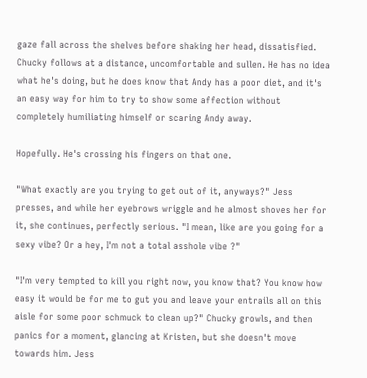gaze fall across the shelves before shaking her head, dissatisfied. Chucky follows at a distance, uncomfortable and sullen. He has no idea what he's doing, but he does know that Andy has a poor diet, and it's an easy way for him to try to show some affection without completely humiliating himself or scaring Andy away.

Hopefully. He's crossing his fingers on that one.

"What exactly are you trying to get out of it, anyways?" Jess presses, and while her eyebrows wriggle and he almost shoves her for it, she continues, perfectly serious. "I mean, like are you going for a sexy vibe? Or a hey, I'm not a total asshole vibe ?"

"I'm very tempted to kill you right now, you know that? You know how easy it would be for me to gut you and leave your entrails all on this aisle for some poor schmuck to clean up?" Chucky growls, and then panics for a moment, glancing at Kristen, but she doesn't move towards him. Jess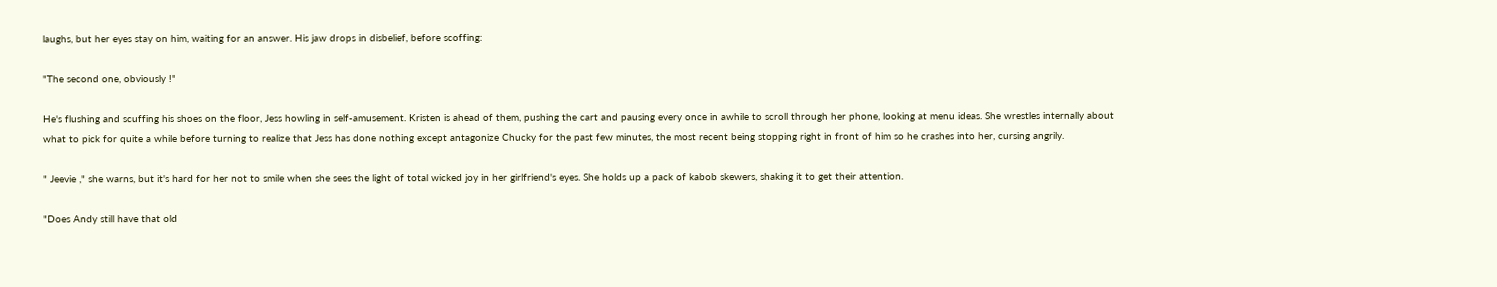laughs, but her eyes stay on him, waiting for an answer. His jaw drops in disbelief, before scoffing:

"The second one, obviously !"

He's flushing and scuffing his shoes on the floor, Jess howling in self-amusement. Kristen is ahead of them, pushing the cart and pausing every once in awhile to scroll through her phone, looking at menu ideas. She wrestles internally about what to pick for quite a while before turning to realize that Jess has done nothing except antagonize Chucky for the past few minutes, the most recent being stopping right in front of him so he crashes into her, cursing angrily.

" Jeevie ," she warns, but it's hard for her not to smile when she sees the light of total wicked joy in her girlfriend's eyes. She holds up a pack of kabob skewers, shaking it to get their attention.

"Does Andy still have that old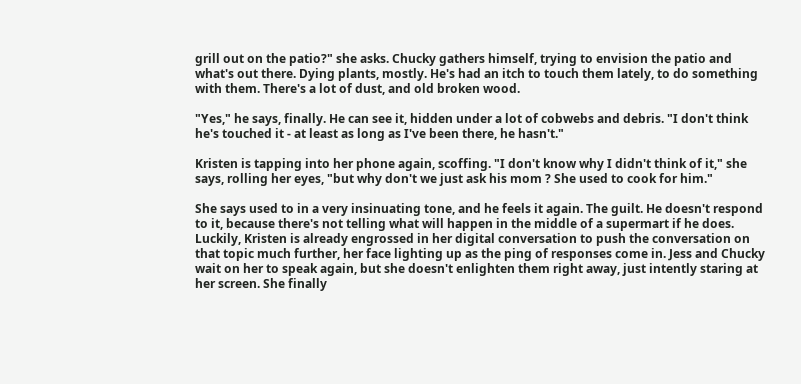grill out on the patio?" she asks. Chucky gathers himself, trying to envision the patio and what's out there. Dying plants, mostly. He's had an itch to touch them lately, to do something with them. There's a lot of dust, and old broken wood.

"Yes," he says, finally. He can see it, hidden under a lot of cobwebs and debris. "I don't think he's touched it - at least as long as I've been there, he hasn't."

Kristen is tapping into her phone again, scoffing. "I don't know why I didn't think of it," she says, rolling her eyes, "but why don't we just ask his mom ? She used to cook for him."

She says used to in a very insinuating tone, and he feels it again. The guilt. He doesn't respond to it, because there's not telling what will happen in the middle of a supermart if he does. Luckily, Kristen is already engrossed in her digital conversation to push the conversation on that topic much further, her face lighting up as the ping of responses come in. Jess and Chucky wait on her to speak again, but she doesn't enlighten them right away, just intently staring at her screen. She finally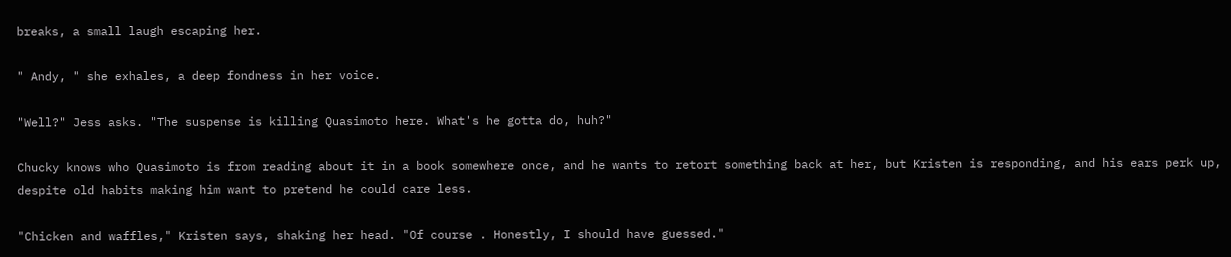breaks, a small laugh escaping her.

" Andy, " she exhales, a deep fondness in her voice.

"Well?" Jess asks. "The suspense is killing Quasimoto here. What's he gotta do, huh?"

Chucky knows who Quasimoto is from reading about it in a book somewhere once, and he wants to retort something back at her, but Kristen is responding, and his ears perk up, despite old habits making him want to pretend he could care less.

"Chicken and waffles," Kristen says, shaking her head. "Of course . Honestly, I should have guessed."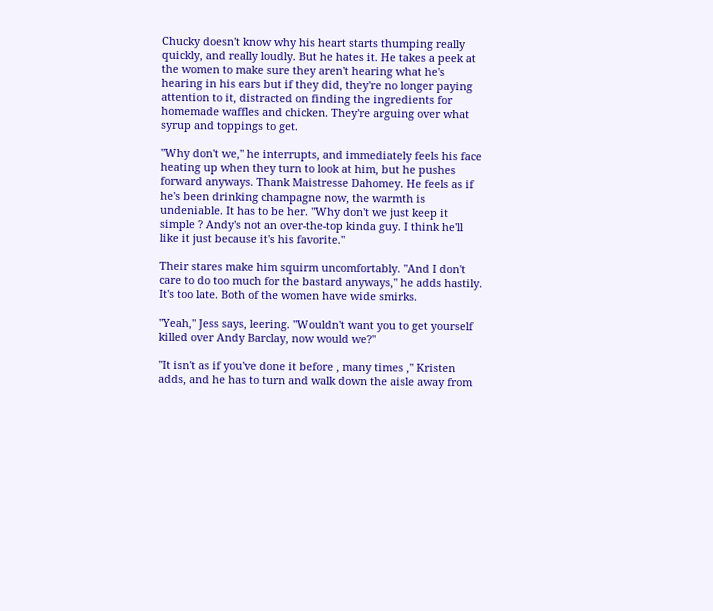Chucky doesn't know why his heart starts thumping really quickly, and really loudly. But he hates it. He takes a peek at the women to make sure they aren't hearing what he's hearing in his ears but if they did, they're no longer paying attention to it, distracted on finding the ingredients for homemade waffles and chicken. They're arguing over what syrup and toppings to get.

"Why don't we," he interrupts, and immediately feels his face heating up when they turn to look at him, but he pushes forward anyways. Thank Maistresse Dahomey. He feels as if he's been drinking champagne now, the warmth is undeniable. It has to be her. "Why don't we just keep it simple ? Andy's not an over-the-top kinda guy. I think he'll like it just because it's his favorite."

Their stares make him squirm uncomfortably. "And I don't care to do too much for the bastard anyways," he adds hastily. It's too late. Both of the women have wide smirks.

"Yeah," Jess says, leering. "Wouldn't want you to get yourself killed over Andy Barclay, now would we?"

"It isn't as if you've done it before , many times ," Kristen adds, and he has to turn and walk down the aisle away from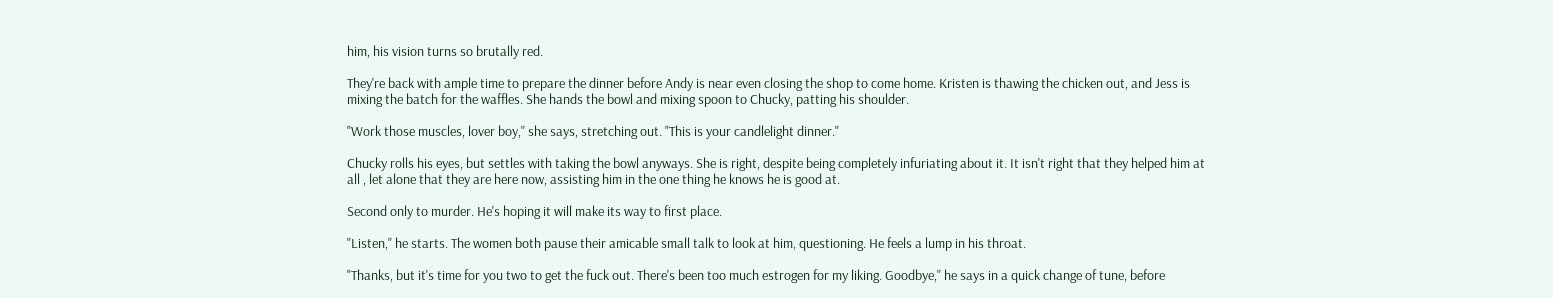him, his vision turns so brutally red.

They're back with ample time to prepare the dinner before Andy is near even closing the shop to come home. Kristen is thawing the chicken out, and Jess is mixing the batch for the waffles. She hands the bowl and mixing spoon to Chucky, patting his shoulder.

"Work those muscles, lover boy," she says, stretching out. "This is your candlelight dinner."

Chucky rolls his eyes, but settles with taking the bowl anyways. She is right, despite being completely infuriating about it. It isn't right that they helped him at all , let alone that they are here now, assisting him in the one thing he knows he is good at.

Second only to murder. He's hoping it will make its way to first place.

"Listen," he starts. The women both pause their amicable small talk to look at him, questioning. He feels a lump in his throat.

"Thanks, but it's time for you two to get the fuck out. There's been too much estrogen for my liking. Goodbye," he says in a quick change of tune, before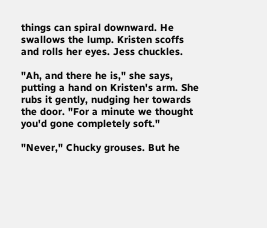things can spiral downward. He swallows the lump. Kristen scoffs and rolls her eyes. Jess chuckles.

"Ah, and there he is," she says, putting a hand on Kristen's arm. She rubs it gently, nudging her towards the door. "For a minute we thought you'd gone completely soft."

"Never," Chucky grouses. But he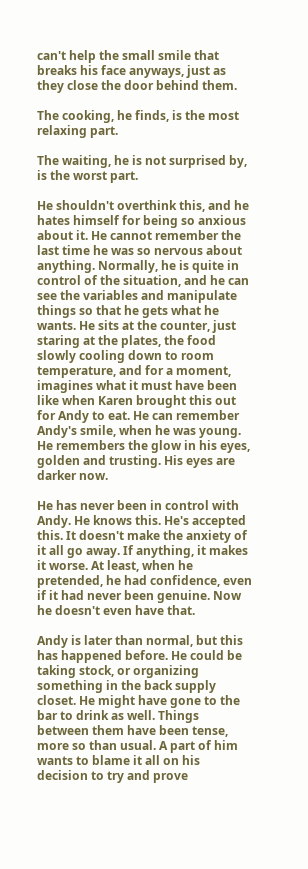can't help the small smile that breaks his face anyways, just as they close the door behind them.

The cooking, he finds, is the most relaxing part.

The waiting, he is not surprised by, is the worst part.

He shouldn't overthink this, and he hates himself for being so anxious about it. He cannot remember the last time he was so nervous about anything. Normally, he is quite in control of the situation, and he can see the variables and manipulate things so that he gets what he wants. He sits at the counter, just staring at the plates, the food slowly cooling down to room temperature, and for a moment, imagines what it must have been like when Karen brought this out for Andy to eat. He can remember Andy's smile, when he was young. He remembers the glow in his eyes, golden and trusting. His eyes are darker now.

He has never been in control with Andy. He knows this. He's accepted this. It doesn't make the anxiety of it all go away. If anything, it makes it worse. At least, when he pretended, he had confidence, even if it had never been genuine. Now he doesn't even have that.

Andy is later than normal, but this has happened before. He could be taking stock, or organizing something in the back supply closet. He might have gone to the bar to drink as well. Things between them have been tense, more so than usual. A part of him wants to blame it all on his decision to try and prove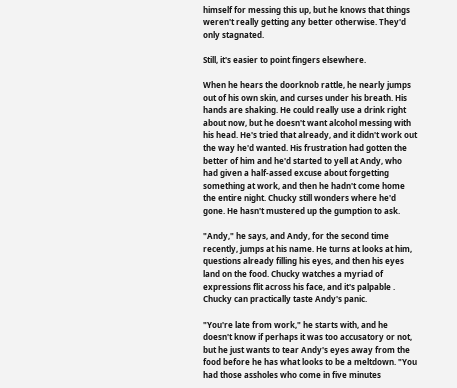himself for messing this up, but he knows that things weren't really getting any better otherwise. They'd only stagnated.

Still, it's easier to point fingers elsewhere.

When he hears the doorknob rattle, he nearly jumps out of his own skin, and curses under his breath. His hands are shaking. He could really use a drink right about now, but he doesn't want alcohol messing with his head. He's tried that already, and it didn't work out the way he'd wanted. His frustration had gotten the better of him and he'd started to yell at Andy, who had given a half-assed excuse about forgetting something at work, and then he hadn't come home the entire night. Chucky still wonders where he'd gone. He hasn't mustered up the gumption to ask.

"Andy," he says, and Andy, for the second time recently, jumps at his name. He turns at looks at him, questions already filling his eyes, and then his eyes land on the food. Chucky watches a myriad of expressions flit across his face, and it's palpable . Chucky can practically taste Andy's panic.

"You're late from work," he starts with, and he doesn't know if perhaps it was too accusatory or not, but he just wants to tear Andy's eyes away from the food before he has what looks to be a meltdown. "You had those assholes who come in five minutes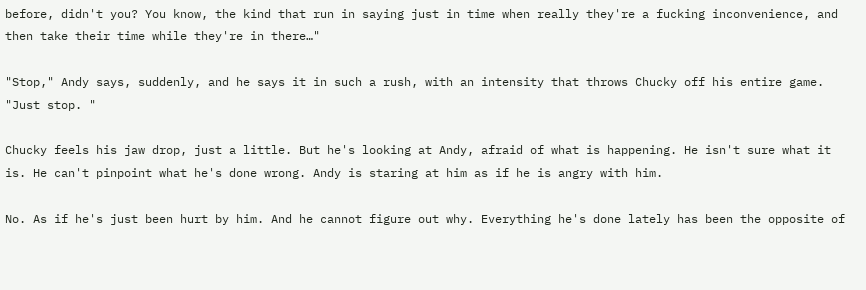before, didn't you? You know, the kind that run in saying just in time when really they're a fucking inconvenience, and then take their time while they're in there…"

"Stop," Andy says, suddenly, and he says it in such a rush, with an intensity that throws Chucky off his entire game. "Just stop. "

Chucky feels his jaw drop, just a little. But he's looking at Andy, afraid of what is happening. He isn't sure what it is. He can't pinpoint what he's done wrong. Andy is staring at him as if he is angry with him.

No. As if he's just been hurt by him. And he cannot figure out why. Everything he's done lately has been the opposite of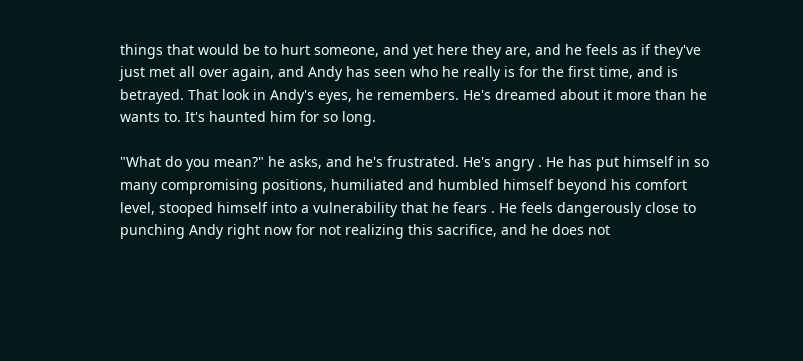things that would be to hurt someone, and yet here they are, and he feels as if they've just met all over again, and Andy has seen who he really is for the first time, and is betrayed. That look in Andy's eyes, he remembers. He's dreamed about it more than he wants to. It's haunted him for so long.

"What do you mean?" he asks, and he's frustrated. He's angry . He has put himself in so many compromising positions, humiliated and humbled himself beyond his comfort level, stooped himself into a vulnerability that he fears . He feels dangerously close to punching Andy right now for not realizing this sacrifice, and he does not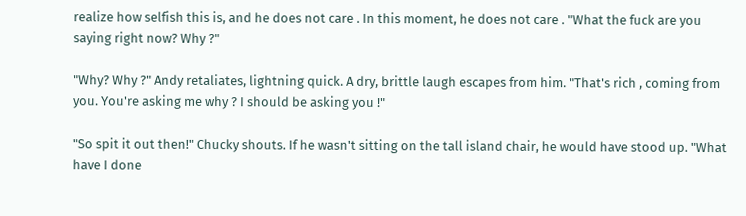realize how selfish this is, and he does not care . In this moment, he does not care . "What the fuck are you saying right now? Why ?"

"Why? Why ?" Andy retaliates, lightning quick. A dry, brittle laugh escapes from him. "That's rich , coming from you. You're asking me why ? I should be asking you !"

"So spit it out then!" Chucky shouts. If he wasn't sitting on the tall island chair, he would have stood up. "What have I done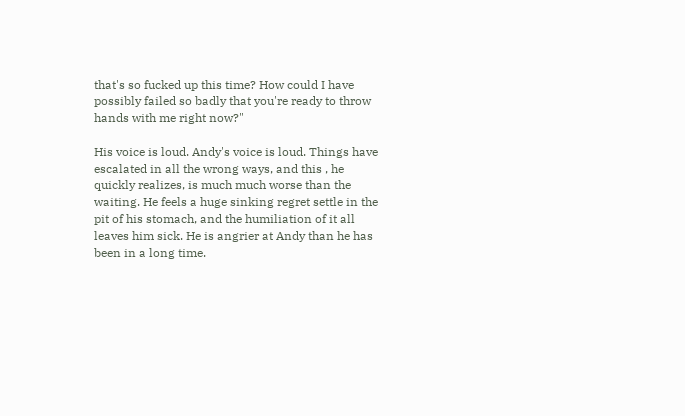that's so fucked up this time? How could I have possibly failed so badly that you're ready to throw hands with me right now?"

His voice is loud. Andy's voice is loud. Things have escalated in all the wrong ways, and this , he quickly realizes, is much much worse than the waiting. He feels a huge sinking regret settle in the pit of his stomach, and the humiliation of it all leaves him sick. He is angrier at Andy than he has been in a long time.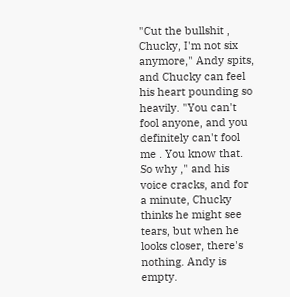"Cut the bullshit , Chucky, I'm not six anymore," Andy spits, and Chucky can feel his heart pounding so heavily. "You can't fool anyone, and you definitely can't fool me . You know that. So why ," and his voice cracks, and for a minute, Chucky thinks he might see tears, but when he looks closer, there's nothing. Andy is empty.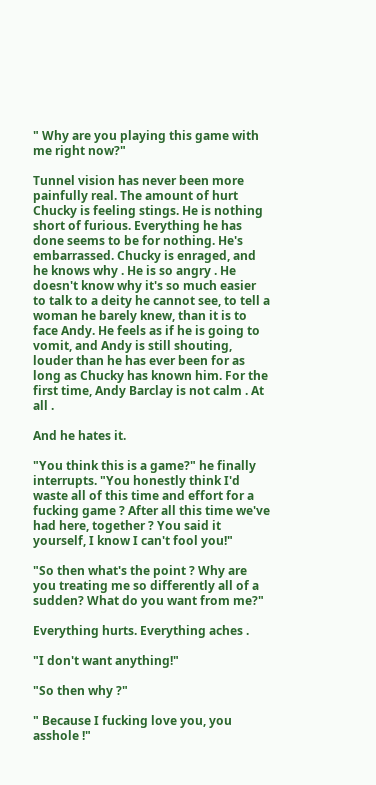" Why are you playing this game with me right now?"

Tunnel vision has never been more painfully real. The amount of hurt Chucky is feeling stings. He is nothing short of furious. Everything he has done seems to be for nothing. He's embarrassed. Chucky is enraged, and he knows why . He is so angry . He doesn't know why it's so much easier to talk to a deity he cannot see, to tell a woman he barely knew, than it is to face Andy. He feels as if he is going to vomit, and Andy is still shouting, louder than he has ever been for as long as Chucky has known him. For the first time, Andy Barclay is not calm . At all .

And he hates it.

"You think this is a game?" he finally interrupts. "You honestly think I'd waste all of this time and effort for a fucking game ? After all this time we've had here, together ? You said it yourself, I know I can't fool you!"

"So then what's the point ? Why are you treating me so differently all of a sudden? What do you want from me?"

Everything hurts. Everything aches .

"I don't want anything!"

"So then why ?"

" Because I fucking love you, you asshole !"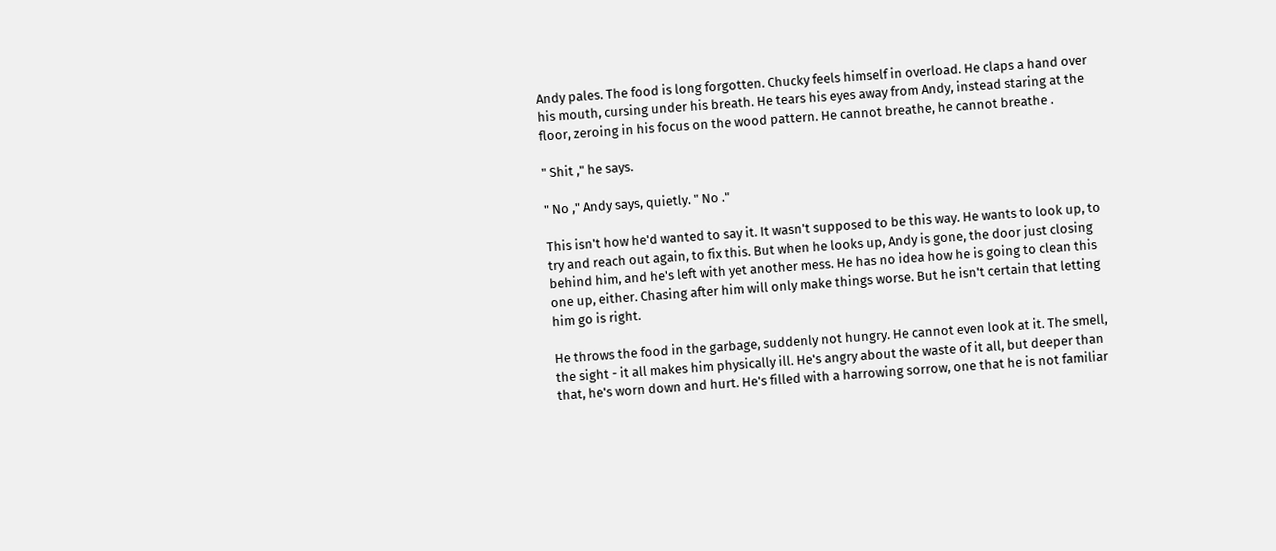Andy pales. The food is long forgotten. Chucky feels himself in overload. He claps a hand over his mouth, cursing under his breath. He tears his eyes away from Andy, instead staring at the floor, zeroing in his focus on the wood pattern. He cannot breathe, he cannot breathe .

" Shit ," he says.

" No ," Andy says, quietly. " No ."

This isn't how he'd wanted to say it. It wasn't supposed to be this way. He wants to look up, to try and reach out again, to fix this. But when he looks up, Andy is gone, the door just closing behind him, and he's left with yet another mess. He has no idea how he is going to clean this one up, either. Chasing after him will only make things worse. But he isn't certain that letting him go is right.

He throws the food in the garbage, suddenly not hungry. He cannot even look at it. The smell, the sight - it all makes him physically ill. He's angry about the waste of it all, but deeper than that, he's worn down and hurt. He's filled with a harrowing sorrow, one that he is not familiar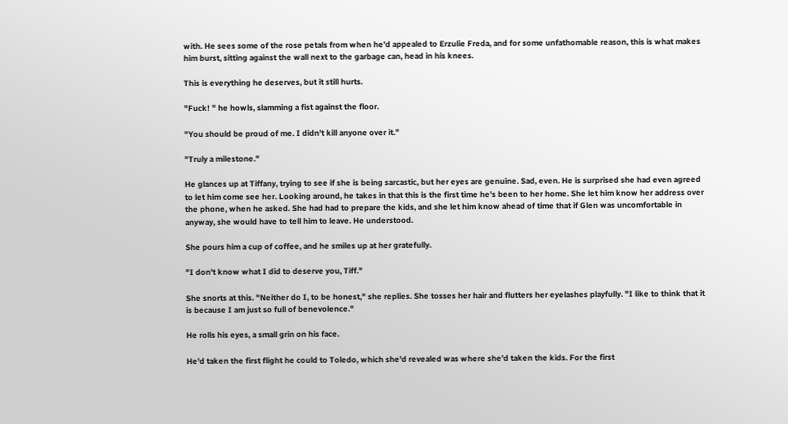with. He sees some of the rose petals from when he'd appealed to Erzulie Freda, and for some unfathomable reason, this is what makes him burst, sitting against the wall next to the garbage can, head in his knees.

This is everything he deserves, but it still hurts.

"Fuck! " he howls, slamming a fist against the floor.

"You should be proud of me. I didn't kill anyone over it."

"Truly a milestone."

He glances up at Tiffany, trying to see if she is being sarcastic, but her eyes are genuine. Sad, even. He is surprised she had even agreed to let him come see her. Looking around, he takes in that this is the first time he's been to her home. She let him know her address over the phone, when he asked. She had had to prepare the kids, and she let him know ahead of time that if Glen was uncomfortable in anyway, she would have to tell him to leave. He understood.

She pours him a cup of coffee, and he smiles up at her gratefully.

"I don't know what I did to deserve you, Tiff."

She snorts at this. "Neither do I, to be honest," she replies. She tosses her hair and flutters her eyelashes playfully. "I like to think that it is because I am just so full of benevolence."

He rolls his eyes, a small grin on his face.

He'd taken the first flight he could to Toledo, which she'd revealed was where she'd taken the kids. For the first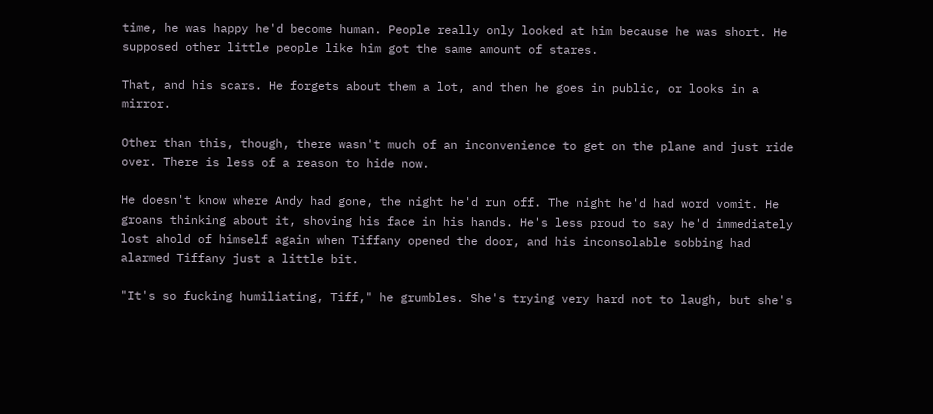time, he was happy he'd become human. People really only looked at him because he was short. He supposed other little people like him got the same amount of stares.

That, and his scars. He forgets about them a lot, and then he goes in public, or looks in a mirror.

Other than this, though, there wasn't much of an inconvenience to get on the plane and just ride over. There is less of a reason to hide now.

He doesn't know where Andy had gone, the night he'd run off. The night he'd had word vomit. He groans thinking about it, shoving his face in his hands. He's less proud to say he'd immediately lost ahold of himself again when Tiffany opened the door, and his inconsolable sobbing had alarmed Tiffany just a little bit.

"It's so fucking humiliating, Tiff," he grumbles. She's trying very hard not to laugh, but she's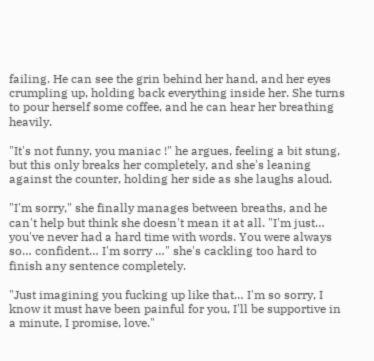failing. He can see the grin behind her hand, and her eyes crumpling up, holding back everything inside her. She turns to pour herself some coffee, and he can hear her breathing heavily.

"It's not funny, you maniac !" he argues, feeling a bit stung, but this only breaks her completely, and she's leaning against the counter, holding her side as she laughs aloud.

"I'm sorry," she finally manages between breaths, and he can't help but think she doesn't mean it at all. "I'm just… you've never had a hard time with words. You were always so… confident… I'm sorry …" she's cackling too hard to finish any sentence completely.

"Just imagining you fucking up like that… I'm so sorry, I know it must have been painful for you, I'll be supportive in a minute, I promise, love."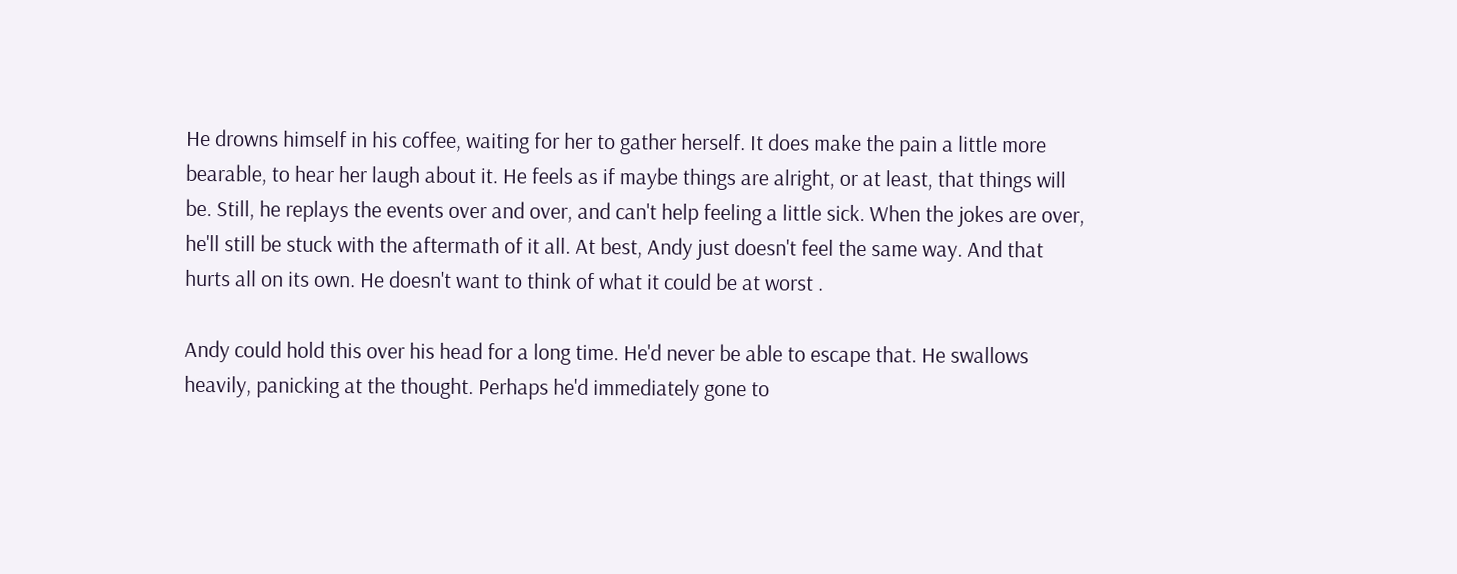He drowns himself in his coffee, waiting for her to gather herself. It does make the pain a little more bearable, to hear her laugh about it. He feels as if maybe things are alright, or at least, that things will be. Still, he replays the events over and over, and can't help feeling a little sick. When the jokes are over, he'll still be stuck with the aftermath of it all. At best, Andy just doesn't feel the same way. And that hurts all on its own. He doesn't want to think of what it could be at worst .

Andy could hold this over his head for a long time. He'd never be able to escape that. He swallows heavily, panicking at the thought. Perhaps he'd immediately gone to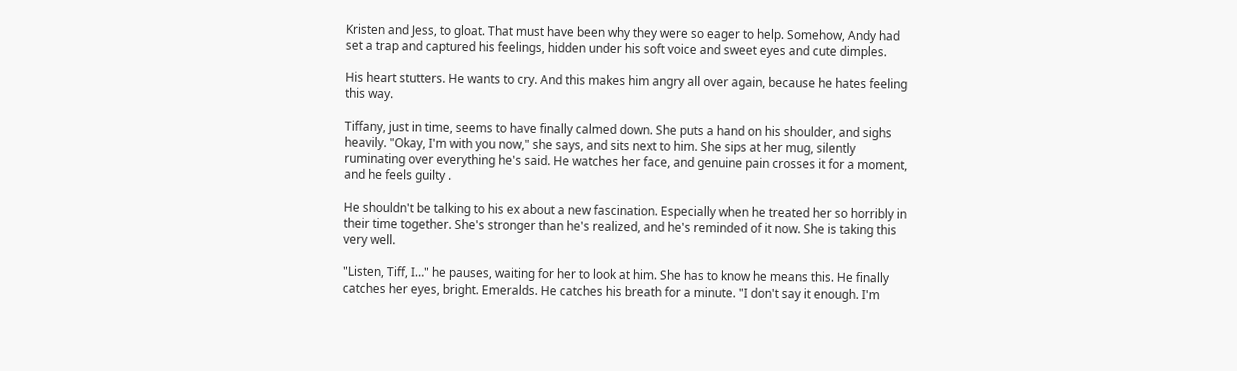Kristen and Jess, to gloat. That must have been why they were so eager to help. Somehow, Andy had set a trap and captured his feelings, hidden under his soft voice and sweet eyes and cute dimples.

His heart stutters. He wants to cry. And this makes him angry all over again, because he hates feeling this way.

Tiffany, just in time, seems to have finally calmed down. She puts a hand on his shoulder, and sighs heavily. "Okay, I'm with you now," she says, and sits next to him. She sips at her mug, silently ruminating over everything he's said. He watches her face, and genuine pain crosses it for a moment, and he feels guilty .

He shouldn't be talking to his ex about a new fascination. Especially when he treated her so horribly in their time together. She's stronger than he's realized, and he's reminded of it now. She is taking this very well.

"Listen, Tiff, I…" he pauses, waiting for her to look at him. She has to know he means this. He finally catches her eyes, bright. Emeralds. He catches his breath for a minute. "I don't say it enough. I'm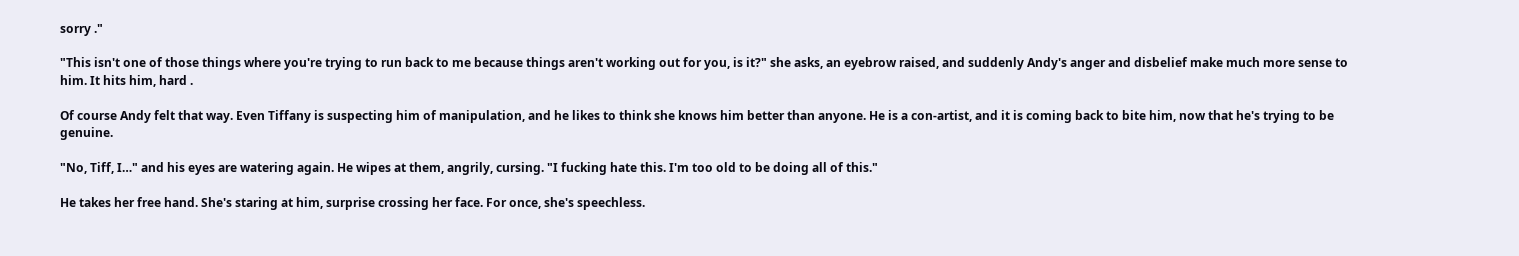sorry ."

"This isn't one of those things where you're trying to run back to me because things aren't working out for you, is it?" she asks, an eyebrow raised, and suddenly Andy's anger and disbelief make much more sense to him. It hits him, hard .

Of course Andy felt that way. Even Tiffany is suspecting him of manipulation, and he likes to think she knows him better than anyone. He is a con-artist, and it is coming back to bite him, now that he's trying to be genuine.

"No, Tiff, I…" and his eyes are watering again. He wipes at them, angrily, cursing. "I fucking hate this. I'm too old to be doing all of this."

He takes her free hand. She's staring at him, surprise crossing her face. For once, she's speechless.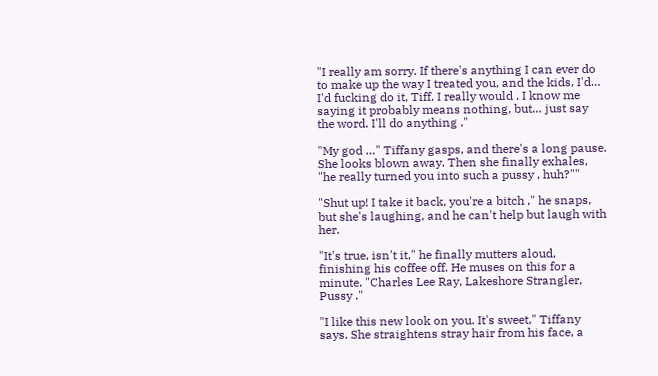"I really am sorry. If there's anything I can ever do to make up the way I treated you, and the kids, I'd… I'd fucking do it, Tiff. I really would . I know me saying it probably means nothing, but… just say the word. I'll do anything ."

"My god …" Tiffany gasps, and there's a long pause. She looks blown away. Then she finally exhales, "he really turned you into such a pussy , huh?""

"Shut up! I take it back, you're a bitch ," he snaps, but she's laughing, and he can't help but laugh with her.

"It's true, isn't it," he finally mutters aloud, finishing his coffee off. He muses on this for a minute. "Charles Lee Ray, Lakeshore Strangler, Pussy ."

"I like this new look on you. It's sweet," Tiffany says. She straightens stray hair from his face, a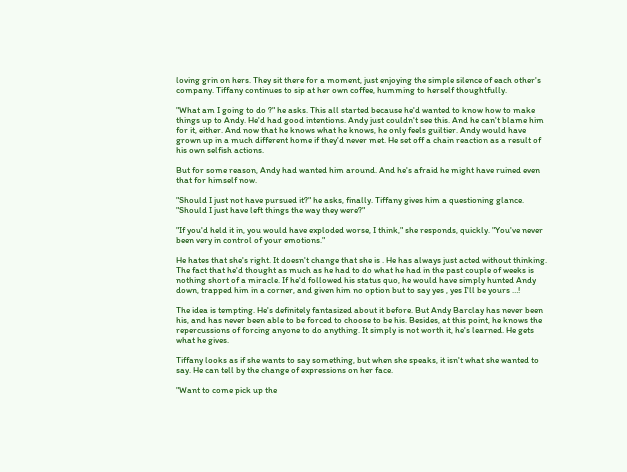loving grin on hers. They sit there for a moment, just enjoying the simple silence of each other's company. Tiffany continues to sip at her own coffee, humming to herself thoughtfully.

"What am I going to do ?" he asks. This all started because he'd wanted to know how to make things up to Andy. He'd had good intentions. Andy just couldn't see this. And he can't blame him for it, either. And now that he knows what he knows, he only feels guiltier. Andy would have grown up in a much different home if they'd never met. He set off a chain reaction as a result of his own selfish actions.

But for some reason, Andy had wanted him around. And he's afraid he might have ruined even that for himself now.

"Should I just not have pursued it?" he asks, finally. Tiffany gives him a questioning glance. "Should I just have left things the way they were?"

"If you'd held it in, you would have exploded worse, I think," she responds, quickly. "You've never been very in control of your emotions."

He hates that she's right. It doesn't change that she is . He has always just acted without thinking. The fact that he'd thought as much as he had to do what he had in the past couple of weeks is nothing short of a miracle. If he'd followed his status quo, he would have simply hunted Andy down, trapped him in a corner, and given him no option but to say yes , yes I'll be yours …!

The idea is tempting. He's definitely fantasized about it before. But Andy Barclay has never been his, and has never been able to be forced to choose to be his. Besides, at this point, he knows the repercussions of forcing anyone to do anything. It simply is not worth it, he's learned. He gets what he gives.

Tiffany looks as if she wants to say something, but when she speaks, it isn't what she wanted to say. He can tell by the change of expressions on her face.

"Want to come pick up the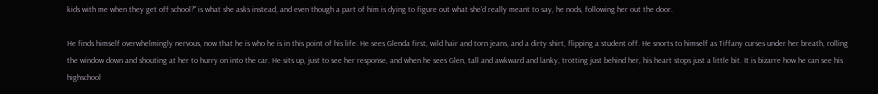kids with me when they get off school?" is what she asks instead, and even though a part of him is dying to figure out what she'd really meant to say, he nods, following her out the door.

He finds himself overwhelmingly nervous, now that he is who he is in this point of his life. He sees Glenda first, wild hair and torn jeans, and a dirty shirt, flipping a student off. He snorts to himself as Tiffany curses under her breath, rolling the window down and shouting at her to hurry on into the car. He sits up, just to see her response, and when he sees Glen, tall and awkward and lanky, trotting just behind her, his heart stops just a little bit. It is bizarre how he can see his highschool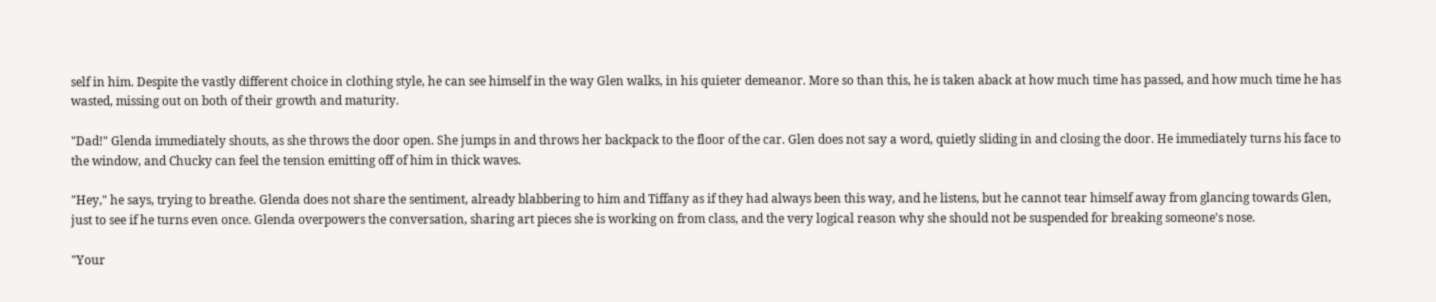self in him. Despite the vastly different choice in clothing style, he can see himself in the way Glen walks, in his quieter demeanor. More so than this, he is taken aback at how much time has passed, and how much time he has wasted, missing out on both of their growth and maturity.

"Dad!" Glenda immediately shouts, as she throws the door open. She jumps in and throws her backpack to the floor of the car. Glen does not say a word, quietly sliding in and closing the door. He immediately turns his face to the window, and Chucky can feel the tension emitting off of him in thick waves.

"Hey," he says, trying to breathe. Glenda does not share the sentiment, already blabbering to him and Tiffany as if they had always been this way, and he listens, but he cannot tear himself away from glancing towards Glen, just to see if he turns even once. Glenda overpowers the conversation, sharing art pieces she is working on from class, and the very logical reason why she should not be suspended for breaking someone's nose.

"Your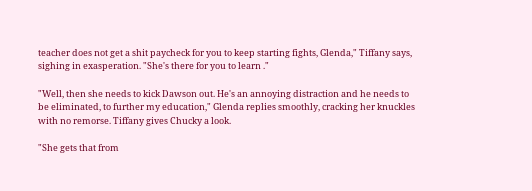teacher does not get a shit paycheck for you to keep starting fights, Glenda," Tiffany says, sighing in exasperation. "She's there for you to learn ."

"Well, then she needs to kick Dawson out. He's an annoying distraction and he needs to be eliminated, to further my education," Glenda replies smoothly, cracking her knuckles with no remorse. Tiffany gives Chucky a look.

"She gets that from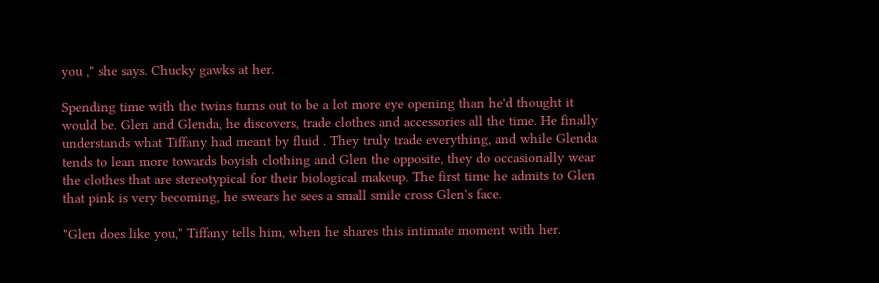you ," she says. Chucky gawks at her.

Spending time with the twins turns out to be a lot more eye opening than he'd thought it would be. Glen and Glenda, he discovers, trade clothes and accessories all the time. He finally understands what Tiffany had meant by fluid . They truly trade everything, and while Glenda tends to lean more towards boyish clothing and Glen the opposite, they do occasionally wear the clothes that are stereotypical for their biological makeup. The first time he admits to Glen that pink is very becoming, he swears he sees a small smile cross Glen's face.

"Glen does like you," Tiffany tells him, when he shares this intimate moment with her.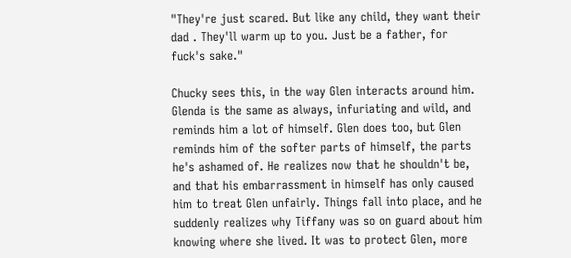"They're just scared. But like any child, they want their dad . They'll warm up to you. Just be a father, for fuck's sake."

Chucky sees this, in the way Glen interacts around him. Glenda is the same as always, infuriating and wild, and reminds him a lot of himself. Glen does too, but Glen reminds him of the softer parts of himself, the parts he's ashamed of. He realizes now that he shouldn't be, and that his embarrassment in himself has only caused him to treat Glen unfairly. Things fall into place, and he suddenly realizes why Tiffany was so on guard about him knowing where she lived. It was to protect Glen, more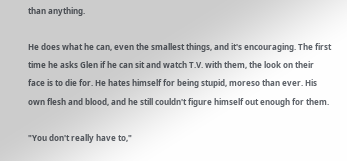than anything.

He does what he can, even the smallest things, and it's encouraging. The first time he asks Glen if he can sit and watch T.V. with them, the look on their face is to die for. He hates himself for being stupid, moreso than ever. His own flesh and blood, and he still couldn't figure himself out enough for them.

"You don't really have to,"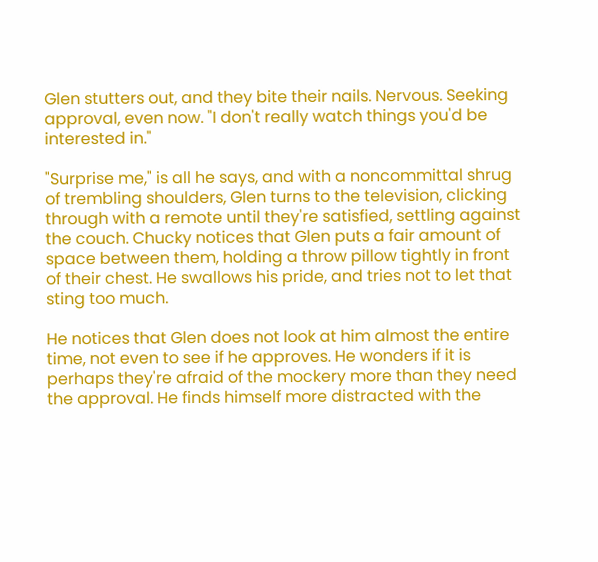Glen stutters out, and they bite their nails. Nervous. Seeking approval, even now. "I don't really watch things you'd be interested in."

"Surprise me," is all he says, and with a noncommittal shrug of trembling shoulders, Glen turns to the television, clicking through with a remote until they're satisfied, settling against the couch. Chucky notices that Glen puts a fair amount of space between them, holding a throw pillow tightly in front of their chest. He swallows his pride, and tries not to let that sting too much.

He notices that Glen does not look at him almost the entire time, not even to see if he approves. He wonders if it is perhaps they're afraid of the mockery more than they need the approval. He finds himself more distracted with the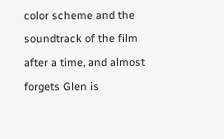color scheme and the soundtrack of the film after a time, and almost forgets Glen is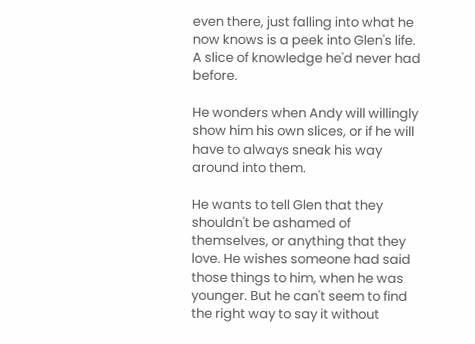even there, just falling into what he now knows is a peek into Glen's life. A slice of knowledge he'd never had before.

He wonders when Andy will willingly show him his own slices, or if he will have to always sneak his way around into them.

He wants to tell Glen that they shouldn't be ashamed of themselves, or anything that they love. He wishes someone had said those things to him, when he was younger. But he can't seem to find the right way to say it without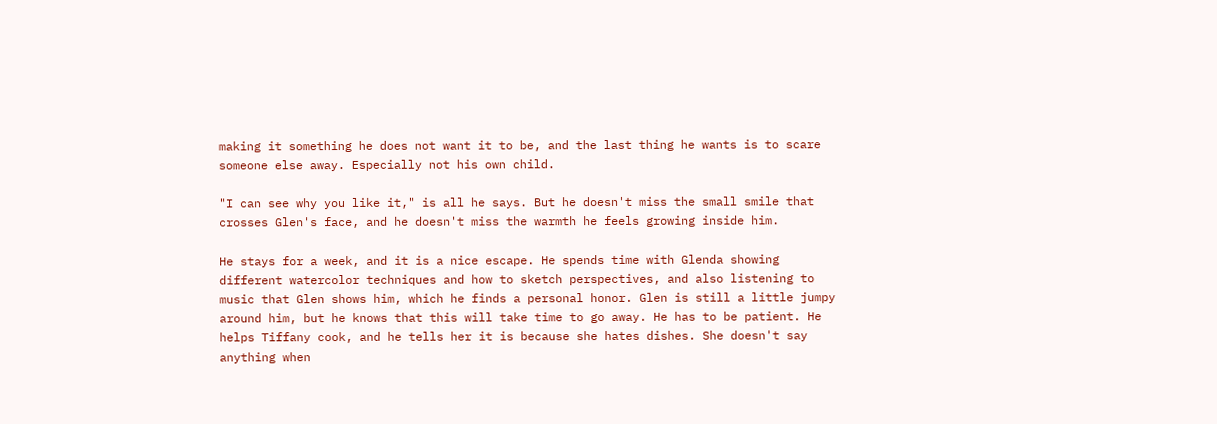making it something he does not want it to be, and the last thing he wants is to scare someone else away. Especially not his own child.

"I can see why you like it," is all he says. But he doesn't miss the small smile that crosses Glen's face, and he doesn't miss the warmth he feels growing inside him.

He stays for a week, and it is a nice escape. He spends time with Glenda showing different watercolor techniques and how to sketch perspectives, and also listening to music that Glen shows him, which he finds a personal honor. Glen is still a little jumpy around him, but he knows that this will take time to go away. He has to be patient. He helps Tiffany cook, and he tells her it is because she hates dishes. She doesn't say anything when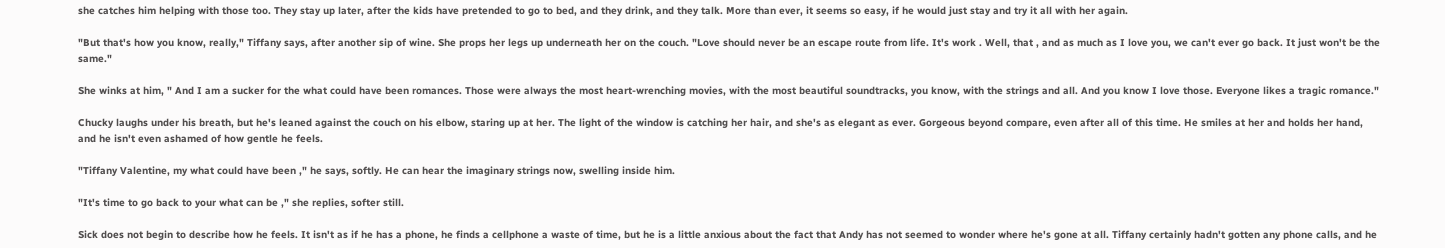she catches him helping with those too. They stay up later, after the kids have pretended to go to bed, and they drink, and they talk. More than ever, it seems so easy, if he would just stay and try it all with her again.

"But that's how you know, really," Tiffany says, after another sip of wine. She props her legs up underneath her on the couch. "Love should never be an escape route from life. It's work . Well, that , and as much as I love you, we can't ever go back. It just won't be the same."

She winks at him, " And I am a sucker for the what could have been romances. Those were always the most heart-wrenching movies, with the most beautiful soundtracks, you know, with the strings and all. And you know I love those. Everyone likes a tragic romance."

Chucky laughs under his breath, but he's leaned against the couch on his elbow, staring up at her. The light of the window is catching her hair, and she's as elegant as ever. Gorgeous beyond compare, even after all of this time. He smiles at her and holds her hand, and he isn't even ashamed of how gentle he feels.

"Tiffany Valentine, my what could have been ," he says, softly. He can hear the imaginary strings now, swelling inside him.

"It's time to go back to your what can be ," she replies, softer still.

Sick does not begin to describe how he feels. It isn't as if he has a phone, he finds a cellphone a waste of time, but he is a little anxious about the fact that Andy has not seemed to wonder where he's gone at all. Tiffany certainly hadn't gotten any phone calls, and he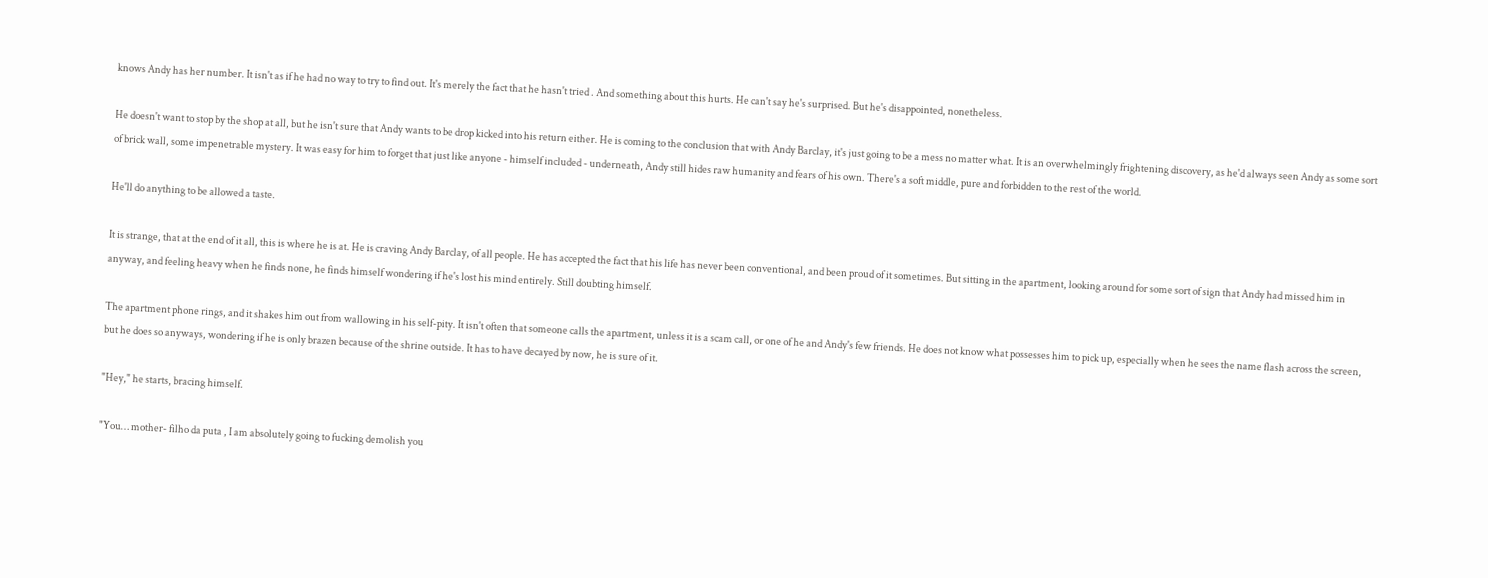knows Andy has her number. It isn't as if he had no way to try to find out. It's merely the fact that he hasn't tried . And something about this hurts. He can't say he's surprised. But he's disappointed, nonetheless.

He doesn't want to stop by the shop at all, but he isn't sure that Andy wants to be drop kicked into his return either. He is coming to the conclusion that with Andy Barclay, it's just going to be a mess no matter what. It is an overwhelmingly frightening discovery, as he'd always seen Andy as some sort of brick wall, some impenetrable mystery. It was easy for him to forget that just like anyone - himself included - underneath, Andy still hides raw humanity and fears of his own. There's a soft middle, pure and forbidden to the rest of the world.

He'll do anything to be allowed a taste.

It is strange, that at the end of it all, this is where he is at. He is craving Andy Barclay, of all people. He has accepted the fact that his life has never been conventional, and been proud of it sometimes. But sitting in the apartment, looking around for some sort of sign that Andy had missed him in anyway, and feeling heavy when he finds none, he finds himself wondering if he's lost his mind entirely. Still doubting himself.

The apartment phone rings, and it shakes him out from wallowing in his self-pity. It isn't often that someone calls the apartment, unless it is a scam call, or one of he and Andy's few friends. He does not know what possesses him to pick up, especially when he sees the name flash across the screen, but he does so anyways, wondering if he is only brazen because of the shrine outside. It has to have decayed by now, he is sure of it.

"Hey," he starts, bracing himself.

"You… mother- filho da puta , I am absolutely going to fucking demolish you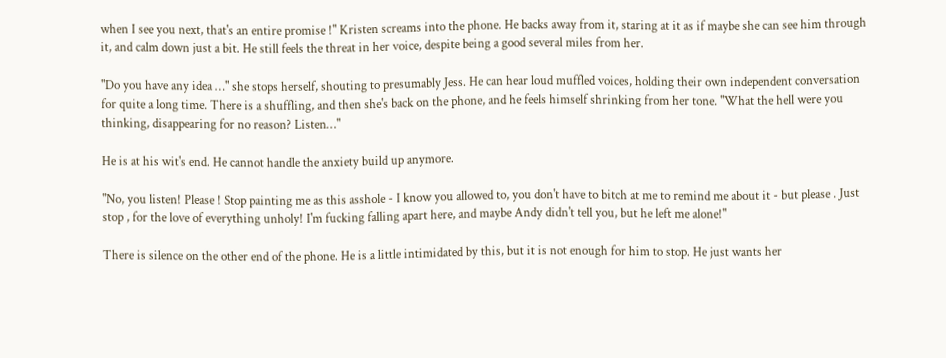when I see you next, that's an entire promise !" Kristen screams into the phone. He backs away from it, staring at it as if maybe she can see him through it, and calm down just a bit. He still feels the threat in her voice, despite being a good several miles from her.

"Do you have any idea …" she stops herself, shouting to presumably Jess. He can hear loud muffled voices, holding their own independent conversation for quite a long time. There is a shuffling, and then she's back on the phone, and he feels himself shrinking from her tone. "What the hell were you thinking, disappearing for no reason? Listen…"

He is at his wit's end. He cannot handle the anxiety build up anymore.

"No, you listen! Please ! Stop painting me as this asshole - I know you allowed to, you don't have to bitch at me to remind me about it - but please . Just stop , for the love of everything unholy! I'm fucking falling apart here, and maybe Andy didn't tell you, but he left me alone!"

There is silence on the other end of the phone. He is a little intimidated by this, but it is not enough for him to stop. He just wants her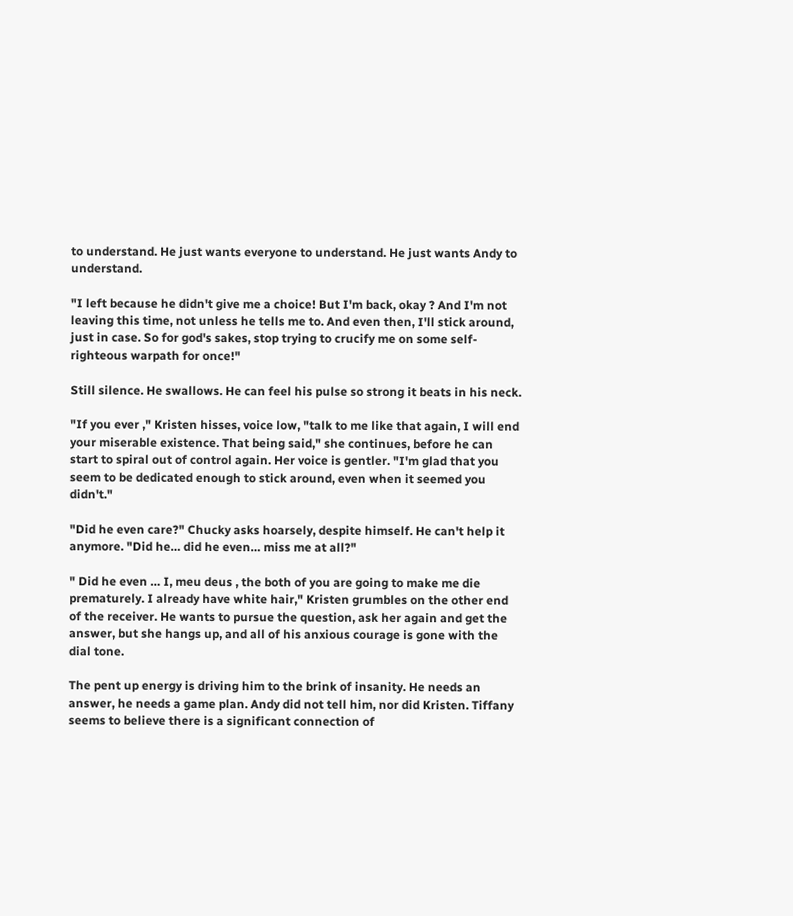to understand. He just wants everyone to understand. He just wants Andy to understand.

"I left because he didn't give me a choice! But I'm back, okay ? And I'm not leaving this time, not unless he tells me to. And even then, I'll stick around, just in case. So for god's sakes, stop trying to crucify me on some self-righteous warpath for once!"

Still silence. He swallows. He can feel his pulse so strong it beats in his neck.

"If you ever ," Kristen hisses, voice low, "talk to me like that again, I will end your miserable existence. That being said," she continues, before he can start to spiral out of control again. Her voice is gentler. "I'm glad that you seem to be dedicated enough to stick around, even when it seemed you didn't."

"Did he even care?" Chucky asks hoarsely, despite himself. He can't help it anymore. "Did he… did he even… miss me at all?"

" Did he even … I, meu deus , the both of you are going to make me die prematurely. I already have white hair," Kristen grumbles on the other end of the receiver. He wants to pursue the question, ask her again and get the answer, but she hangs up, and all of his anxious courage is gone with the dial tone.

The pent up energy is driving him to the brink of insanity. He needs an answer, he needs a game plan. Andy did not tell him, nor did Kristen. Tiffany seems to believe there is a significant connection of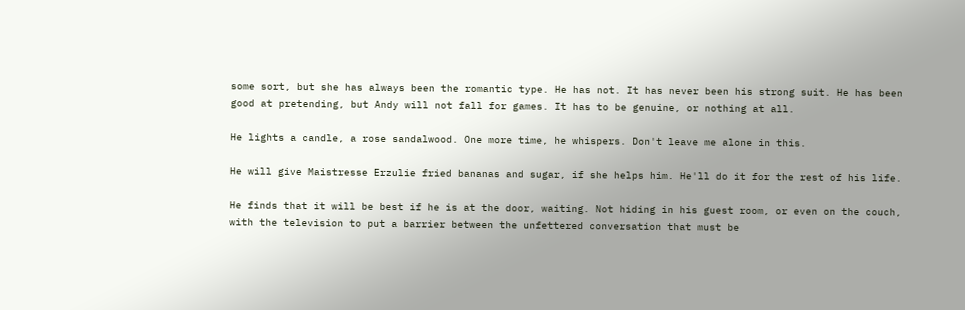some sort, but she has always been the romantic type. He has not. It has never been his strong suit. He has been good at pretending, but Andy will not fall for games. It has to be genuine, or nothing at all.

He lights a candle, a rose sandalwood. One more time, he whispers. Don't leave me alone in this.

He will give Maistresse Erzulie fried bananas and sugar, if she helps him. He'll do it for the rest of his life.

He finds that it will be best if he is at the door, waiting. Not hiding in his guest room, or even on the couch, with the television to put a barrier between the unfettered conversation that must be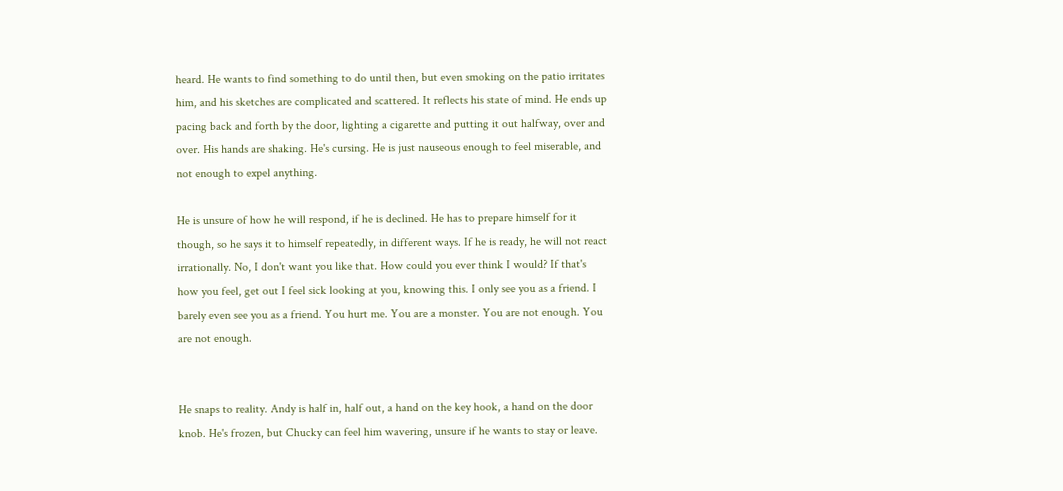heard. He wants to find something to do until then, but even smoking on the patio irritates him, and his sketches are complicated and scattered. It reflects his state of mind. He ends up pacing back and forth by the door, lighting a cigarette and putting it out halfway, over and over. His hands are shaking. He's cursing. He is just nauseous enough to feel miserable, and not enough to expel anything.

He is unsure of how he will respond, if he is declined. He has to prepare himself for it though, so he says it to himself repeatedly, in different ways. If he is ready, he will not react irrationally. No, I don't want you like that. How could you ever think I would? If that's how you feel, get out I feel sick looking at you, knowing this. I only see you as a friend. I barely even see you as a friend. You hurt me. You are a monster. You are not enough. You are not enough.


He snaps to reality. Andy is half in, half out, a hand on the key hook, a hand on the door knob. He's frozen, but Chucky can feel him wavering, unsure if he wants to stay or leave.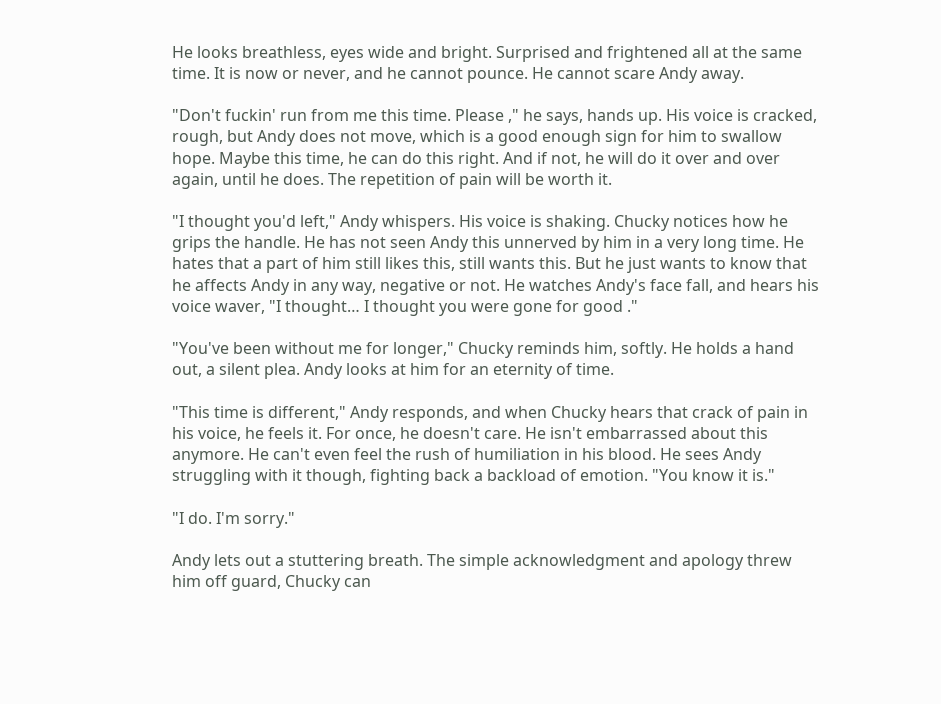He looks breathless, eyes wide and bright. Surprised and frightened all at the same time. It is now or never, and he cannot pounce. He cannot scare Andy away.

"Don't fuckin' run from me this time. Please ," he says, hands up. His voice is cracked, rough, but Andy does not move, which is a good enough sign for him to swallow hope. Maybe this time, he can do this right. And if not, he will do it over and over again, until he does. The repetition of pain will be worth it.

"I thought you'd left," Andy whispers. His voice is shaking. Chucky notices how he grips the handle. He has not seen Andy this unnerved by him in a very long time. He hates that a part of him still likes this, still wants this. But he just wants to know that he affects Andy in any way, negative or not. He watches Andy's face fall, and hears his voice waver, "I thought… I thought you were gone for good ."

"You've been without me for longer," Chucky reminds him, softly. He holds a hand out, a silent plea. Andy looks at him for an eternity of time.

"This time is different," Andy responds, and when Chucky hears that crack of pain in his voice, he feels it. For once, he doesn't care. He isn't embarrassed about this anymore. He can't even feel the rush of humiliation in his blood. He sees Andy struggling with it though, fighting back a backload of emotion. "You know it is."

"I do. I'm sorry."

Andy lets out a stuttering breath. The simple acknowledgment and apology threw him off guard, Chucky can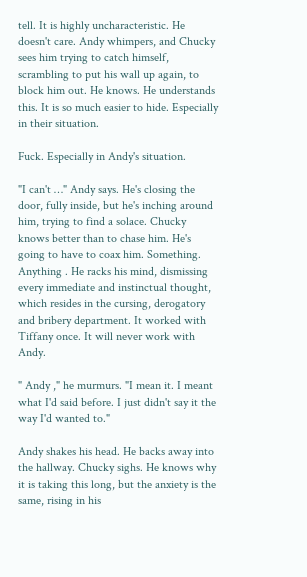tell. It is highly uncharacteristic. He doesn't care. Andy whimpers, and Chucky sees him trying to catch himself, scrambling to put his wall up again, to block him out. He knows. He understands this. It is so much easier to hide. Especially in their situation.

Fuck. Especially in Andy's situation.

"I can't …" Andy says. He's closing the door, fully inside, but he's inching around him, trying to find a solace. Chucky knows better than to chase him. He's going to have to coax him. Something. Anything . He racks his mind, dismissing every immediate and instinctual thought, which resides in the cursing, derogatory and bribery department. It worked with Tiffany once. It will never work with Andy.

" Andy ," he murmurs. "I mean it. I meant what I'd said before. I just didn't say it the way I'd wanted to."

Andy shakes his head. He backs away into the hallway. Chucky sighs. He knows why it is taking this long, but the anxiety is the same, rising in his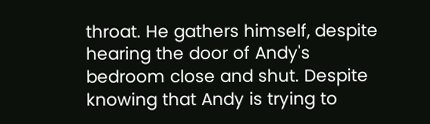throat. He gathers himself, despite hearing the door of Andy's bedroom close and shut. Despite knowing that Andy is trying to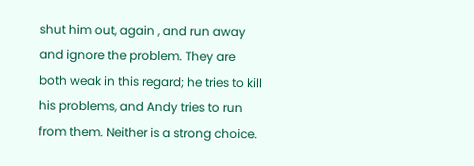shut him out, again , and run away and ignore the problem. They are both weak in this regard; he tries to kill his problems, and Andy tries to run from them. Neither is a strong choice.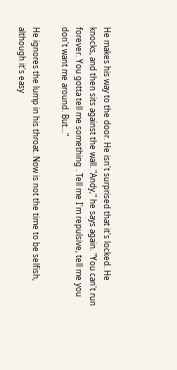He makes his way to the door. He isn't surprised that it's locked. He knocks, and then sits against the wall. "Andy," he says again. "You can't run forever. You gotta tell me something . Tell me I'm repulsive, tell me you don't want me around. But…"

He ignores the lump in his throat. Now is not the time to be selfish, although it's easy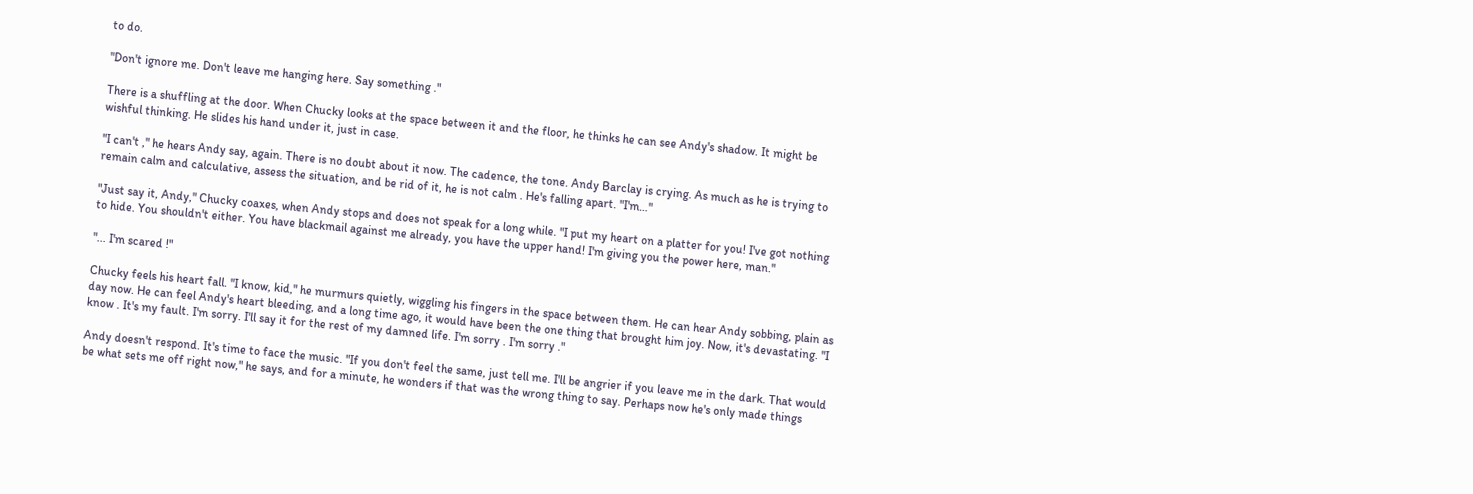to do.

"Don't ignore me. Don't leave me hanging here. Say something ."

There is a shuffling at the door. When Chucky looks at the space between it and the floor, he thinks he can see Andy's shadow. It might be wishful thinking. He slides his hand under it, just in case.

"I can't ," he hears Andy say, again. There is no doubt about it now. The cadence, the tone. Andy Barclay is crying. As much as he is trying to remain calm and calculative, assess the situation, and be rid of it, he is not calm . He's falling apart. "I'm…"

"Just say it, Andy," Chucky coaxes, when Andy stops and does not speak for a long while. "I put my heart on a platter for you! I've got nothing to hide. You shouldn't either. You have blackmail against me already, you have the upper hand! I'm giving you the power here, man."

"... I'm scared !"

Chucky feels his heart fall. "I know, kid," he murmurs quietly, wiggling his fingers in the space between them. He can hear Andy sobbing, plain as day now. He can feel Andy's heart bleeding, and a long time ago, it would have been the one thing that brought him joy. Now, it's devastating. "I know . It's my fault. I'm sorry. I'll say it for the rest of my damned life. I'm sorry . I'm sorry ."

Andy doesn't respond. It's time to face the music. "If you don't feel the same, just tell me. I'll be angrier if you leave me in the dark. That would be what sets me off right now," he says, and for a minute, he wonders if that was the wrong thing to say. Perhaps now he's only made things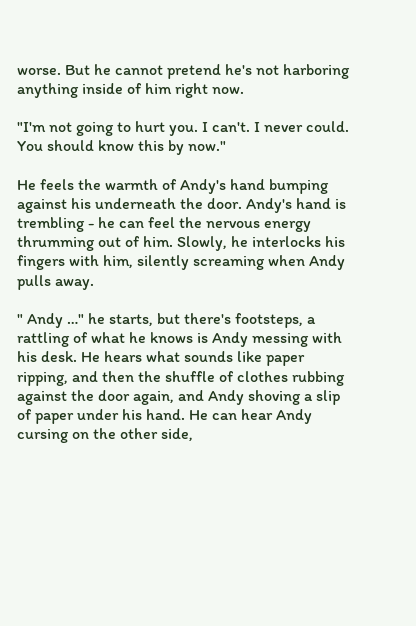worse. But he cannot pretend he's not harboring anything inside of him right now.

"I'm not going to hurt you. I can't. I never could. You should know this by now."

He feels the warmth of Andy's hand bumping against his underneath the door. Andy's hand is trembling - he can feel the nervous energy thrumming out of him. Slowly, he interlocks his fingers with him, silently screaming when Andy pulls away.

" Andy …" he starts, but there's footsteps, a rattling of what he knows is Andy messing with his desk. He hears what sounds like paper ripping, and then the shuffle of clothes rubbing against the door again, and Andy shoving a slip of paper under his hand. He can hear Andy cursing on the other side,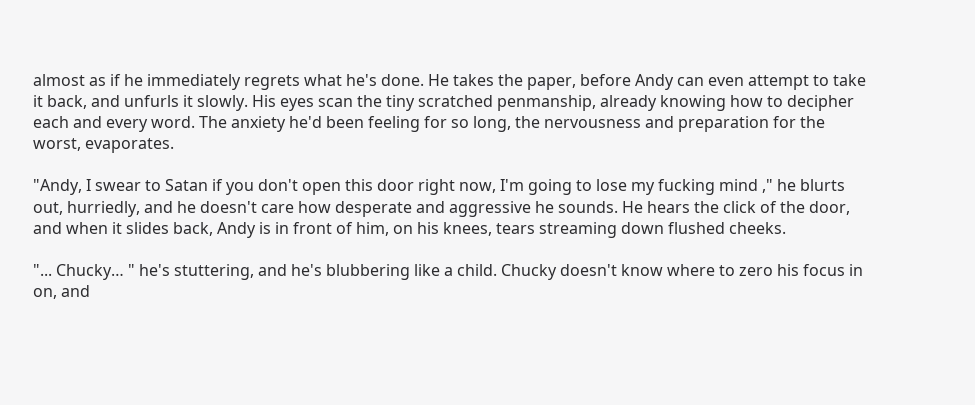almost as if he immediately regrets what he's done. He takes the paper, before Andy can even attempt to take it back, and unfurls it slowly. His eyes scan the tiny scratched penmanship, already knowing how to decipher each and every word. The anxiety he'd been feeling for so long, the nervousness and preparation for the worst, evaporates.

"Andy, I swear to Satan if you don't open this door right now, I'm going to lose my fucking mind ," he blurts out, hurriedly, and he doesn't care how desperate and aggressive he sounds. He hears the click of the door, and when it slides back, Andy is in front of him, on his knees, tears streaming down flushed cheeks.

"... Chucky… " he's stuttering, and he's blubbering like a child. Chucky doesn't know where to zero his focus in on, and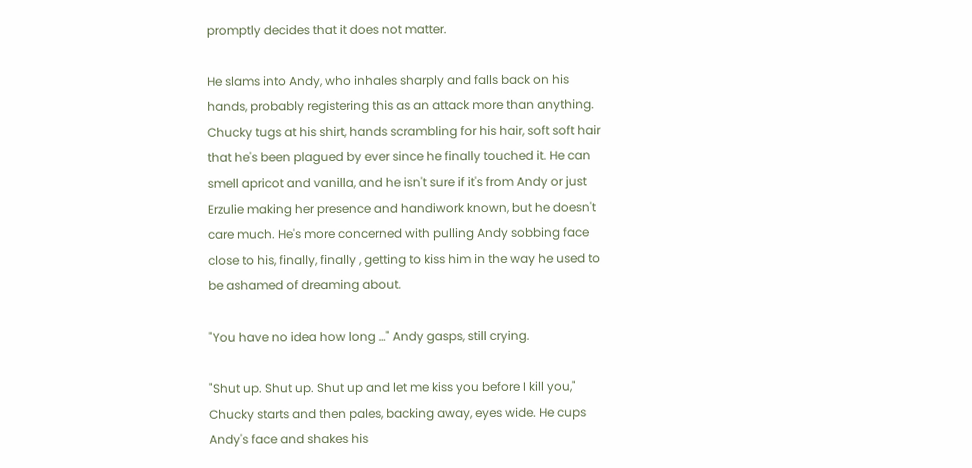promptly decides that it does not matter.

He slams into Andy, who inhales sharply and falls back on his hands, probably registering this as an attack more than anything. Chucky tugs at his shirt, hands scrambling for his hair, soft soft hair that he's been plagued by ever since he finally touched it. He can smell apricot and vanilla, and he isn't sure if it's from Andy or just Erzulie making her presence and handiwork known, but he doesn't care much. He's more concerned with pulling Andy sobbing face close to his, finally, finally , getting to kiss him in the way he used to be ashamed of dreaming about.

"You have no idea how long …" Andy gasps, still crying.

"Shut up. Shut up. Shut up and let me kiss you before I kill you," Chucky starts and then pales, backing away, eyes wide. He cups Andy's face and shakes his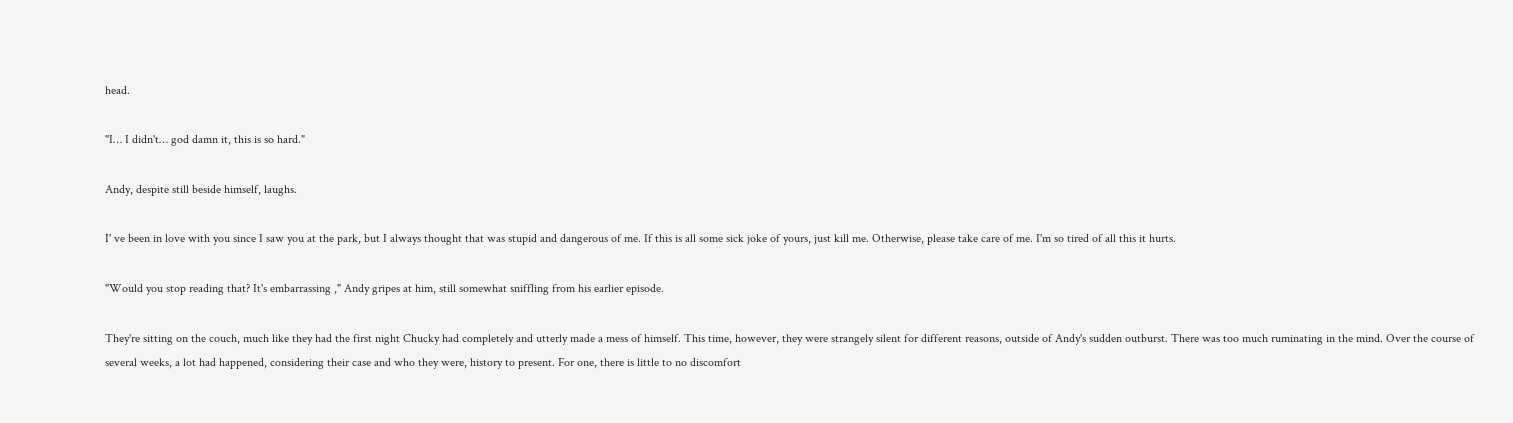head.

"I… I didn't… god damn it, this is so hard."

Andy, despite still beside himself, laughs.

I' ve been in love with you since I saw you at the park, but I always thought that was stupid and dangerous of me. If this is all some sick joke of yours, just kill me. Otherwise, please take care of me. I'm so tired of all this it hurts.

"Would you stop reading that? It's embarrassing ," Andy gripes at him, still somewhat sniffling from his earlier episode.

They're sitting on the couch, much like they had the first night Chucky had completely and utterly made a mess of himself. This time, however, they were strangely silent for different reasons, outside of Andy's sudden outburst. There was too much ruminating in the mind. Over the course of several weeks, a lot had happened, considering their case and who they were, history to present. For one, there is little to no discomfort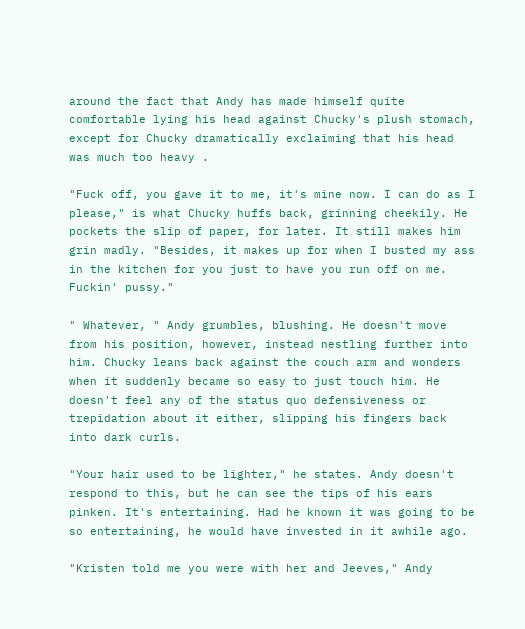around the fact that Andy has made himself quite comfortable lying his head against Chucky's plush stomach, except for Chucky dramatically exclaiming that his head was much too heavy .

"Fuck off, you gave it to me, it's mine now. I can do as I please," is what Chucky huffs back, grinning cheekily. He pockets the slip of paper, for later. It still makes him grin madly. "Besides, it makes up for when I busted my ass in the kitchen for you just to have you run off on me. Fuckin' pussy."

" Whatever, " Andy grumbles, blushing. He doesn't move from his position, however, instead nestling further into him. Chucky leans back against the couch arm and wonders when it suddenly became so easy to just touch him. He doesn't feel any of the status quo defensiveness or trepidation about it either, slipping his fingers back into dark curls.

"Your hair used to be lighter," he states. Andy doesn't respond to this, but he can see the tips of his ears pinken. It's entertaining. Had he known it was going to be so entertaining, he would have invested in it awhile ago.

"Kristen told me you were with her and Jeeves," Andy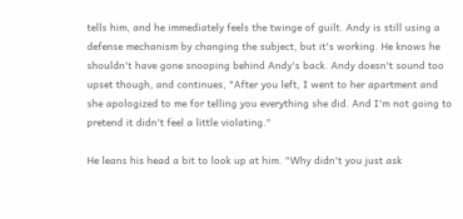tells him, and he immediately feels the twinge of guilt. Andy is still using a defense mechanism by changing the subject, but it's working. He knows he shouldn't have gone snooping behind Andy's back. Andy doesn't sound too upset though, and continues, "After you left, I went to her apartment and she apologized to me for telling you everything she did. And I'm not going to pretend it didn't feel a little violating."

He leans his head a bit to look up at him. "Why didn't you just ask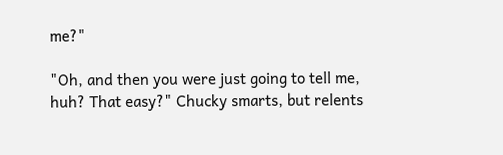me?"

"Oh, and then you were just going to tell me, huh? That easy?" Chucky smarts, but relents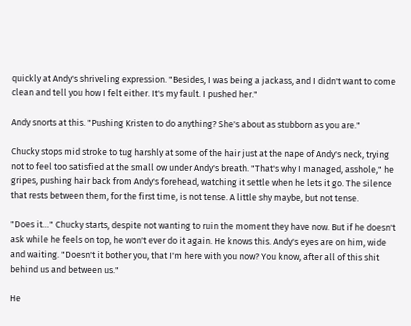quickly at Andy's shriveling expression. "Besides, I was being a jackass, and I didn't want to come clean and tell you how I felt either. It's my fault. I pushed her."

Andy snorts at this. "Pushing Kristen to do anything? She's about as stubborn as you are."

Chucky stops mid stroke to tug harshly at some of the hair just at the nape of Andy's neck, trying not to feel too satisfied at the small ow under Andy's breath. "That's why I managed, asshole," he gripes, pushing hair back from Andy's forehead, watching it settle when he lets it go. The silence that rests between them, for the first time, is not tense. A little shy maybe, but not tense.

"Does it…" Chucky starts, despite not wanting to ruin the moment they have now. But if he doesn't ask while he feels on top, he won't ever do it again. He knows this. Andy's eyes are on him, wide and waiting. "Doesn't it bother you, that I'm here with you now? You know, after all of this shit behind us and between us."

He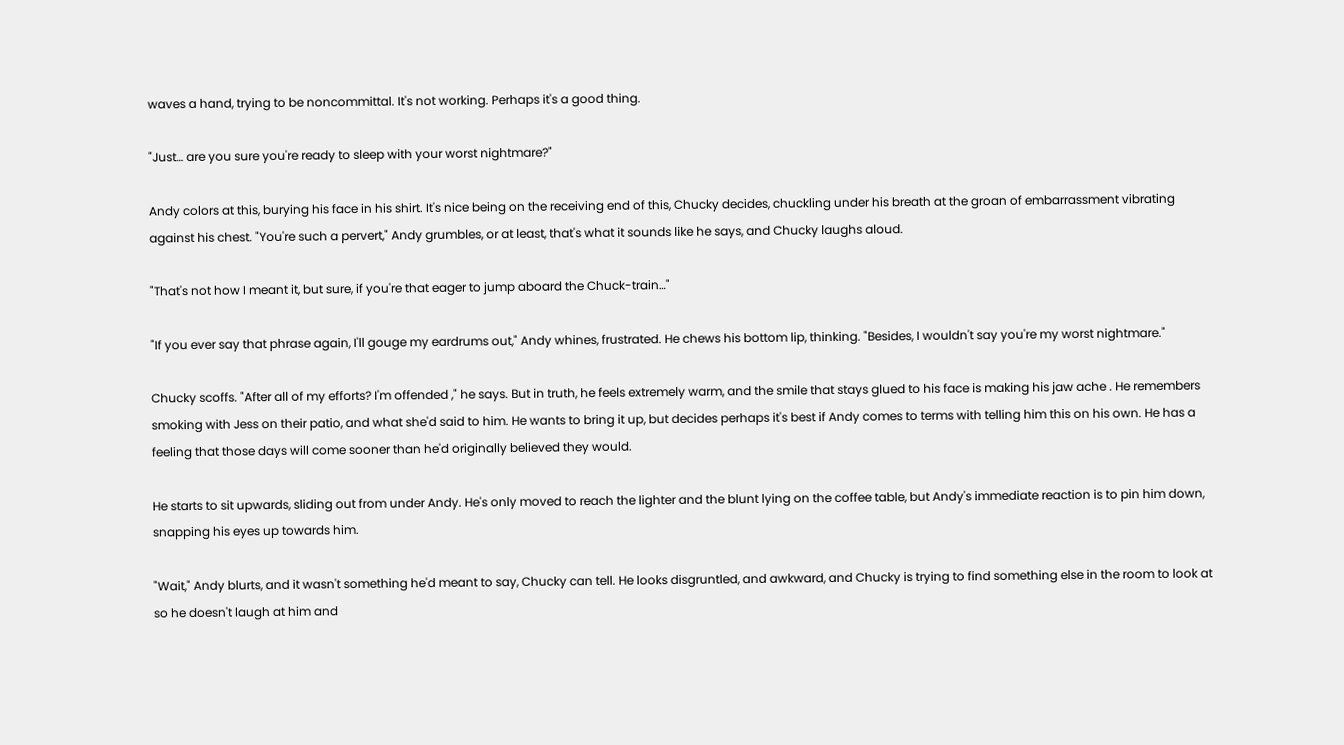waves a hand, trying to be noncommittal. It's not working. Perhaps it's a good thing.

"Just… are you sure you're ready to sleep with your worst nightmare?"

Andy colors at this, burying his face in his shirt. It's nice being on the receiving end of this, Chucky decides, chuckling under his breath at the groan of embarrassment vibrating against his chest. "You're such a pervert," Andy grumbles, or at least, that's what it sounds like he says, and Chucky laughs aloud.

"That's not how I meant it, but sure, if you're that eager to jump aboard the Chuck-train…"

"If you ever say that phrase again, I'll gouge my eardrums out," Andy whines, frustrated. He chews his bottom lip, thinking. "Besides, I wouldn't say you're my worst nightmare."

Chucky scoffs. "After all of my efforts? I'm offended ," he says. But in truth, he feels extremely warm, and the smile that stays glued to his face is making his jaw ache . He remembers smoking with Jess on their patio, and what she'd said to him. He wants to bring it up, but decides perhaps it's best if Andy comes to terms with telling him this on his own. He has a feeling that those days will come sooner than he'd originally believed they would.

He starts to sit upwards, sliding out from under Andy. He's only moved to reach the lighter and the blunt lying on the coffee table, but Andy's immediate reaction is to pin him down, snapping his eyes up towards him.

"Wait," Andy blurts, and it wasn't something he'd meant to say, Chucky can tell. He looks disgruntled, and awkward, and Chucky is trying to find something else in the room to look at so he doesn't laugh at him and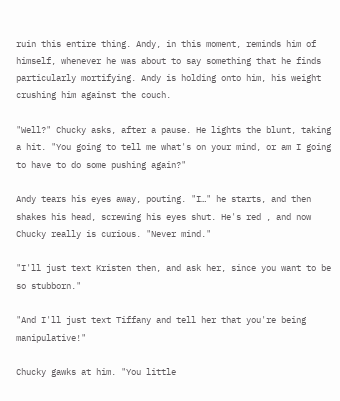ruin this entire thing. Andy, in this moment, reminds him of himself, whenever he was about to say something that he finds particularly mortifying. Andy is holding onto him, his weight crushing him against the couch.

"Well?" Chucky asks, after a pause. He lights the blunt, taking a hit. "You going to tell me what's on your mind, or am I going to have to do some pushing again?"

Andy tears his eyes away, pouting. "I…" he starts, and then shakes his head, screwing his eyes shut. He's red , and now Chucky really is curious. "Never mind."

"I'll just text Kristen then, and ask her, since you want to be so stubborn."

"And I'll just text Tiffany and tell her that you're being manipulative!"

Chucky gawks at him. "You little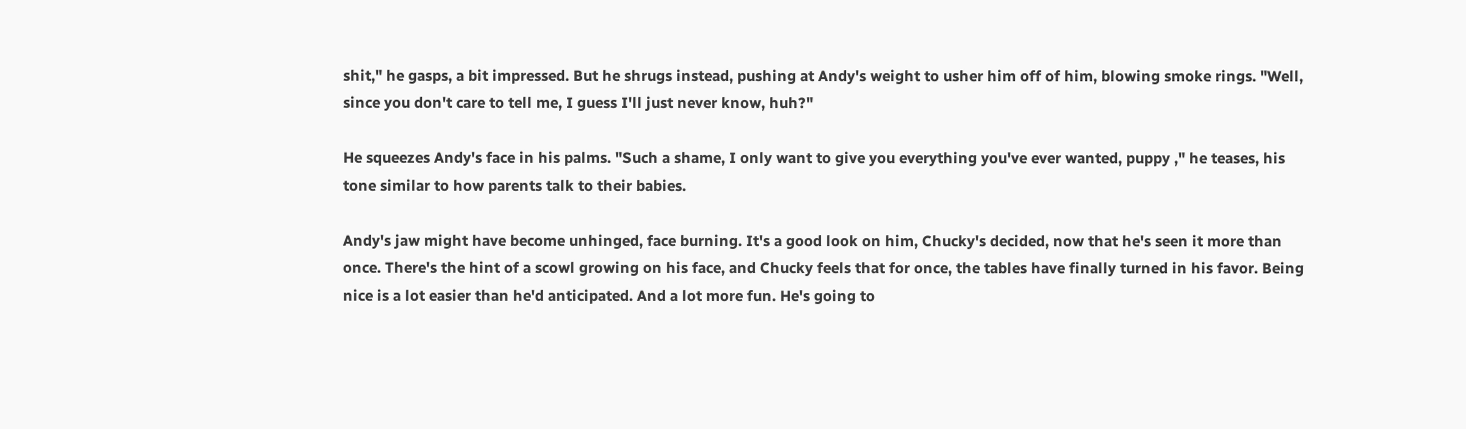shit," he gasps, a bit impressed. But he shrugs instead, pushing at Andy's weight to usher him off of him, blowing smoke rings. "Well, since you don't care to tell me, I guess I'll just never know, huh?"

He squeezes Andy's face in his palms. "Such a shame, I only want to give you everything you've ever wanted, puppy ," he teases, his tone similar to how parents talk to their babies.

Andy's jaw might have become unhinged, face burning. It's a good look on him, Chucky's decided, now that he's seen it more than once. There's the hint of a scowl growing on his face, and Chucky feels that for once, the tables have finally turned in his favor. Being nice is a lot easier than he'd anticipated. And a lot more fun. He's going to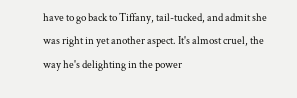have to go back to Tiffany, tail-tucked, and admit she was right in yet another aspect. It's almost cruel, the way he's delighting in the power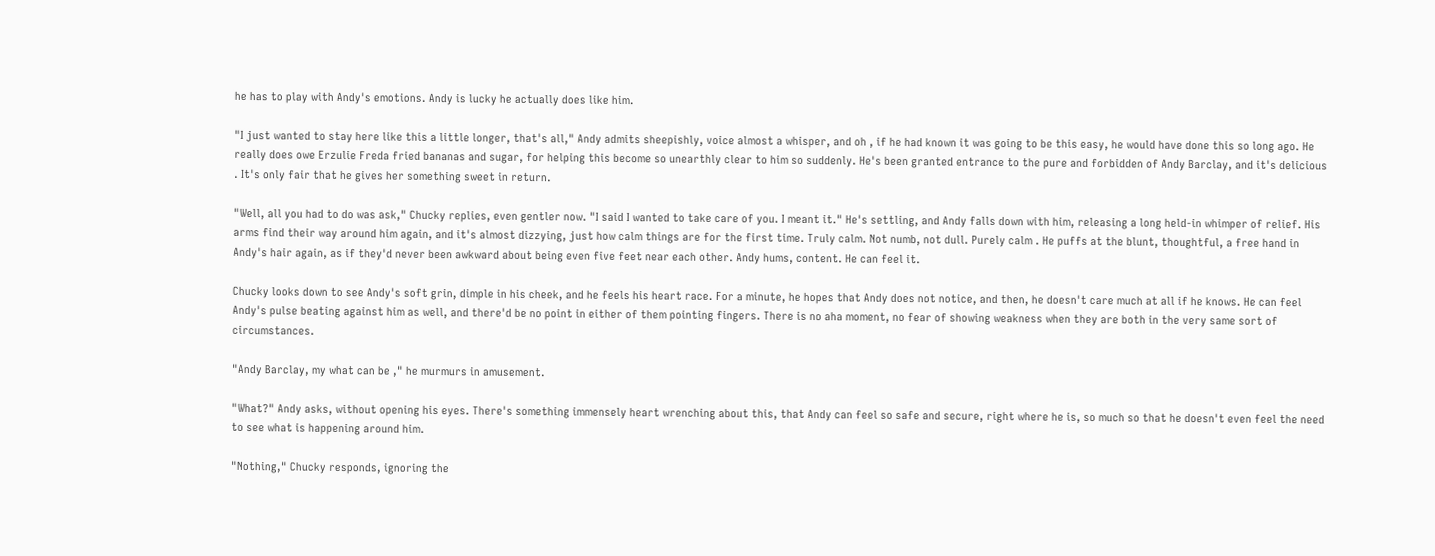he has to play with Andy's emotions. Andy is lucky he actually does like him.

"I just wanted to stay here like this a little longer, that's all," Andy admits sheepishly, voice almost a whisper, and oh , if he had known it was going to be this easy, he would have done this so long ago. He really does owe Erzulie Freda fried bananas and sugar, for helping this become so unearthly clear to him so suddenly. He's been granted entrance to the pure and forbidden of Andy Barclay, and it's delicious . It's only fair that he gives her something sweet in return.

"Well, all you had to do was ask," Chucky replies, even gentler now. "I said I wanted to take care of you. I meant it." He's settling, and Andy falls down with him, releasing a long held-in whimper of relief. His arms find their way around him again, and it's almost dizzying, just how calm things are for the first time. Truly calm. Not numb, not dull. Purely calm . He puffs at the blunt, thoughtful, a free hand in Andy's hair again, as if they'd never been awkward about being even five feet near each other. Andy hums, content. He can feel it.

Chucky looks down to see Andy's soft grin, dimple in his cheek, and he feels his heart race. For a minute, he hopes that Andy does not notice, and then, he doesn't care much at all if he knows. He can feel Andy's pulse beating against him as well, and there'd be no point in either of them pointing fingers. There is no aha moment, no fear of showing weakness when they are both in the very same sort of circumstances.

"Andy Barclay, my what can be ," he murmurs in amusement.

"What?" Andy asks, without opening his eyes. There's something immensely heart wrenching about this, that Andy can feel so safe and secure, right where he is, so much so that he doesn't even feel the need to see what is happening around him.

"Nothing," Chucky responds, ignoring the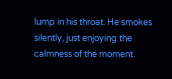lump in his throat. He smokes silently, just enjoying the calmness of the moment.